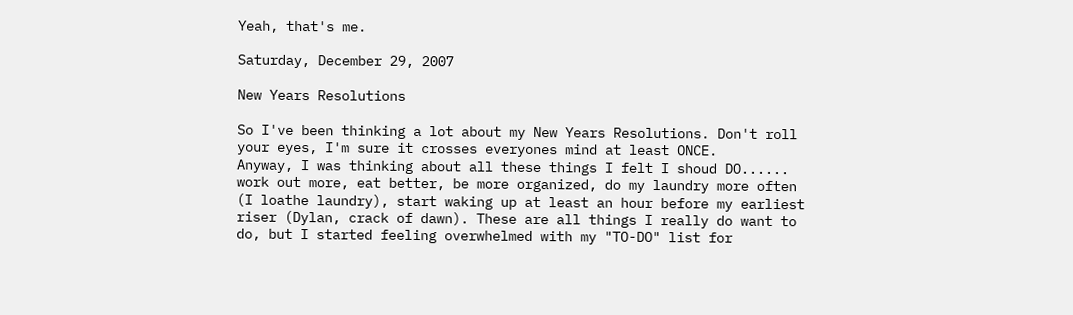Yeah, that's me.

Saturday, December 29, 2007

New Years Resolutions

So I've been thinking a lot about my New Years Resolutions. Don't roll your eyes, I'm sure it crosses everyones mind at least ONCE.
Anyway, I was thinking about all these things I felt I shoud DO...... work out more, eat better, be more organized, do my laundry more often (I loathe laundry), start waking up at least an hour before my earliest riser (Dylan, crack of dawn). These are all things I really do want to do, but I started feeling overwhelmed with my "TO-DO" list for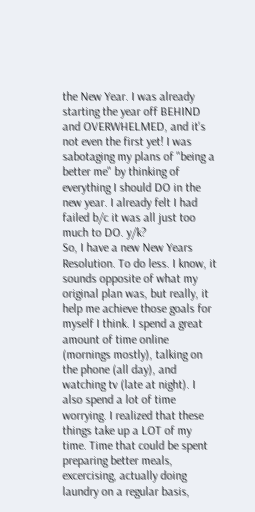the New Year. I was already starting the year off BEHIND and OVERWHELMED, and it's not even the first yet! I was sabotaging my plans of "being a better me" by thinking of everything I should DO in the new year. I already felt I had failed b/c it was all just too much to DO. y/k?
So, I have a new New Years Resolution. To do less. I know, it sounds opposite of what my original plan was, but really, it help me achieve those goals for myself I think. I spend a great amount of time online (mornings mostly), talking on the phone (all day), and watching tv (late at night). I also spend a lot of time worrying. I realized that these things take up a LOT of my time. Time that could be spent preparing better meals, excercising, actually doing laundry on a regular basis,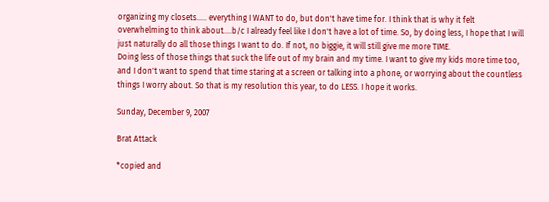organizing my closets..... everything I WANT to do, but don't have time for. I think that is why it felt overwhelming to think about....b/c I already feel like I don't have a lot of time. So, by doing less, I hope that I will just naturally do all those things I want to do. If not, no biggie, it will still give me more TIME.
Doing less of those things that suck the life out of my brain and my time. I want to give my kids more time too, and I don't want to spend that time staring at a screen or talking into a phone, or worrying about the countless things I worry about. So that is my resolution this year, to do LESS. I hope it works.

Sunday, December 9, 2007

Brat Attack

*copied and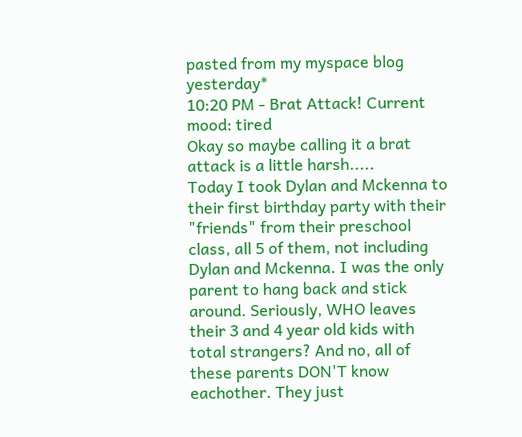pasted from my myspace blog yesterday*
10:20 PM - Brat Attack! Current mood: tired
Okay so maybe calling it a brat attack is a little harsh.....
Today I took Dylan and Mckenna to their first birthday party with their "friends" from their preschool class, all 5 of them, not including Dylan and Mckenna. I was the only parent to hang back and stick around. Seriously, WHO leaves their 3 and 4 year old kids with total strangers? And no, all of these parents DON'T know eachother. They just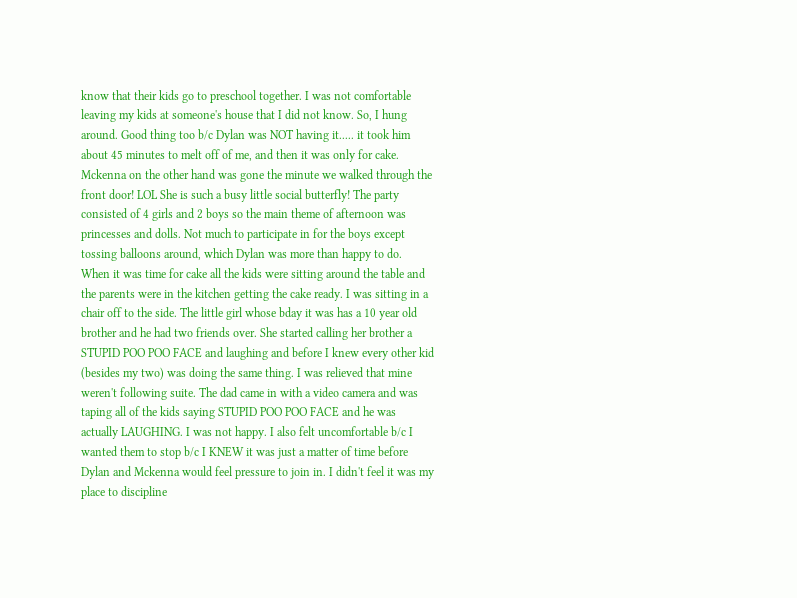know that their kids go to preschool together. I was not comfortable leaving my kids at someone's house that I did not know. So, I hung around. Good thing too b/c Dylan was NOT having it..... it took him about 45 minutes to melt off of me, and then it was only for cake. Mckenna on the other hand was gone the minute we walked through the front door! LOL She is such a busy little social butterfly! The party consisted of 4 girls and 2 boys so the main theme of afternoon was princesses and dolls. Not much to participate in for the boys except tossing balloons around, which Dylan was more than happy to do.
When it was time for cake all the kids were sitting around the table and the parents were in the kitchen getting the cake ready. I was sitting in a chair off to the side. The little girl whose bday it was has a 10 year old brother and he had two friends over. She started calling her brother a STUPID POO POO FACE and laughing and before I knew every other kid (besides my two) was doing the same thing. I was relieved that mine weren't following suite. The dad came in with a video camera and was taping all of the kids saying STUPID POO POO FACE and he was actually LAUGHING. I was not happy. I also felt uncomfortable b/c I wanted them to stop b/c I KNEW it was just a matter of time before Dylan and Mckenna would feel pressure to join in. I didn't feel it was my place to discipline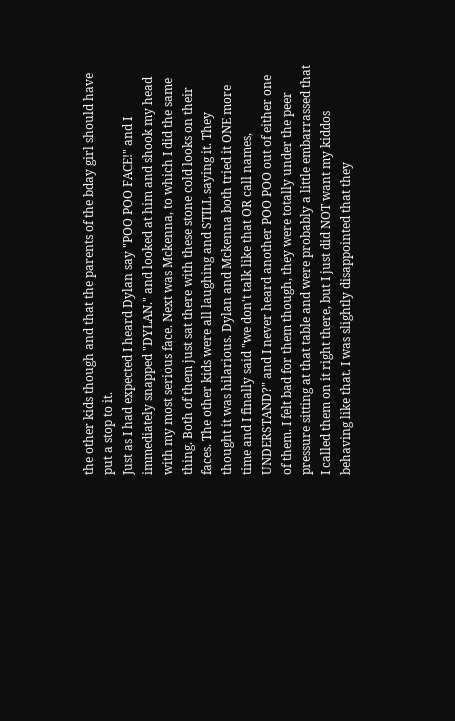the other kids though and that the parents of the bday girl should have put a stop to it.
Just as I had expected I heard Dylan say "POO POO FACE!" and I immediately snapped "DYLAN." and looked at him and shook my head with my most serious face. Next was Mckenna, to which I did the same thing. Both of them just sat there with these stone cold looks on their faces. The other kids were all laughing and STILL saying it. They thought it was hilarious. Dylan and Mckenna both tried it ONE more time and I finally said "we don't talk like that OR call names, UNDERSTAND?" and I never heard another POO POO out of either one of them. I felt bad for them though, they were totally under the peer pressure sitting at that table and were probably a little embarrassed that I called them on it right there, but I just did NOT want my kiddos behaving like that. I was slightly disappointed that they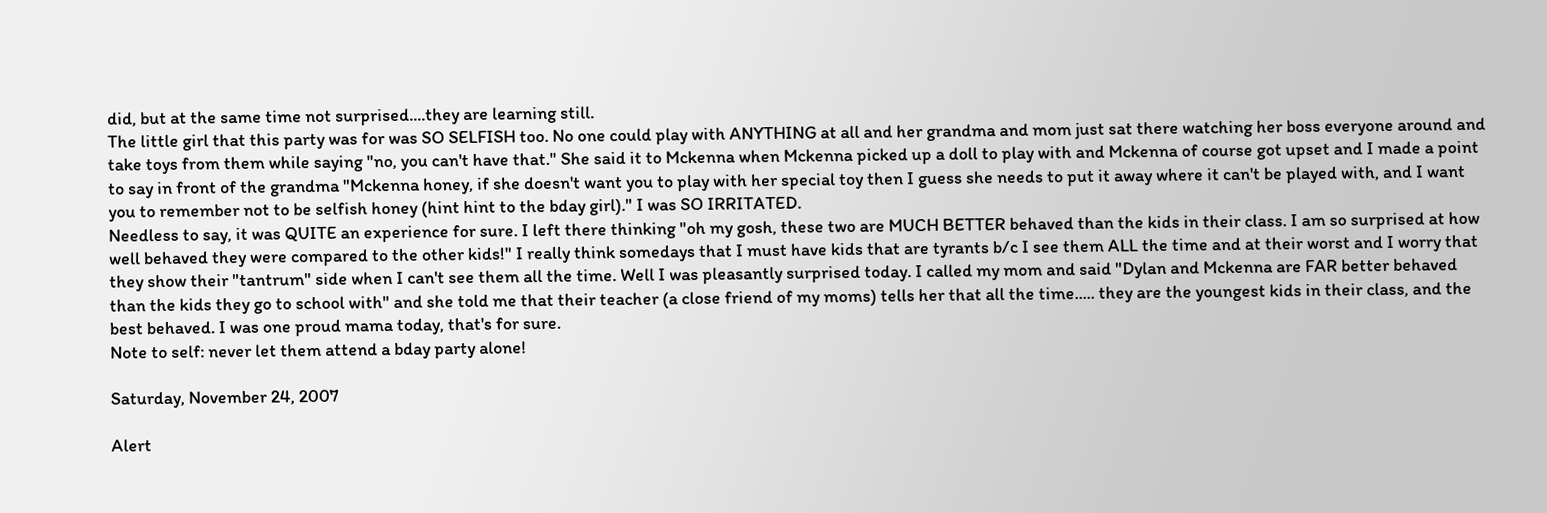did, but at the same time not surprised....they are learning still.
The little girl that this party was for was SO SELFISH too. No one could play with ANYTHING at all and her grandma and mom just sat there watching her boss everyone around and take toys from them while saying "no, you can't have that." She said it to Mckenna when Mckenna picked up a doll to play with and Mckenna of course got upset and I made a point to say in front of the grandma "Mckenna honey, if she doesn't want you to play with her special toy then I guess she needs to put it away where it can't be played with, and I want you to remember not to be selfish honey (hint hint to the bday girl)." I was SO IRRITATED.
Needless to say, it was QUITE an experience for sure. I left there thinking "oh my gosh, these two are MUCH BETTER behaved than the kids in their class. I am so surprised at how well behaved they were compared to the other kids!" I really think somedays that I must have kids that are tyrants b/c I see them ALL the time and at their worst and I worry that they show their "tantrum" side when I can't see them all the time. Well I was pleasantly surprised today. I called my mom and said "Dylan and Mckenna are FAR better behaved than the kids they go to school with" and she told me that their teacher (a close friend of my moms) tells her that all the time..... they are the youngest kids in their class, and the best behaved. I was one proud mama today, that's for sure.
Note to self: never let them attend a bday party alone!

Saturday, November 24, 2007

Alert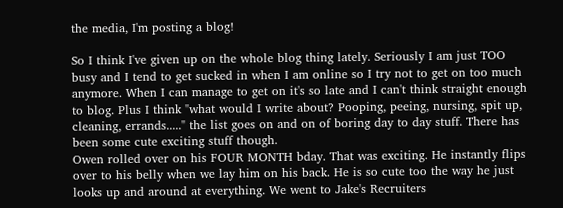the media, I'm posting a blog!

So I think I've given up on the whole blog thing lately. Seriously I am just TOO busy and I tend to get sucked in when I am online so I try not to get on too much anymore. When I can manage to get on it's so late and I can't think straight enough to blog. Plus I think "what would I write about? Pooping, peeing, nursing, spit up, cleaning, errands....." the list goes on and on of boring day to day stuff. There has been some cute exciting stuff though.
Owen rolled over on his FOUR MONTH bday. That was exciting. He instantly flips over to his belly when we lay him on his back. He is so cute too the way he just looks up and around at everything. We went to Jake's Recruiters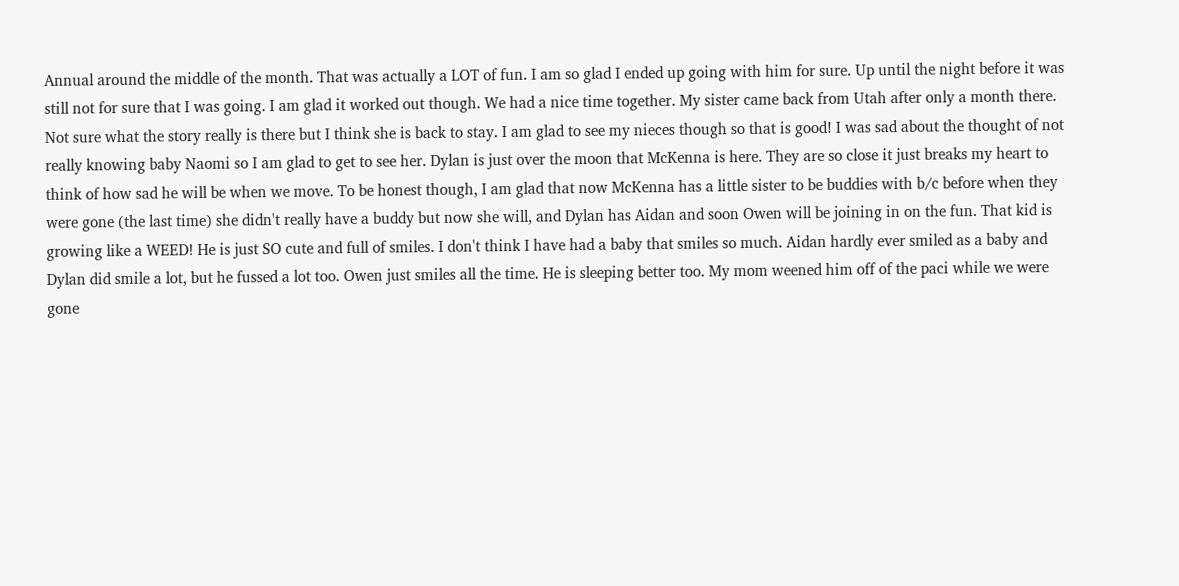Annual around the middle of the month. That was actually a LOT of fun. I am so glad I ended up going with him for sure. Up until the night before it was still not for sure that I was going. I am glad it worked out though. We had a nice time together. My sister came back from Utah after only a month there. Not sure what the story really is there but I think she is back to stay. I am glad to see my nieces though so that is good! I was sad about the thought of not really knowing baby Naomi so I am glad to get to see her. Dylan is just over the moon that McKenna is here. They are so close it just breaks my heart to think of how sad he will be when we move. To be honest though, I am glad that now McKenna has a little sister to be buddies with b/c before when they were gone (the last time) she didn't really have a buddy but now she will, and Dylan has Aidan and soon Owen will be joining in on the fun. That kid is growing like a WEED! He is just SO cute and full of smiles. I don't think I have had a baby that smiles so much. Aidan hardly ever smiled as a baby and Dylan did smile a lot, but he fussed a lot too. Owen just smiles all the time. He is sleeping better too. My mom weened him off of the paci while we were gone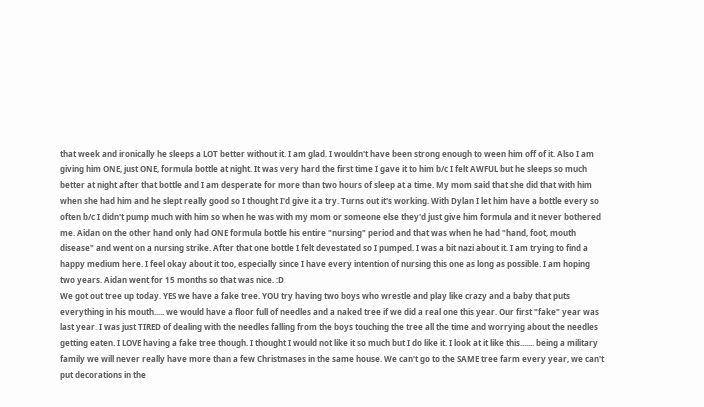that week and ironically he sleeps a LOT better without it. I am glad. I wouldn't have been strong enough to ween him off of it. Also I am giving him ONE, just ONE, formula bottle at night. It was very hard the first time I gave it to him b/c I felt AWFUL but he sleeps so much better at night after that bottle and I am desperate for more than two hours of sleep at a time. My mom said that she did that with him when she had him and he slept really good so I thought I'd give it a try. Turns out it's working. With Dylan I let him have a bottle every so often b/c I didn't pump much with him so when he was with my mom or someone else they'd just give him formula and it never bothered me. Aidan on the other hand only had ONE formula bottle his entire "nursing" period and that was when he had "hand, foot, mouth disease" and went on a nursing strike. After that one bottle I felt devestated so I pumped. I was a bit nazi about it. I am trying to find a happy medium here. I feel okay about it too, especially since I have every intention of nursing this one as long as possible. I am hoping two years. Aidan went for 15 months so that was nice. :D
We got out tree up today. YES we have a fake tree. YOU try having two boys who wrestle and play like crazy and a baby that puts everything in his mouth..... we would have a floor full of needles and a naked tree if we did a real one this year. Our first "fake" year was last year. I was just TIRED of dealing with the needles falling from the boys touching the tree all the time and worrying about the needles getting eaten. I LOVE having a fake tree though. I thought I would not like it so much but I do like it. I look at it like this....... being a military family we will never really have more than a few Christmases in the same house. We can't go to the SAME tree farm every year, we can't put decorations in the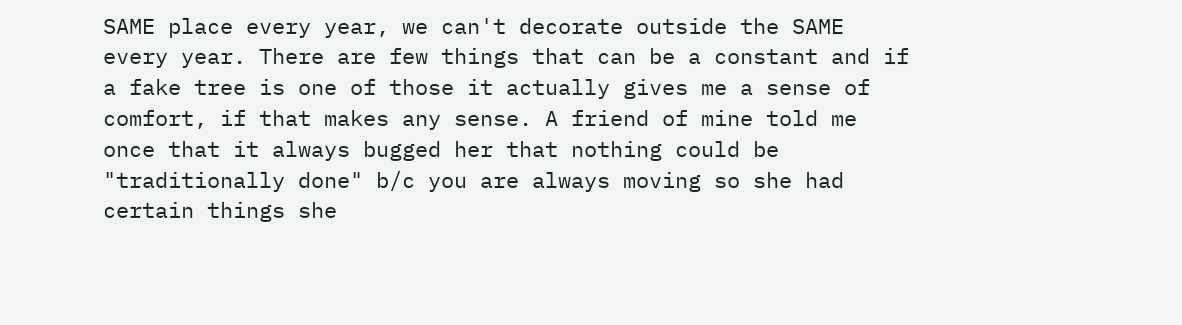SAME place every year, we can't decorate outside the SAME every year. There are few things that can be a constant and if a fake tree is one of those it actually gives me a sense of comfort, if that makes any sense. A friend of mine told me once that it always bugged her that nothing could be "traditionally done" b/c you are always moving so she had certain things she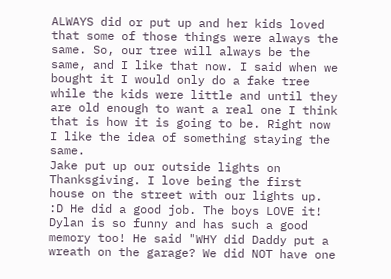ALWAYS did or put up and her kids loved that some of those things were always the same. So, our tree will always be the same, and I like that now. I said when we bought it I would only do a fake tree while the kids were little and until they are old enough to want a real one I think that is how it is going to be. Right now I like the idea of something staying the same.
Jake put up our outside lights on Thanksgiving. I love being the first house on the street with our lights up. :D He did a good job. The boys LOVE it! Dylan is so funny and has such a good memory too! He said "WHY did Daddy put a wreath on the garage? We did NOT have one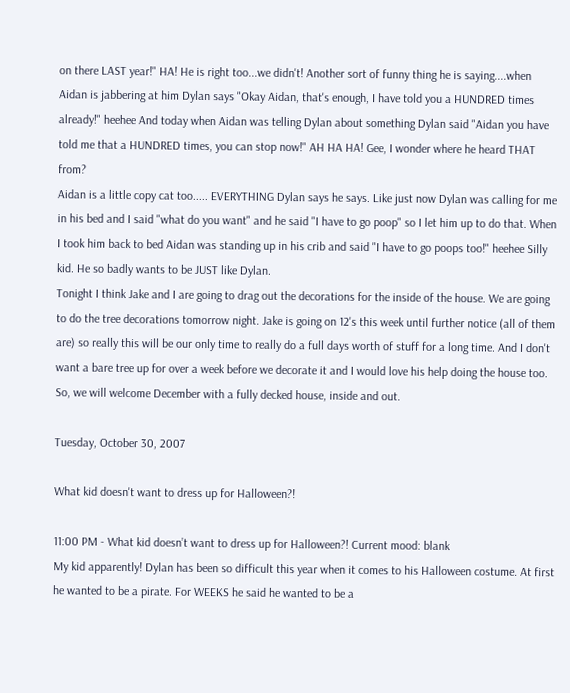on there LAST year!" HA! He is right too...we didn't! Another sort of funny thing he is saying....when Aidan is jabbering at him Dylan says "Okay Aidan, that's enough, I have told you a HUNDRED times already!" heehee And today when Aidan was telling Dylan about something Dylan said "Aidan you have told me that a HUNDRED times, you can stop now!" AH HA HA! Gee, I wonder where he heard THAT from?
Aidan is a little copy cat too..... EVERYTHING Dylan says he says. Like just now Dylan was calling for me in his bed and I said "what do you want" and he said "I have to go poop" so I let him up to do that. When I took him back to bed Aidan was standing up in his crib and said "I have to go poops too!" heehee Silly kid. He so badly wants to be JUST like Dylan.
Tonight I think Jake and I are going to drag out the decorations for the inside of the house. We are going to do the tree decorations tomorrow night. Jake is going on 12's this week until further notice (all of them are) so really this will be our only time to really do a full days worth of stuff for a long time. And I don't want a bare tree up for over a week before we decorate it and I would love his help doing the house too. So, we will welcome December with a fully decked house, inside and out.

Tuesday, October 30, 2007

What kid doesn't want to dress up for Halloween?!

11:00 PM - What kid doesn’t want to dress up for Halloween?! Current mood: blank
My kid apparently! Dylan has been so difficult this year when it comes to his Halloween costume. At first he wanted to be a pirate. For WEEKS he said he wanted to be a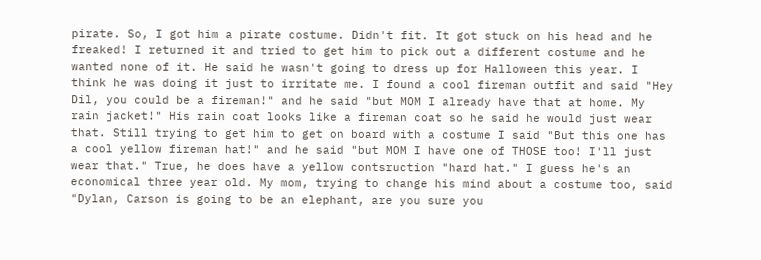pirate. So, I got him a pirate costume. Didn't fit. It got stuck on his head and he freaked! I returned it and tried to get him to pick out a different costume and he wanted none of it. He said he wasn't going to dress up for Halloween this year. I think he was doing it just to irritate me. I found a cool fireman outfit and said "Hey Dil, you could be a fireman!" and he said "but MOM I already have that at home. My rain jacket!" His rain coat looks like a fireman coat so he said he would just wear that. Still trying to get him to get on board with a costume I said "But this one has a cool yellow fireman hat!" and he said "but MOM I have one of THOSE too! I'll just wear that." True, he does have a yellow contsruction "hard hat." I guess he's an economical three year old. My mom, trying to change his mind about a costume too, said "Dylan, Carson is going to be an elephant, are you sure you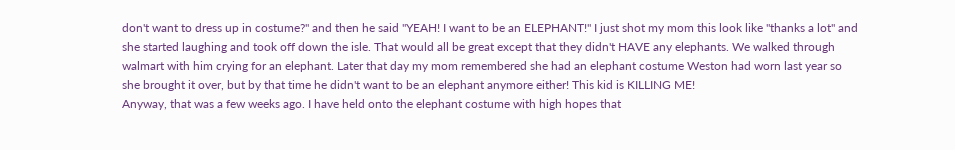don't want to dress up in costume?" and then he said "YEAH! I want to be an ELEPHANT!" I just shot my mom this look like "thanks a lot" and she started laughing and took off down the isle. That would all be great except that they didn't HAVE any elephants. We walked through walmart with him crying for an elephant. Later that day my mom remembered she had an elephant costume Weston had worn last year so she brought it over, but by that time he didn't want to be an elephant anymore either! This kid is KILLING ME!
Anyway, that was a few weeks ago. I have held onto the elephant costume with high hopes that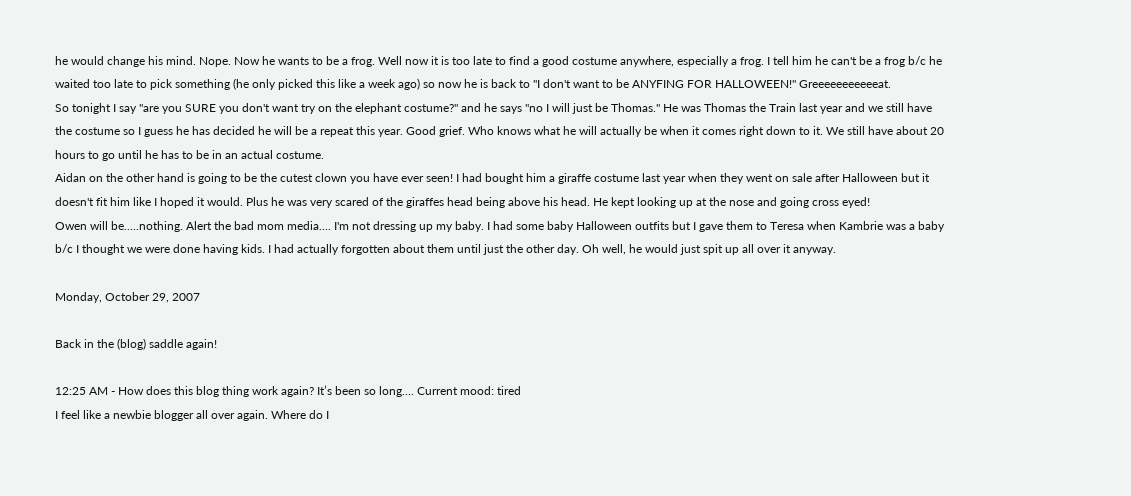he would change his mind. Nope. Now he wants to be a frog. Well now it is too late to find a good costume anywhere, especially a frog. I tell him he can't be a frog b/c he waited too late to pick something (he only picked this like a week ago) so now he is back to "I don't want to be ANYFING FOR HALLOWEEN!" Greeeeeeeeeeeat.
So tonight I say "are you SURE you don't want try on the elephant costume?" and he says "no I will just be Thomas." He was Thomas the Train last year and we still have the costume so I guess he has decided he will be a repeat this year. Good grief. Who knows what he will actually be when it comes right down to it. We still have about 20 hours to go until he has to be in an actual costume.
Aidan on the other hand is going to be the cutest clown you have ever seen! I had bought him a giraffe costume last year when they went on sale after Halloween but it doesn't fit him like I hoped it would. Plus he was very scared of the giraffes head being above his head. He kept looking up at the nose and going cross eyed!
Owen will be.....nothing. Alert the bad mom media.... I'm not dressing up my baby. I had some baby Halloween outfits but I gave them to Teresa when Kambrie was a baby b/c I thought we were done having kids. I had actually forgotten about them until just the other day. Oh well, he would just spit up all over it anyway.

Monday, October 29, 2007

Back in the (blog) saddle again!

12:25 AM - How does this blog thing work again? It’s been so long.... Current mood: tired
I feel like a newbie blogger all over again. Where do I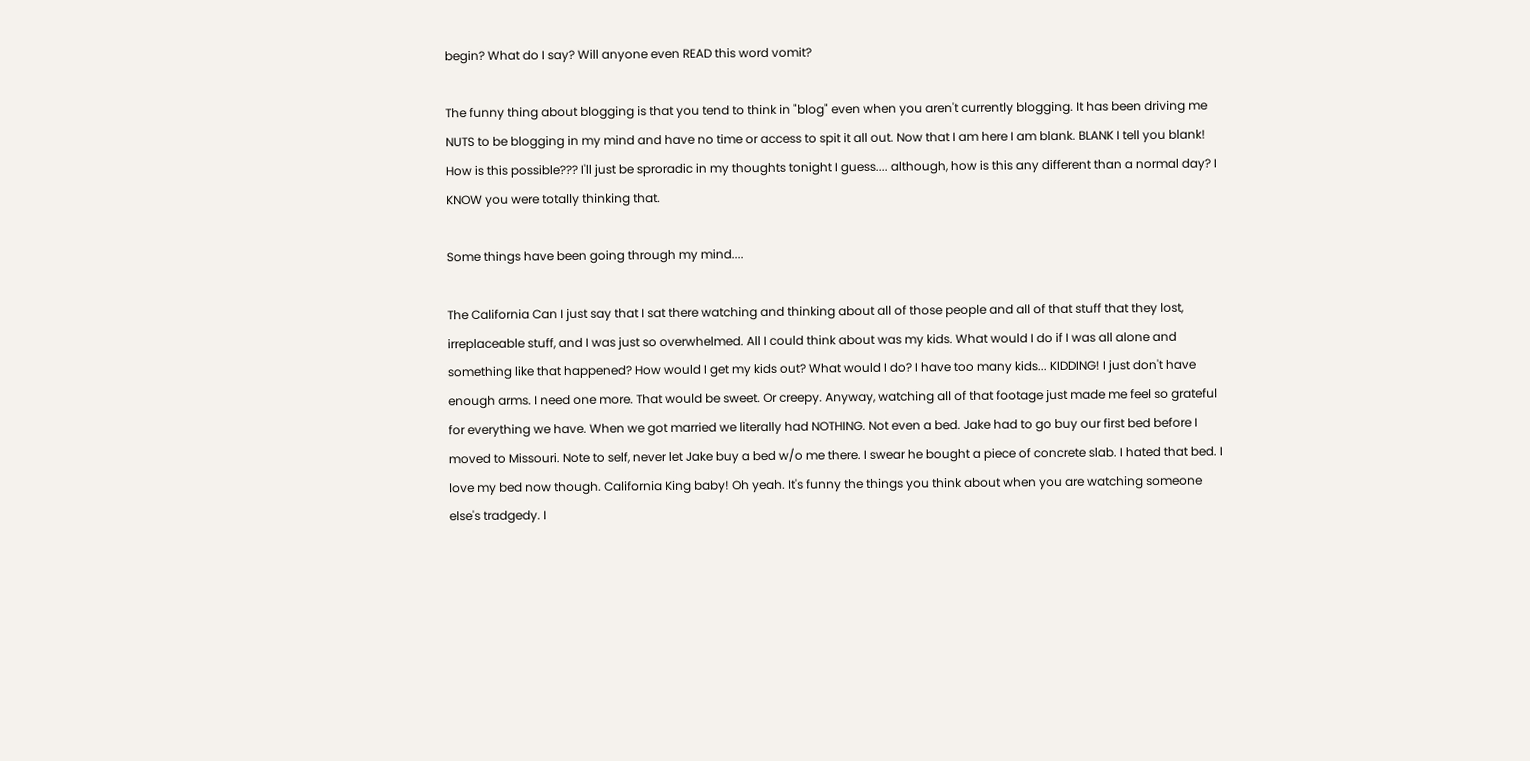begin? What do I say? Will anyone even READ this word vomit?

The funny thing about blogging is that you tend to think in "blog" even when you aren't currently blogging. It has been driving me NUTS to be blogging in my mind and have no time or access to spit it all out. Now that I am here I am blank. BLANK I tell you blank! How is this possible??? I'll just be sproradic in my thoughts tonight I guess.... although, how is this any different than a normal day? I KNOW you were totally thinking that.

Some things have been going through my mind....

The California Can I just say that I sat there watching and thinking about all of those people and all of that stuff that they lost, irreplaceable stuff, and I was just so overwhelmed. All I could think about was my kids. What would I do if I was all alone and something like that happened? How would I get my kids out? What would I do? I have too many kids... KIDDING! I just don't have enough arms. I need one more. That would be sweet. Or creepy. Anyway, watching all of that footage just made me feel so grateful for everything we have. When we got married we literally had NOTHING. Not even a bed. Jake had to go buy our first bed before I moved to Missouri. Note to self, never let Jake buy a bed w/o me there. I swear he bought a piece of concrete slab. I hated that bed. I love my bed now though. California King baby! Oh yeah. It's funny the things you think about when you are watching someone else's tradgedy. I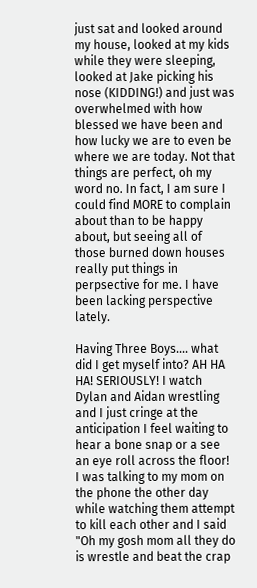just sat and looked around my house, looked at my kids while they were sleeping, looked at Jake picking his nose (KIDDING!) and just was overwhelmed with how blessed we have been and how lucky we are to even be where we are today. Not that things are perfect, oh my word no. In fact, I am sure I could find MORE to complain about than to be happy about, but seeing all of those burned down houses really put things in perpsective for me. I have been lacking perspective lately.

Having Three Boys.... what did I get myself into? AH HA HA! SERIOUSLY! I watch Dylan and Aidan wrestling and I just cringe at the anticipation I feel waiting to hear a bone snap or a see an eye roll across the floor! I was talking to my mom on the phone the other day while watching them attempt to kill each other and I said "Oh my gosh mom all they do is wrestle and beat the crap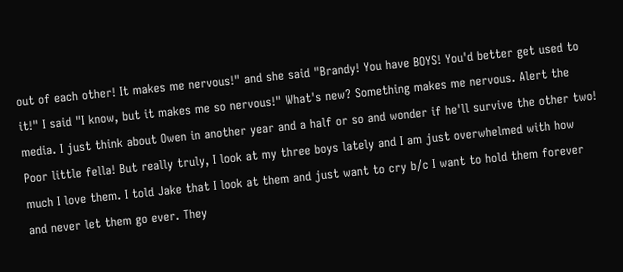out of each other! It makes me nervous!" and she said "Brandy! You have BOYS! You'd better get used to it!" I said "I know, but it makes me so nervous!" What's new? Something makes me nervous. Alert the media. I just think about Owen in another year and a half or so and wonder if he'll survive the other two! Poor little fella! But really truly, I look at my three boys lately and I am just overwhelmed with how much I love them. I told Jake that I look at them and just want to cry b/c I want to hold them forever and never let them go ever. They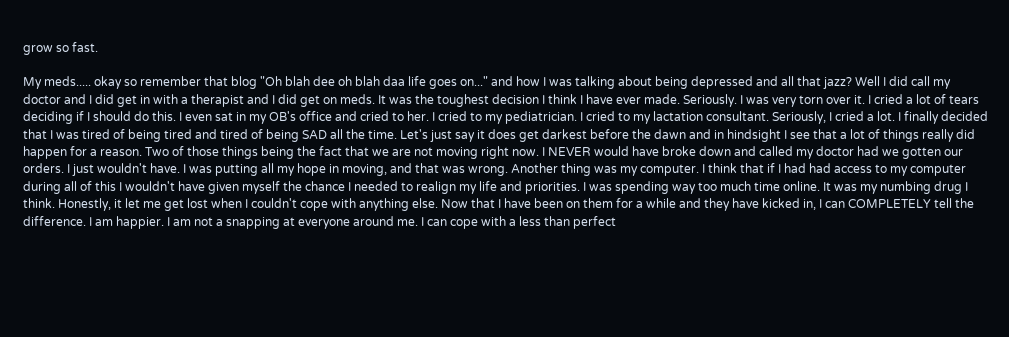grow so fast.

My meds..... okay so remember that blog "Oh blah dee oh blah daa life goes on..." and how I was talking about being depressed and all that jazz? Well I did call my doctor and I did get in with a therapist and I did get on meds. It was the toughest decision I think I have ever made. Seriously. I was very torn over it. I cried a lot of tears deciding if I should do this. I even sat in my OB's office and cried to her. I cried to my pediatrician. I cried to my lactation consultant. Seriously, I cried a lot. I finally decided that I was tired of being tired and tired of being SAD all the time. Let's just say it does get darkest before the dawn and in hindsight I see that a lot of things really did happen for a reason. Two of those things being the fact that we are not moving right now. I NEVER would have broke down and called my doctor had we gotten our orders. I just wouldn't have. I was putting all my hope in moving, and that was wrong. Another thing was my computer. I think that if I had had access to my computer during all of this I wouldn't have given myself the chance I needed to realign my life and priorities. I was spending way too much time online. It was my numbing drug I think. Honestly, it let me get lost when I couldn't cope with anything else. Now that I have been on them for a while and they have kicked in, I can COMPLETELY tell the difference. I am happier. I am not a snapping at everyone around me. I can cope with a less than perfect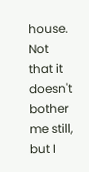house. Not that it doesn't bother me still, but I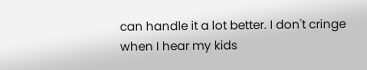can handle it a lot better. I don't cringe when I hear my kids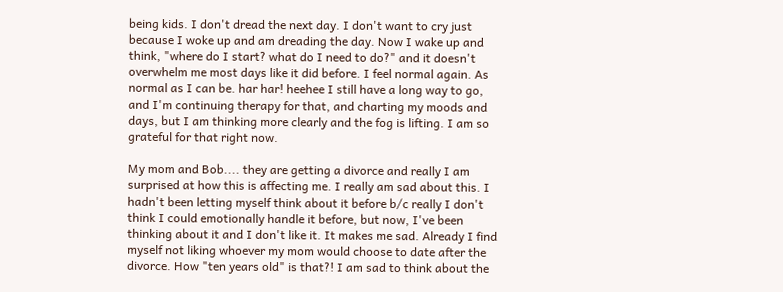being kids. I don't dread the next day. I don't want to cry just because I woke up and am dreading the day. Now I wake up and think, "where do I start? what do I need to do?" and it doesn't overwhelm me most days like it did before. I feel normal again. As normal as I can be. har har! heehee I still have a long way to go, and I'm continuing therapy for that, and charting my moods and days, but I am thinking more clearly and the fog is lifting. I am so grateful for that right now.

My mom and Bob.... they are getting a divorce and really I am surprised at how this is affecting me. I really am sad about this. I hadn't been letting myself think about it before b/c really I don't think I could emotionally handle it before, but now, I've been thinking about it and I don't like it. It makes me sad. Already I find myself not liking whoever my mom would choose to date after the divorce. How "ten years old" is that?! I am sad to think about the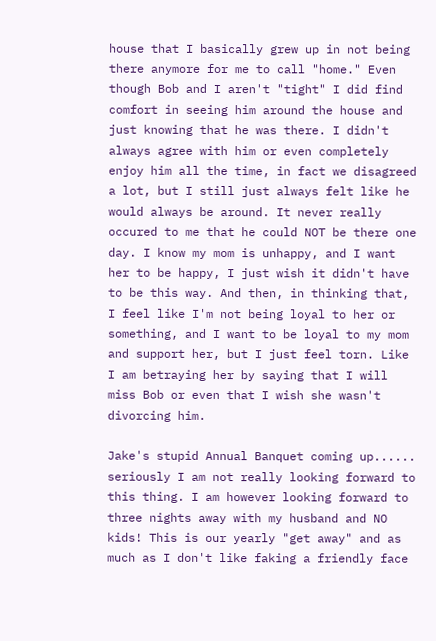house that I basically grew up in not being there anymore for me to call "home." Even though Bob and I aren't "tight" I did find comfort in seeing him around the house and just knowing that he was there. I didn't always agree with him or even completely enjoy him all the time, in fact we disagreed a lot, but I still just always felt like he would always be around. It never really occured to me that he could NOT be there one day. I know my mom is unhappy, and I want her to be happy, I just wish it didn't have to be this way. And then, in thinking that, I feel like I'm not being loyal to her or something, and I want to be loyal to my mom and support her, but I just feel torn. Like I am betraying her by saying that I will miss Bob or even that I wish she wasn't divorcing him.

Jake's stupid Annual Banquet coming up...... seriously I am not really looking forward to this thing. I am however looking forward to three nights away with my husband and NO kids! This is our yearly "get away" and as much as I don't like faking a friendly face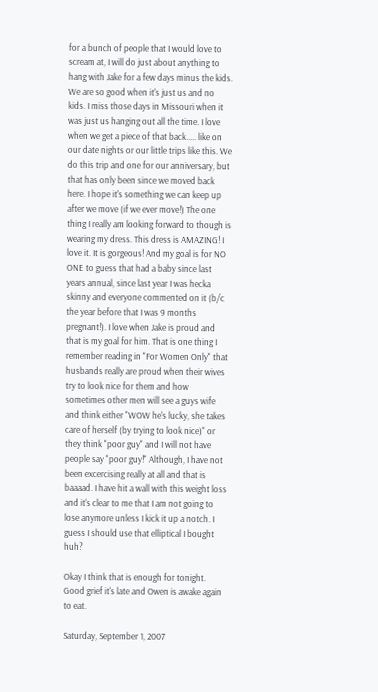for a bunch of people that I would love to scream at, I will do just about anything to hang with Jake for a few days minus the kids. We are so good when it's just us and no kids. I miss those days in Missouri when it was just us hanging out all the time. I love when we get a piece of that back..... like on our date nights or our little trips like this. We do this trip and one for our anniversary, but that has only been since we moved back here. I hope it's something we can keep up after we move (if we ever move!) The one thing I really am looking forward to though is wearing my dress. This dress is AMAZING! I love it. It is gorgeous! And my goal is for NO ONE to guess that had a baby since last years annual, since last year I was hecka skinny and everyone commented on it (b/c the year before that I was 9 months pregnant!). I love when Jake is proud and that is my goal for him. That is one thing I remember reading in "For Women Only" that husbands really are proud when their wives try to look nice for them and how sometimes other men will see a guys wife and think either "WOW he's lucky, she takes care of herself (by trying to look nice)" or they think "poor guy" and I will not have people say "poor guy!" Although, I have not been excercising really at all and that is baaaad. I have hit a wall with this weight loss and it's clear to me that I am not going to lose anymore unless I kick it up a notch. I guess I should use that elliptical I bought huh?

Okay I think that is enough for tonight. Good grief it's late and Owen is awake again to eat.

Saturday, September 1, 2007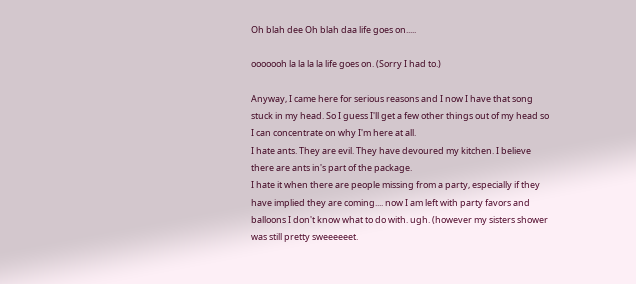Oh blah dee Oh blah daa life goes on.....

ooooooh la la la la life goes on. (Sorry I had to.)

Anyway, I came here for serious reasons and I now I have that song stuck in my head. So I guess I'll get a few other things out of my head so I can concentrate on why I'm here at all.
I hate ants. They are evil. They have devoured my kitchen. I believe there are ants in's part of the package.
I hate it when there are people missing from a party, especially if they have implied they are coming.... now I am left with party favors and balloons I don't know what to do with. ugh. (however my sisters shower was still pretty sweeeeeet.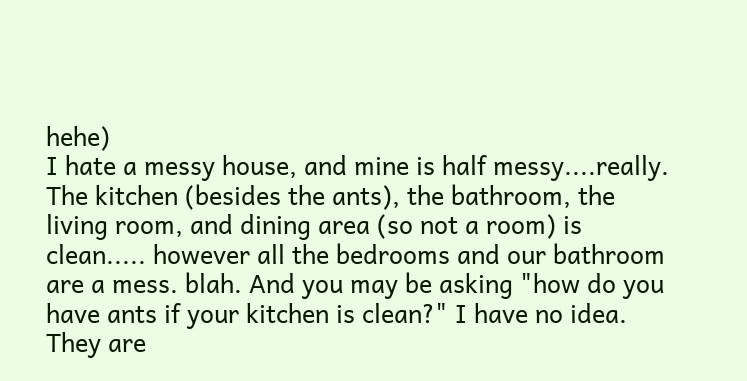hehe)
I hate a messy house, and mine is half messy....really. The kitchen (besides the ants), the bathroom, the living room, and dining area (so not a room) is clean..... however all the bedrooms and our bathroom are a mess. blah. And you may be asking "how do you have ants if your kitchen is clean?" I have no idea. They are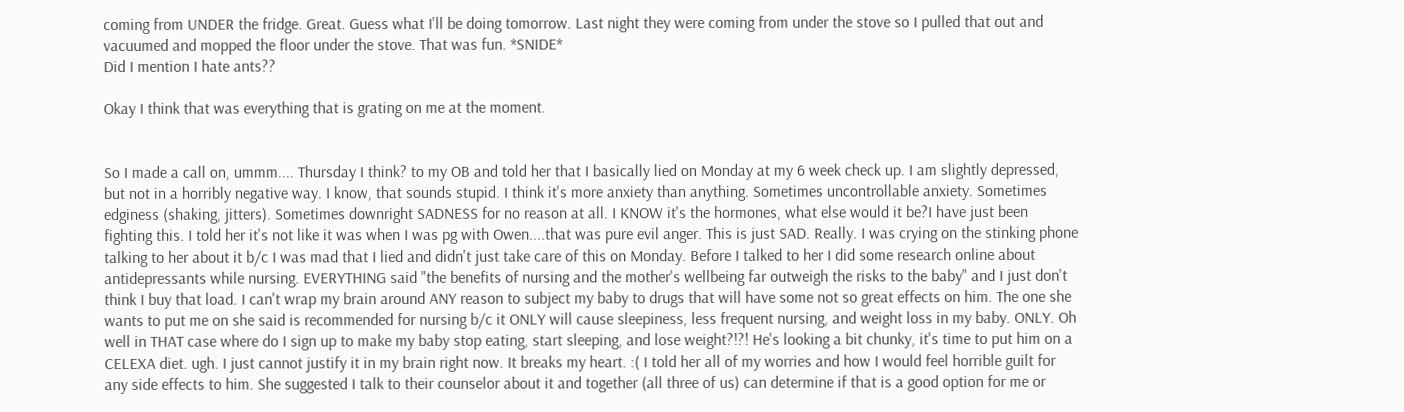coming from UNDER the fridge. Great. Guess what I'll be doing tomorrow. Last night they were coming from under the stove so I pulled that out and vacuumed and mopped the floor under the stove. That was fun. *SNIDE*
Did I mention I hate ants??

Okay I think that was everything that is grating on me at the moment.


So I made a call on, ummm.... Thursday I think? to my OB and told her that I basically lied on Monday at my 6 week check up. I am slightly depressed, but not in a horribly negative way. I know, that sounds stupid. I think it's more anxiety than anything. Sometimes uncontrollable anxiety. Sometimes edginess (shaking, jitters). Sometimes downright SADNESS for no reason at all. I KNOW it's the hormones, what else would it be?I have just been fighting this. I told her it's not like it was when I was pg with Owen....that was pure evil anger. This is just SAD. Really. I was crying on the stinking phone talking to her about it b/c I was mad that I lied and didn't just take care of this on Monday. Before I talked to her I did some research online about antidepressants while nursing. EVERYTHING said "the benefits of nursing and the mother's wellbeing far outweigh the risks to the baby" and I just don't think I buy that load. I can't wrap my brain around ANY reason to subject my baby to drugs that will have some not so great effects on him. The one she wants to put me on she said is recommended for nursing b/c it ONLY will cause sleepiness, less frequent nursing, and weight loss in my baby. ONLY. Oh well in THAT case where do I sign up to make my baby stop eating, start sleeping, and lose weight?!?! He's looking a bit chunky, it's time to put him on a CELEXA diet. ugh. I just cannot justify it in my brain right now. It breaks my heart. :( I told her all of my worries and how I would feel horrible guilt for any side effects to him. She suggested I talk to their counselor about it and together (all three of us) can determine if that is a good option for me or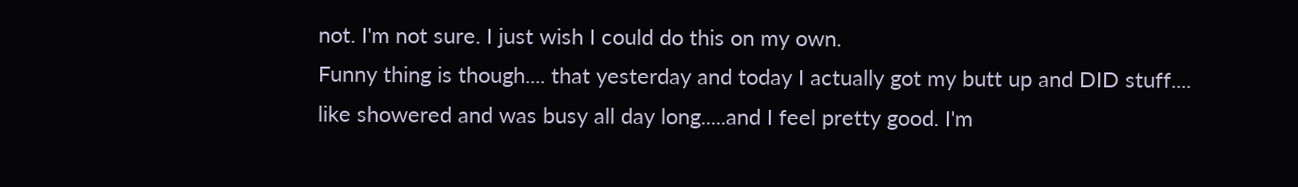not. I'm not sure. I just wish I could do this on my own.
Funny thing is though.... that yesterday and today I actually got my butt up and DID stuff.... like showered and was busy all day long.....and I feel pretty good. I'm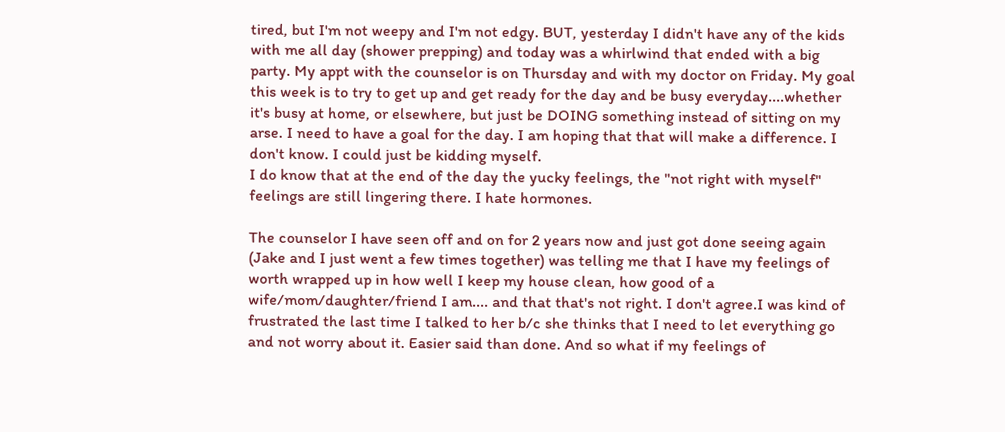tired, but I'm not weepy and I'm not edgy. BUT, yesterday I didn't have any of the kids with me all day (shower prepping) and today was a whirlwind that ended with a big party. My appt with the counselor is on Thursday and with my doctor on Friday. My goal this week is to try to get up and get ready for the day and be busy everyday....whether it's busy at home, or elsewhere, but just be DOING something instead of sitting on my arse. I need to have a goal for the day. I am hoping that that will make a difference. I don't know. I could just be kidding myself.
I do know that at the end of the day the yucky feelings, the "not right with myself" feelings are still lingering there. I hate hormones.

The counselor I have seen off and on for 2 years now and just got done seeing again (Jake and I just went a few times together) was telling me that I have my feelings of worth wrapped up in how well I keep my house clean, how good of a wife/mom/daughter/friend I am.... and that that's not right. I don't agree.I was kind of frustrated the last time I talked to her b/c she thinks that I need to let everything go and not worry about it. Easier said than done. And so what if my feelings of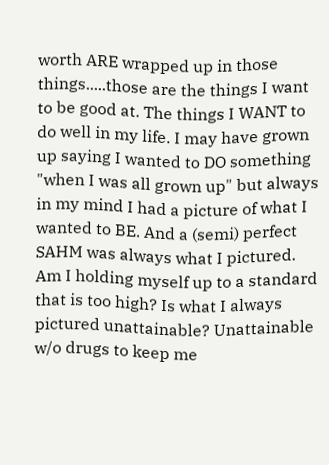worth ARE wrapped up in those things.....those are the things I want to be good at. The things I WANT to do well in my life. I may have grown up saying I wanted to DO something "when I was all grown up" but always in my mind I had a picture of what I wanted to BE. And a (semi) perfect SAHM was always what I pictured. Am I holding myself up to a standard that is too high? Is what I always pictured unattainable? Unattainable w/o drugs to keep me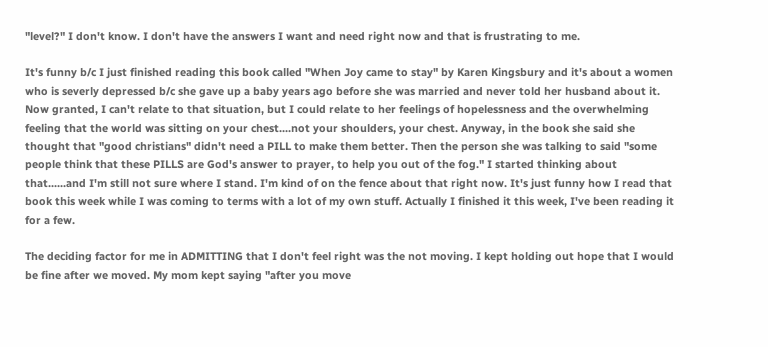"level?" I don't know. I don't have the answers I want and need right now and that is frustrating to me.

It's funny b/c I just finished reading this book called "When Joy came to stay" by Karen Kingsbury and it's about a women who is severly depressed b/c she gave up a baby years ago before she was married and never told her husband about it. Now granted, I can't relate to that situation, but I could relate to her feelings of hopelessness and the overwhelming feeling that the world was sitting on your chest....not your shoulders, your chest. Anyway, in the book she said she thought that "good christians" didn't need a PILL to make them better. Then the person she was talking to said "some people think that these PILLS are God's answer to prayer, to help you out of the fog." I started thinking about that......and I'm still not sure where I stand. I'm kind of on the fence about that right now. It's just funny how I read that book this week while I was coming to terms with a lot of my own stuff. Actually I finished it this week, I've been reading it for a few.

The deciding factor for me in ADMITTING that I don't feel right was the not moving. I kept holding out hope that I would be fine after we moved. My mom kept saying "after you move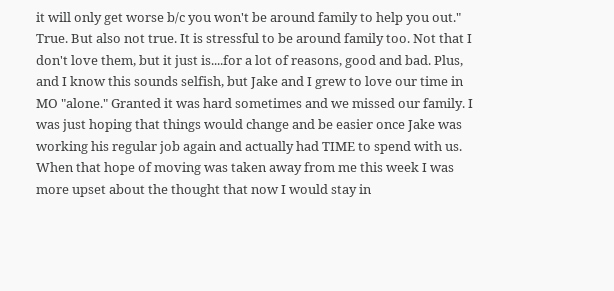it will only get worse b/c you won't be around family to help you out." True. But also not true. It is stressful to be around family too. Not that I don't love them, but it just is....for a lot of reasons, good and bad. Plus, and I know this sounds selfish, but Jake and I grew to love our time in MO "alone." Granted it was hard sometimes and we missed our family. I was just hoping that things would change and be easier once Jake was working his regular job again and actually had TIME to spend with us. When that hope of moving was taken away from me this week I was more upset about the thought that now I would stay in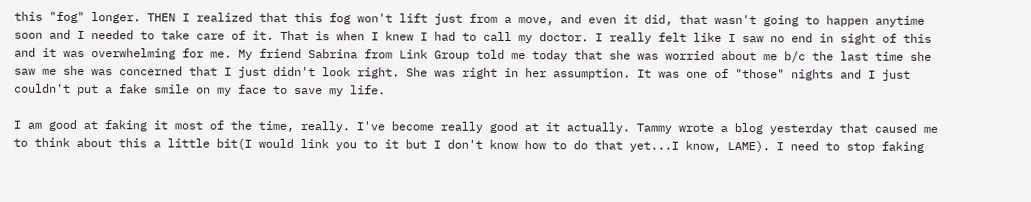this "fog" longer. THEN I realized that this fog won't lift just from a move, and even it did, that wasn't going to happen anytime soon and I needed to take care of it. That is when I knew I had to call my doctor. I really felt like I saw no end in sight of this and it was overwhelming for me. My friend Sabrina from Link Group told me today that she was worried about me b/c the last time she saw me she was concerned that I just didn't look right. She was right in her assumption. It was one of "those" nights and I just couldn't put a fake smile on my face to save my life.

I am good at faking it most of the time, really. I've become really good at it actually. Tammy wrote a blog yesterday that caused me to think about this a little bit(I would link you to it but I don't know how to do that yet...I know, LAME). I need to stop faking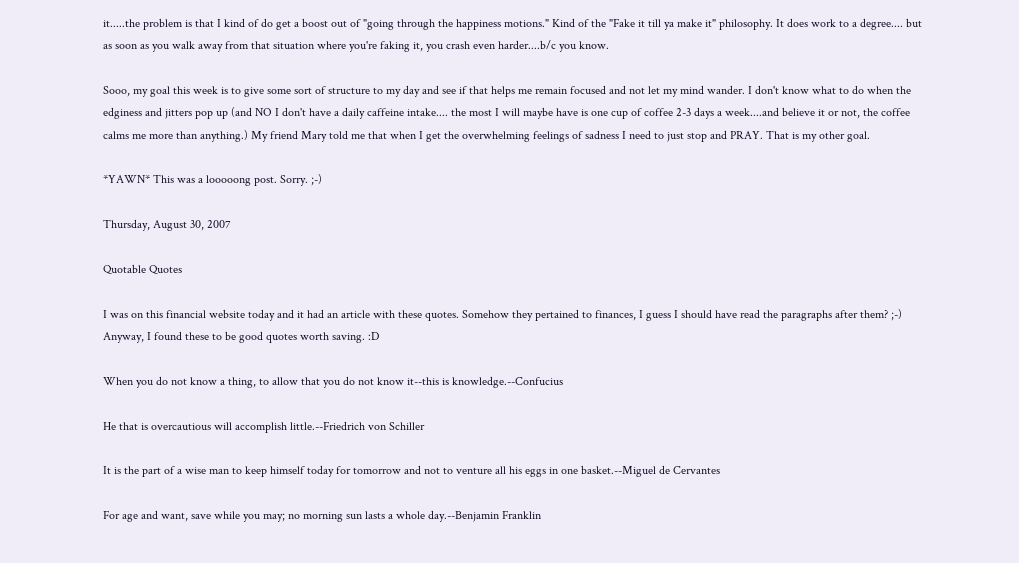it.....the problem is that I kind of do get a boost out of "going through the happiness motions." Kind of the "Fake it till ya make it" philosophy. It does work to a degree.... but as soon as you walk away from that situation where you're faking it, you crash even harder....b/c you know.

Sooo, my goal this week is to give some sort of structure to my day and see if that helps me remain focused and not let my mind wander. I don't know what to do when the edginess and jitters pop up (and NO I don't have a daily caffeine intake.... the most I will maybe have is one cup of coffee 2-3 days a week....and believe it or not, the coffee calms me more than anything.) My friend Mary told me that when I get the overwhelming feelings of sadness I need to just stop and PRAY. That is my other goal.

*YAWN* This was a looooong post. Sorry. ;-)

Thursday, August 30, 2007

Quotable Quotes

I was on this financial website today and it had an article with these quotes. Somehow they pertained to finances, I guess I should have read the paragraphs after them? ;-)
Anyway, I found these to be good quotes worth saving. :D

When you do not know a thing, to allow that you do not know it--this is knowledge.--Confucius

He that is overcautious will accomplish little.--Friedrich von Schiller

It is the part of a wise man to keep himself today for tomorrow and not to venture all his eggs in one basket.--Miguel de Cervantes

For age and want, save while you may; no morning sun lasts a whole day.--Benjamin Franklin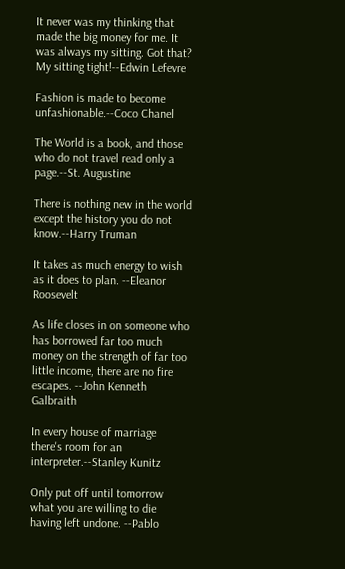It never was my thinking that made the big money for me. It was always my sitting. Got that? My sitting tight!--Edwin Lefevre

Fashion is made to become unfashionable.--Coco Chanel

The World is a book, and those who do not travel read only a page.--St. Augustine

There is nothing new in the world except the history you do not know.--Harry Truman

It takes as much energy to wish as it does to plan. --Eleanor Roosevelt

As life closes in on someone who has borrowed far too much money on the strength of far too little income, there are no fire escapes. --John Kenneth Galbraith

In every house of marriage there's room for an interpreter.--Stanley Kunitz

Only put off until tomorrow what you are willing to die having left undone. --Pablo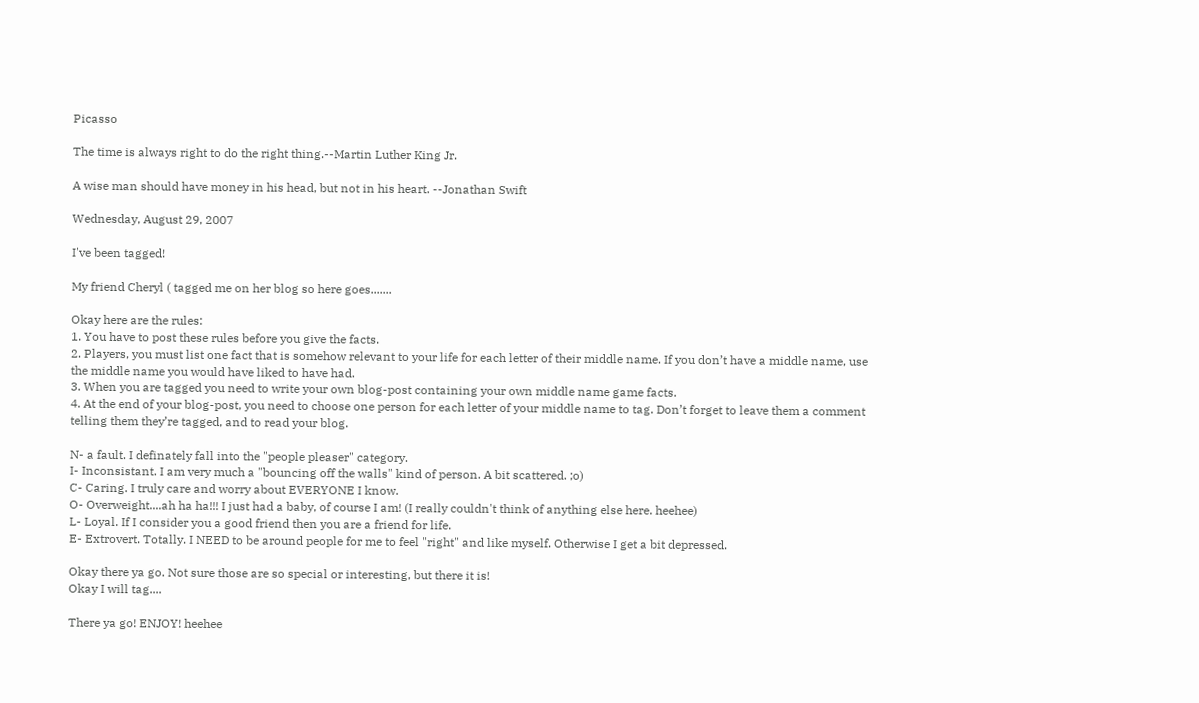Picasso

The time is always right to do the right thing.--Martin Luther King Jr.

A wise man should have money in his head, but not in his heart. --Jonathan Swift

Wednesday, August 29, 2007

I've been tagged!

My friend Cheryl ( tagged me on her blog so here goes.......

Okay here are the rules:
1. You have to post these rules before you give the facts.
2. Players, you must list one fact that is somehow relevant to your life for each letter of their middle name. If you don’t have a middle name, use the middle name you would have liked to have had.
3. When you are tagged you need to write your own blog-post containing your own middle name game facts.
4. At the end of your blog-post, you need to choose one person for each letter of your middle name to tag. Don’t forget to leave them a comment telling them they’re tagged, and to read your blog.

N- a fault. I definately fall into the "people pleaser" category.
I- Inconsistant. I am very much a "bouncing off the walls" kind of person. A bit scattered. ;o)
C- Caring. I truly care and worry about EVERYONE I know.
O- Overweight....ah ha ha!!! I just had a baby, of course I am! (I really couldn't think of anything else here. heehee)
L- Loyal. If I consider you a good friend then you are a friend for life.
E- Extrovert. Totally. I NEED to be around people for me to feel "right" and like myself. Otherwise I get a bit depressed.

Okay there ya go. Not sure those are so special or interesting, but there it is!
Okay I will tag....

There ya go! ENJOY! heehee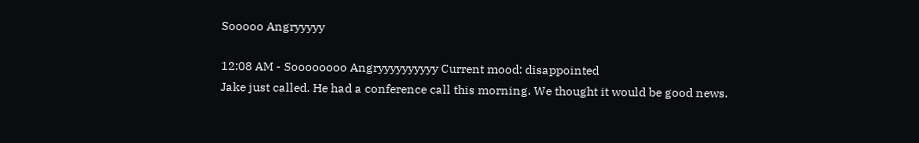Sooooo Angryyyyy

12:08 AM - Soooooooo Angryyyyyyyyyy Current mood: disappointed
Jake just called. He had a conference call this morning. We thought it would be good news.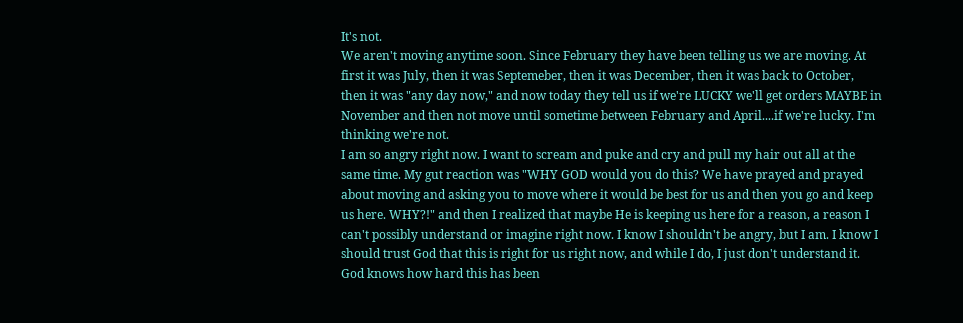It's not.
We aren't moving anytime soon. Since February they have been telling us we are moving. At first it was July, then it was Septemeber, then it was December, then it was back to October, then it was "any day now," and now today they tell us if we're LUCKY we'll get orders MAYBE in November and then not move until sometime between February and April....if we're lucky. I'm thinking we're not.
I am so angry right now. I want to scream and puke and cry and pull my hair out all at the same time. My gut reaction was "WHY GOD would you do this? We have prayed and prayed about moving and asking you to move where it would be best for us and then you go and keep us here. WHY?!" and then I realized that maybe He is keeping us here for a reason, a reason I can't possibly understand or imagine right now. I know I shouldn't be angry, but I am. I know I should trust God that this is right for us right now, and while I do, I just don't understand it. God knows how hard this has been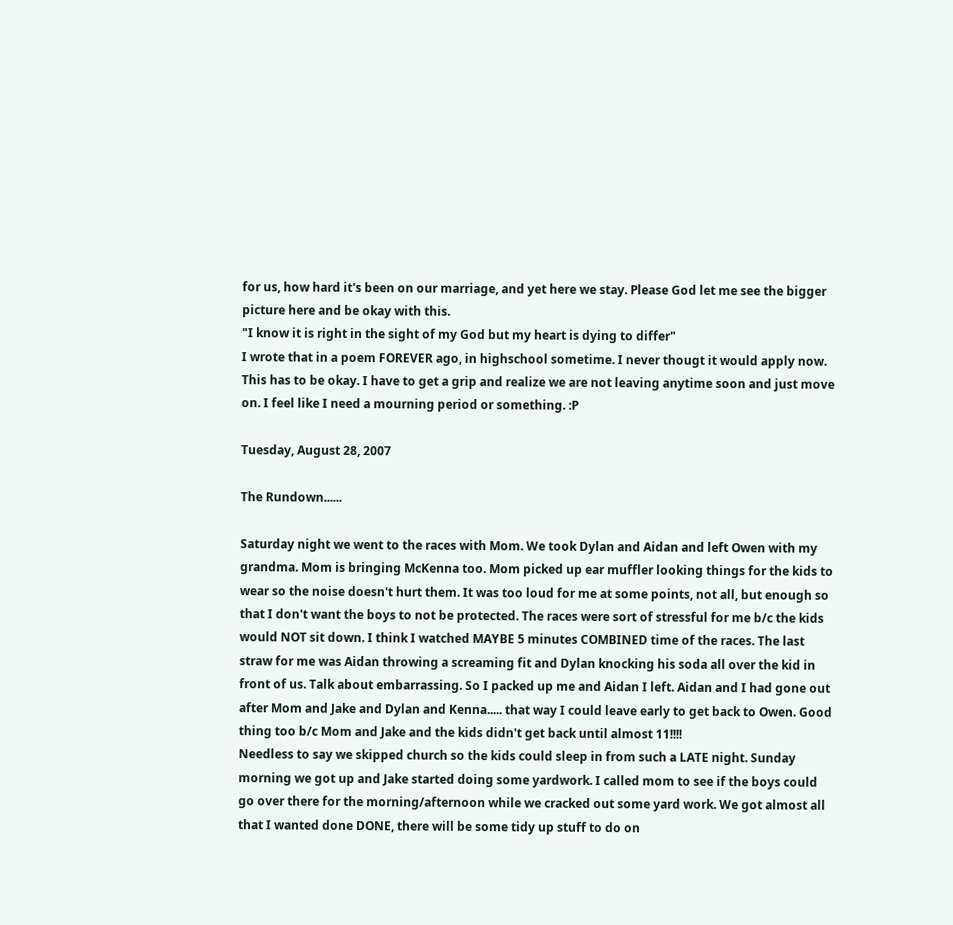for us, how hard it's been on our marriage, and yet here we stay. Please God let me see the bigger picture here and be okay with this.
"I know it is right in the sight of my God but my heart is dying to differ"
I wrote that in a poem FOREVER ago, in highschool sometime. I never thougt it would apply now.
This has to be okay. I have to get a grip and realize we are not leaving anytime soon and just move on. I feel like I need a mourning period or something. :P

Tuesday, August 28, 2007

The Rundown......

Saturday night we went to the races with Mom. We took Dylan and Aidan and left Owen with my grandma. Mom is bringing McKenna too. Mom picked up ear muffler looking things for the kids to wear so the noise doesn't hurt them. It was too loud for me at some points, not all, but enough so that I don't want the boys to not be protected. The races were sort of stressful for me b/c the kids would NOT sit down. I think I watched MAYBE 5 minutes COMBINED time of the races. The last straw for me was Aidan throwing a screaming fit and Dylan knocking his soda all over the kid in front of us. Talk about embarrassing. So I packed up me and Aidan I left. Aidan and I had gone out after Mom and Jake and Dylan and Kenna..... that way I could leave early to get back to Owen. Good thing too b/c Mom and Jake and the kids didn't get back until almost 11!!!!
Needless to say we skipped church so the kids could sleep in from such a LATE night. Sunday morning we got up and Jake started doing some yardwork. I called mom to see if the boys could go over there for the morning/afternoon while we cracked out some yard work. We got almost all that I wanted done DONE, there will be some tidy up stuff to do on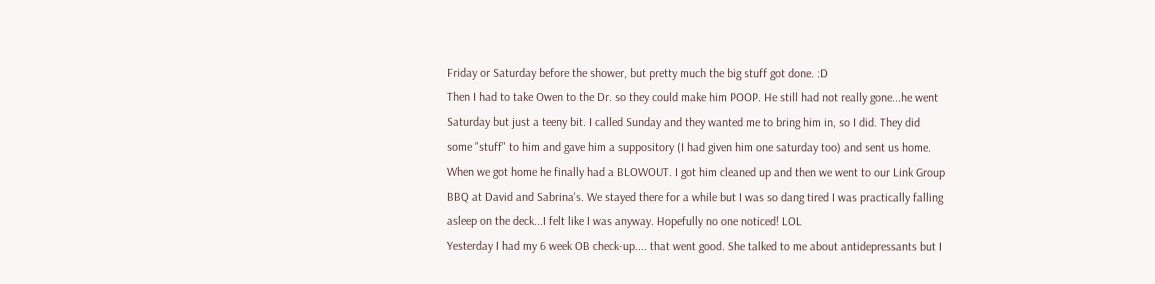Friday or Saturday before the shower, but pretty much the big stuff got done. :D
Then I had to take Owen to the Dr. so they could make him POOP. He still had not really gone...he went Saturday but just a teeny bit. I called Sunday and they wanted me to bring him in, so I did. They did some "stuff" to him and gave him a suppository (I had given him one saturday too) and sent us home. When we got home he finally had a BLOWOUT. I got him cleaned up and then we went to our Link Group BBQ at David and Sabrina's. We stayed there for a while but I was so dang tired I was practically falling asleep on the deck...I felt like I was anyway. Hopefully no one noticed! LOL
Yesterday I had my 6 week OB check-up.... that went good. She talked to me about antidepressants but I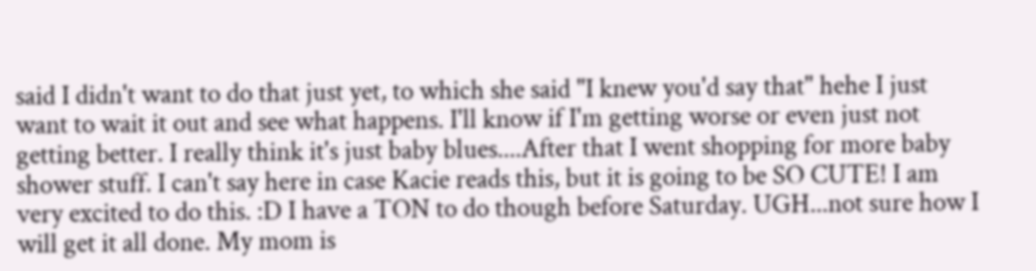said I didn't want to do that just yet, to which she said "I knew you'd say that" hehe I just want to wait it out and see what happens. I'll know if I'm getting worse or even just not getting better. I really think it's just baby blues....After that I went shopping for more baby shower stuff. I can't say here in case Kacie reads this, but it is going to be SO CUTE! I am very excited to do this. :D I have a TON to do though before Saturday. UGH...not sure how I will get it all done. My mom is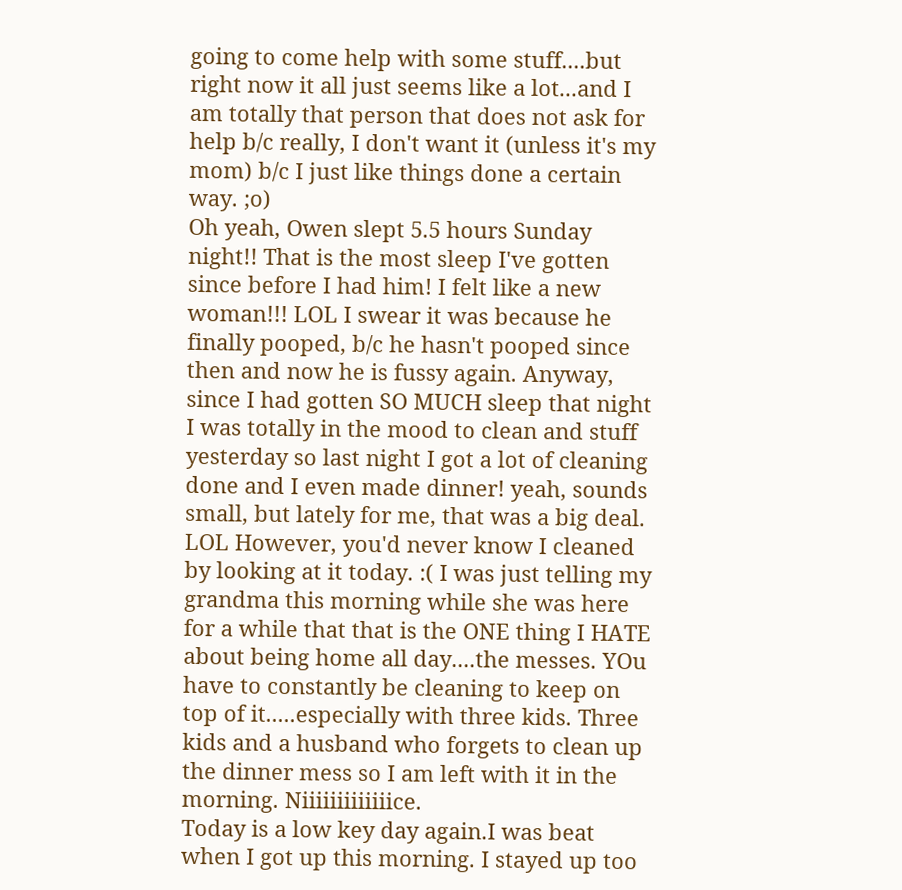going to come help with some stuff....but right now it all just seems like a lot...and I am totally that person that does not ask for help b/c really, I don't want it (unless it's my mom) b/c I just like things done a certain way. ;o)
Oh yeah, Owen slept 5.5 hours Sunday night!! That is the most sleep I've gotten since before I had him! I felt like a new woman!!! LOL I swear it was because he finally pooped, b/c he hasn't pooped since then and now he is fussy again. Anyway, since I had gotten SO MUCH sleep that night I was totally in the mood to clean and stuff yesterday so last night I got a lot of cleaning done and I even made dinner! yeah, sounds small, but lately for me, that was a big deal. LOL However, you'd never know I cleaned by looking at it today. :( I was just telling my grandma this morning while she was here for a while that that is the ONE thing I HATE about being home all day....the messes. YOu have to constantly be cleaning to keep on top of it.....especially with three kids. Three kids and a husband who forgets to clean up the dinner mess so I am left with it in the morning. Niiiiiiiiiiiiice.
Today is a low key day again.I was beat when I got up this morning. I stayed up too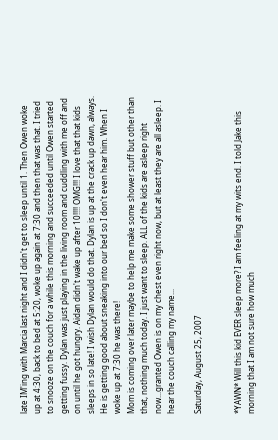late IM'ing with Marcia last night and I didn't get to sleep until 1. Then Owen woke up at 4:30, back to bed at 5:20, woke up again at 7:30 and then that was that. I tried to snooze on the couch for a while this morning and succeeded until Owen started getting fussy. Dylan was just playing in the living room and cuddling with me off and on until he got hungry. Aidan didn't wake up after 10!!!! OMG!!! I love that that kids sleeps in so late! I wish Dylan would do that. Dylan is up at the crack up dawn, always. He is getting good about sneaking into our bed so I don't even hear him. When I woke up at 7:30 he was there!
Mom is coming over later maybe to help me make some shower stuff but other than that, nothing much today. I just want to sleep. ALL of the kids are asleep right now...granted Owen is on my chest even right now, but at least they are all asleep. I hear the couch calling my name...

Saturday, August 25, 2007


*YAWN* Will this kid EVER sleep more? I am feeling at my wits end. I told Jake this morning that I am not sure how much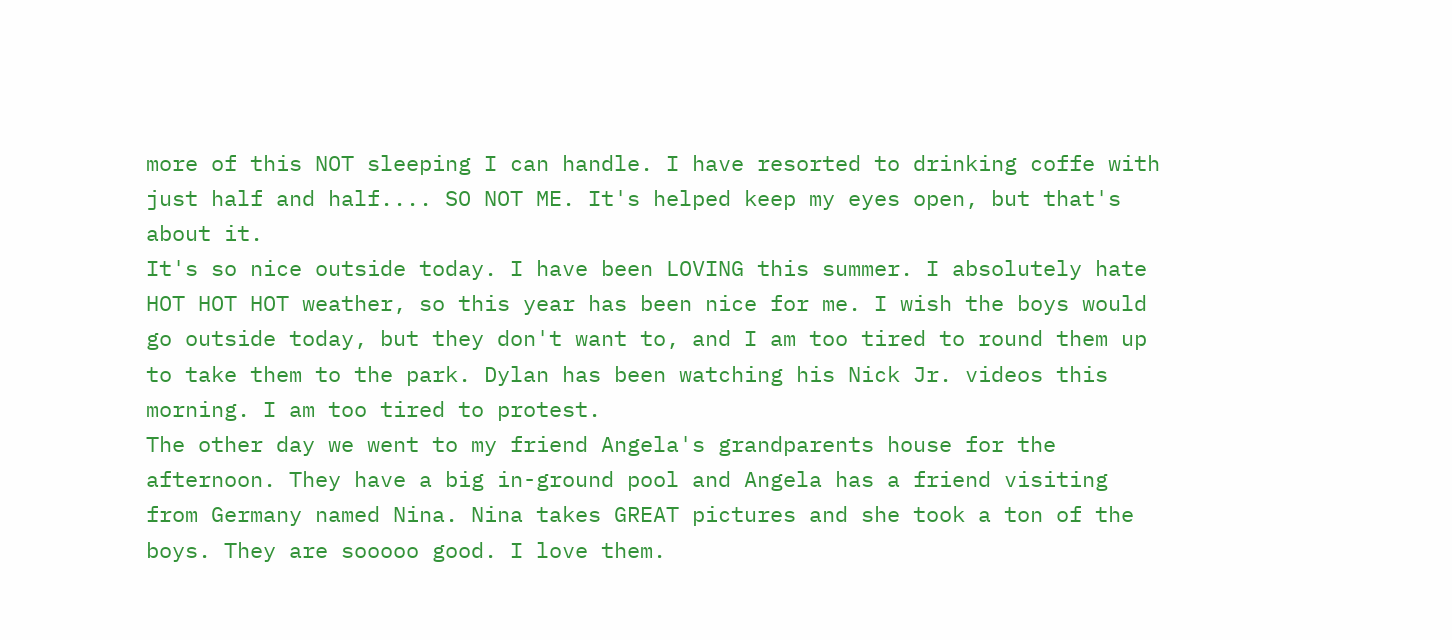more of this NOT sleeping I can handle. I have resorted to drinking coffe with just half and half.... SO NOT ME. It's helped keep my eyes open, but that's about it.
It's so nice outside today. I have been LOVING this summer. I absolutely hate HOT HOT HOT weather, so this year has been nice for me. I wish the boys would go outside today, but they don't want to, and I am too tired to round them up to take them to the park. Dylan has been watching his Nick Jr. videos this morning. I am too tired to protest.
The other day we went to my friend Angela's grandparents house for the afternoon. They have a big in-ground pool and Angela has a friend visiting from Germany named Nina. Nina takes GREAT pictures and she took a ton of the boys. They are sooooo good. I love them.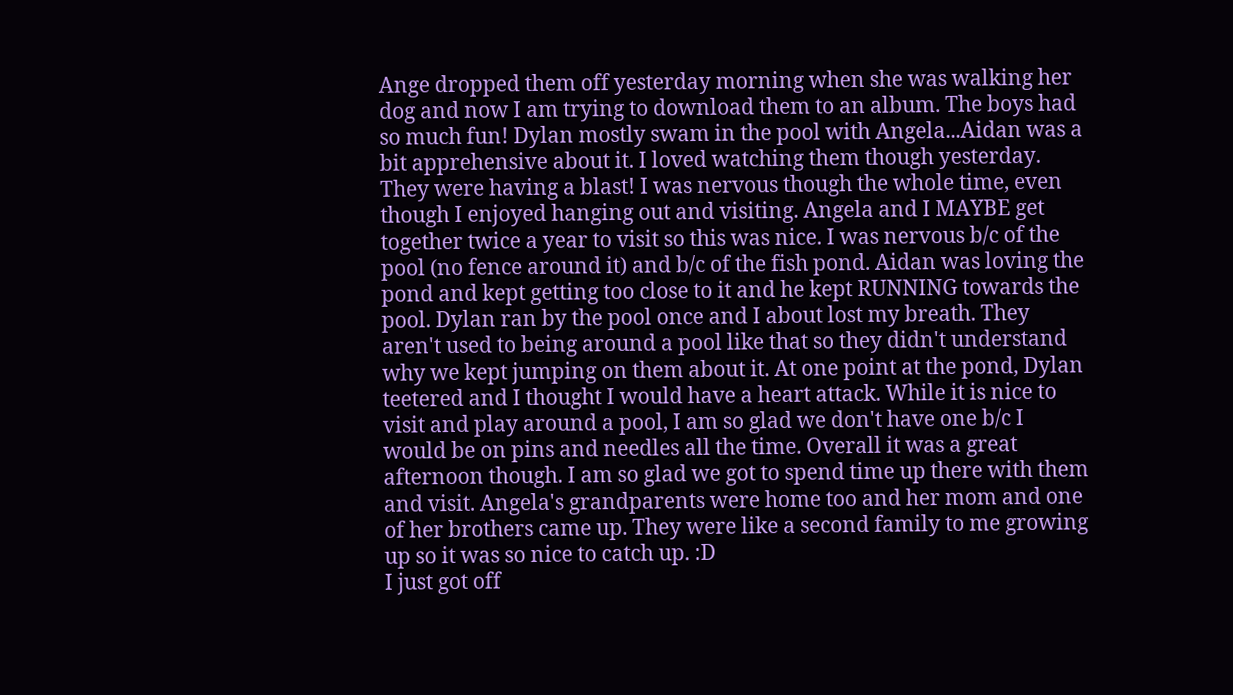Ange dropped them off yesterday morning when she was walking her dog and now I am trying to download them to an album. The boys had so much fun! Dylan mostly swam in the pool with Angela...Aidan was a bit apprehensive about it. I loved watching them though yesterday. They were having a blast! I was nervous though the whole time, even though I enjoyed hanging out and visiting. Angela and I MAYBE get together twice a year to visit so this was nice. I was nervous b/c of the pool (no fence around it) and b/c of the fish pond. Aidan was loving the pond and kept getting too close to it and he kept RUNNING towards the pool. Dylan ran by the pool once and I about lost my breath. They aren't used to being around a pool like that so they didn't understand why we kept jumping on them about it. At one point at the pond, Dylan teetered and I thought I would have a heart attack. While it is nice to visit and play around a pool, I am so glad we don't have one b/c I would be on pins and needles all the time. Overall it was a great afternoon though. I am so glad we got to spend time up there with them and visit. Angela's grandparents were home too and her mom and one of her brothers came up. They were like a second family to me growing up so it was so nice to catch up. :D
I just got off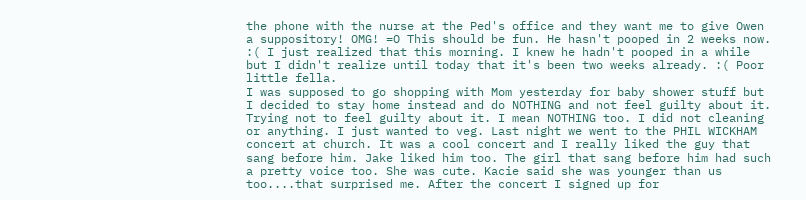the phone with the nurse at the Ped's office and they want me to give Owen a suppository! OMG! =O This should be fun. He hasn't pooped in 2 weeks now. :( I just realized that this morning. I knew he hadn't pooped in a while but I didn't realize until today that it's been two weeks already. :( Poor little fella.
I was supposed to go shopping with Mom yesterday for baby shower stuff but I decided to stay home instead and do NOTHING and not feel guilty about it. Trying not to feel guilty about it. I mean NOTHING too. I did not cleaning or anything. I just wanted to veg. Last night we went to the PHIL WICKHAM concert at church. It was a cool concert and I really liked the guy that sang before him. Jake liked him too. The girl that sang before him had such a pretty voice too. She was cute. Kacie said she was younger than us too....that surprised me. After the concert I signed up for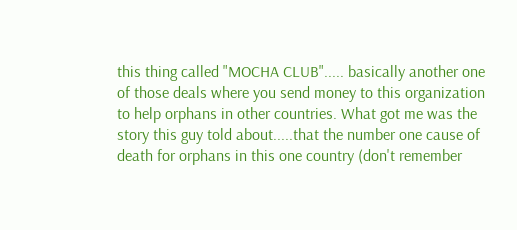this thing called "MOCHA CLUB"..... basically another one of those deals where you send money to this organization to help orphans in other countries. What got me was the story this guy told about.....that the number one cause of death for orphans in this one country (don't remember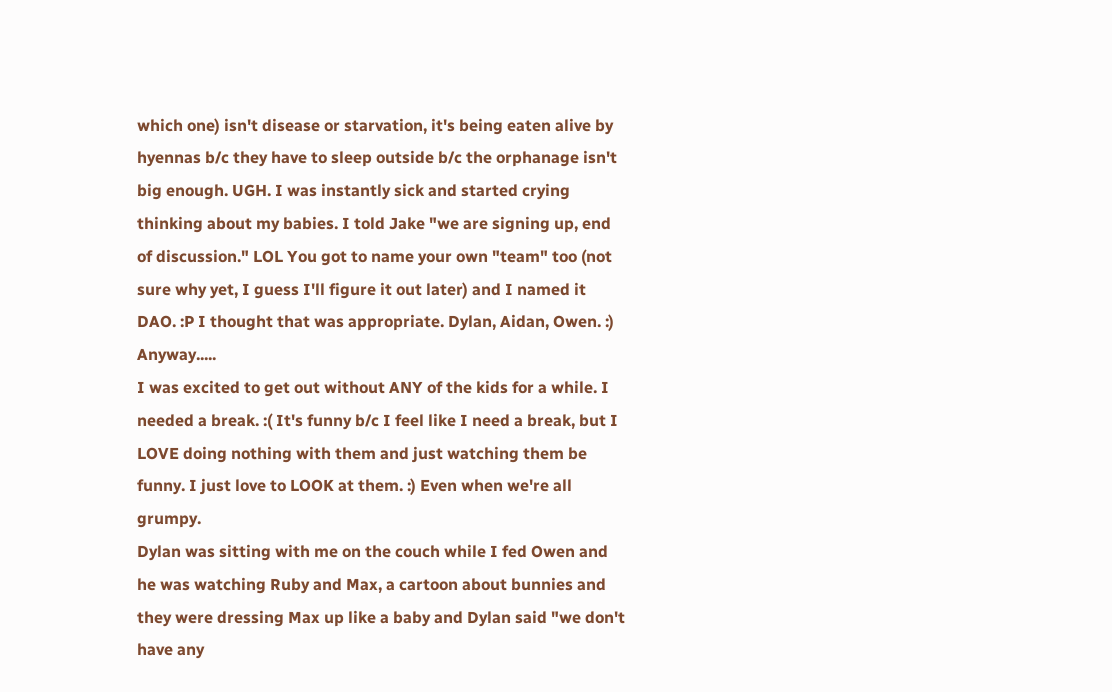which one) isn't disease or starvation, it's being eaten alive by hyennas b/c they have to sleep outside b/c the orphanage isn't big enough. UGH. I was instantly sick and started crying thinking about my babies. I told Jake "we are signing up, end of discussion." LOL You got to name your own "team" too (not sure why yet, I guess I'll figure it out later) and I named it DAO. :P I thought that was appropriate. Dylan, Aidan, Owen. :) Anyway.....
I was excited to get out without ANY of the kids for a while. I needed a break. :( It's funny b/c I feel like I need a break, but I LOVE doing nothing with them and just watching them be funny. I just love to LOOK at them. :) Even when we're all grumpy.
Dylan was sitting with me on the couch while I fed Owen and he was watching Ruby and Max, a cartoon about bunnies and they were dressing Max up like a baby and Dylan said "we don't have any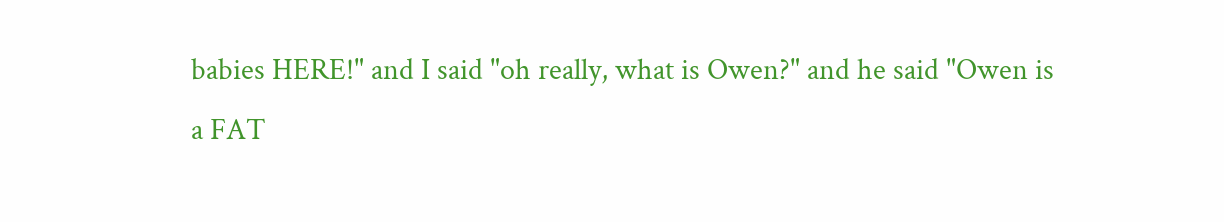babies HERE!" and I said "oh really, what is Owen?" and he said "Owen is a FAT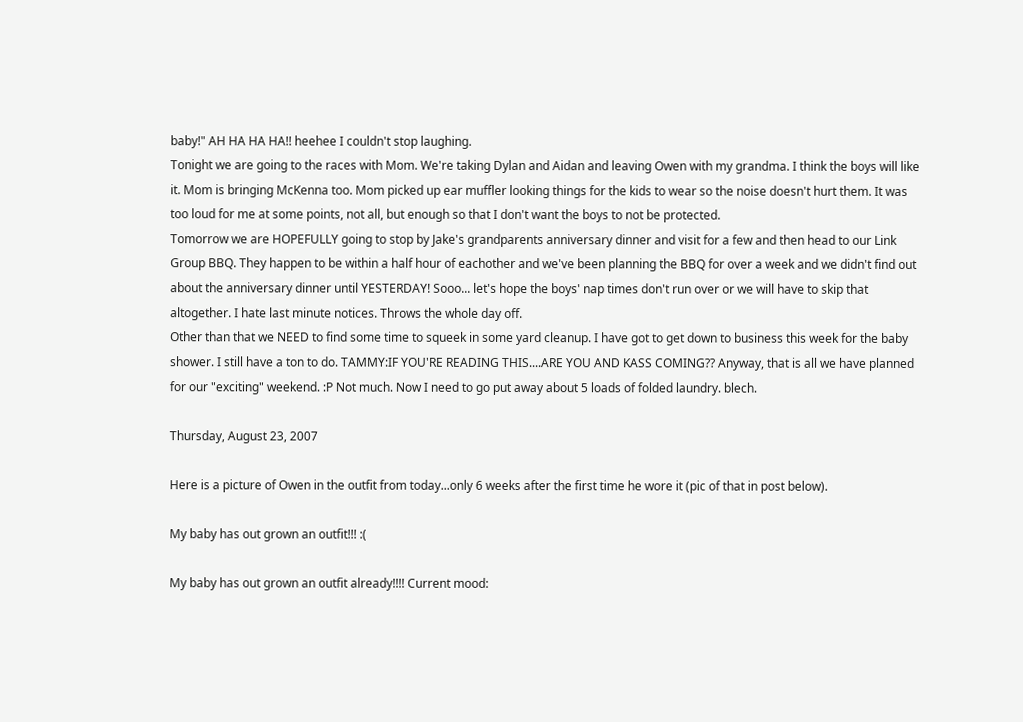baby!" AH HA HA HA!! heehee I couldn't stop laughing.
Tonight we are going to the races with Mom. We're taking Dylan and Aidan and leaving Owen with my grandma. I think the boys will like it. Mom is bringing McKenna too. Mom picked up ear muffler looking things for the kids to wear so the noise doesn't hurt them. It was too loud for me at some points, not all, but enough so that I don't want the boys to not be protected.
Tomorrow we are HOPEFULLY going to stop by Jake's grandparents anniversary dinner and visit for a few and then head to our Link Group BBQ. They happen to be within a half hour of eachother and we've been planning the BBQ for over a week and we didn't find out about the anniversary dinner until YESTERDAY! Sooo... let's hope the boys' nap times don't run over or we will have to skip that altogether. I hate last minute notices. Throws the whole day off.
Other than that we NEED to find some time to squeek in some yard cleanup. I have got to get down to business this week for the baby shower. I still have a ton to do. TAMMY:IF YOU'RE READING THIS....ARE YOU AND KASS COMING?? Anyway, that is all we have planned for our "exciting" weekend. :P Not much. Now I need to go put away about 5 loads of folded laundry. blech.

Thursday, August 23, 2007

Here is a picture of Owen in the outfit from today...only 6 weeks after the first time he wore it (pic of that in post below).

My baby has out grown an outfit!!! :(

My baby has out grown an outfit already!!!! Current mood: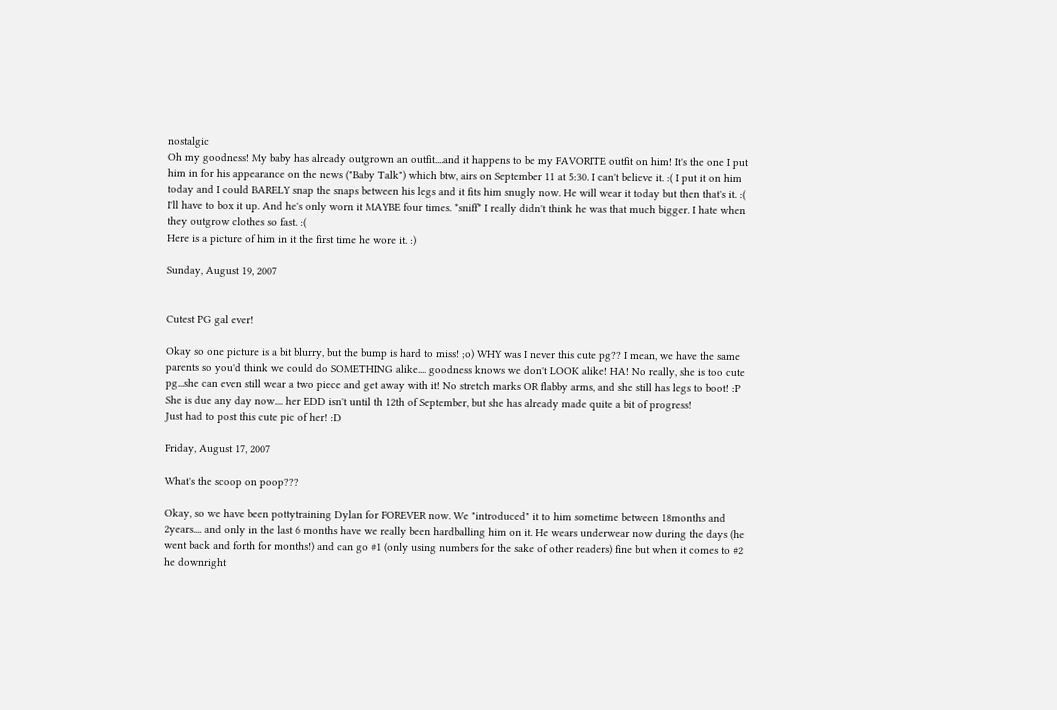nostalgic
Oh my goodness! My baby has already outgrown an outfit....and it happens to be my FAVORITE outfit on him! It's the one I put him in for his appearance on the news ("Baby Talk") which btw, airs on September 11 at 5:30. I can't believe it. :( I put it on him today and I could BARELY snap the snaps between his legs and it fits him snugly now. He will wear it today but then that's it. :( I'll have to box it up. And he's only worn it MAYBE four times. *sniff* I really didn't think he was that much bigger. I hate when they outgrow clothes so fast. :(
Here is a picture of him in it the first time he wore it. :)

Sunday, August 19, 2007


Cutest PG gal ever!

Okay so one picture is a bit blurry, but the bump is hard to miss! ;o) WHY was I never this cute pg?? I mean, we have the same parents so you'd think we could do SOMETHING alike.... goodness knows we don't LOOK alike! HA! No really, she is too cute pg...she can even still wear a two piece and get away with it! No stretch marks OR flabby arms, and she still has legs to boot! :P She is due any day now.... her EDD isn't until th 12th of September, but she has already made quite a bit of progress!
Just had to post this cute pic of her! :D

Friday, August 17, 2007

What's the scoop on poop???

Okay, so we have been pottytraining Dylan for FOREVER now. We "introduced" it to him sometime between 18months and 2years.... and only in the last 6 months have we really been hardballing him on it. He wears underwear now during the days (he went back and forth for months!) and can go #1 (only using numbers for the sake of other readers) fine but when it comes to #2 he downright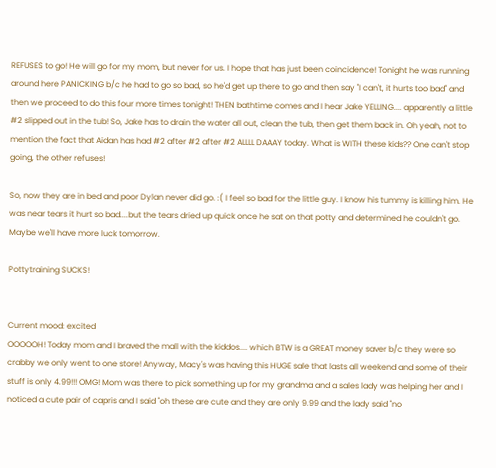REFUSES to go! He will go for my mom, but never for us. I hope that has just been coincidence! Tonight he was running around here PANICKING b/c he had to go so bad, so he'd get up there to go and then say "I can't, it hurts too bad" and then we proceed to do this four more times tonight! THEN bathtime comes and I hear Jake YELLING.... apparently a little #2 slipped out in the tub! So, Jake has to drain the water all out, clean the tub, then get them back in. Oh yeah, not to mention the fact that Aidan has had #2 after #2 after #2 ALLLL DAAAY today. What is WITH these kids?? One can't stop going, the other refuses!

So, now they are in bed and poor Dylan never did go. :( I feel so bad for the little guy. I know his tummy is killing him. He was near tears it hurt so bad....but the tears dried up quick once he sat on that potty and determined he couldn't go. Maybe we'll have more luck tomorrow.

Pottytraining SUCKS!


Current mood: excited
OOOOOH! Today mom and I braved the mall with the kiddos.... which BTW is a GREAT money saver b/c they were so crabby we only went to one store! Anyway, Macy's was having this HUGE sale that lasts all weekend and some of their stuff is only 4.99!!! OMG! Mom was there to pick something up for my grandma and a sales lady was helping her and I noticed a cute pair of capris and I said "oh these are cute and they are only 9.99 and the lady said "no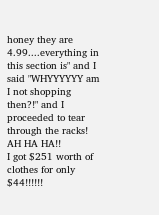honey they are 4.99....everything in this section is" and I said "WHYYYYYY am I not shopping then?!" and I proceeded to tear through the racks! AH HA HA!!
I got $251 worth of clothes for only $44!!!!!!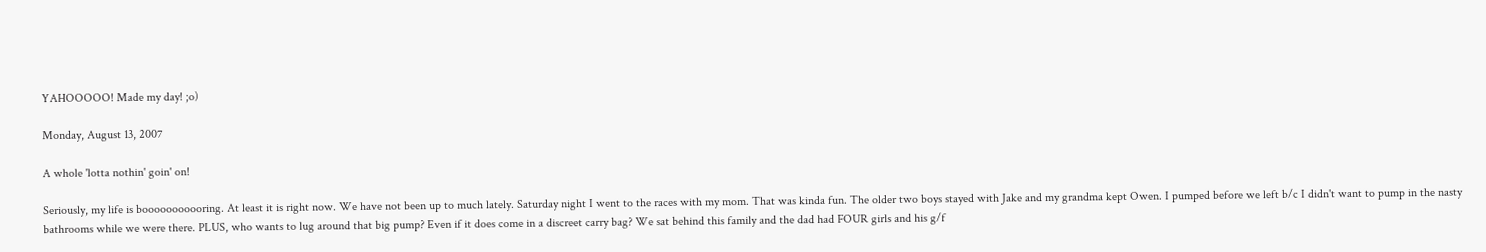YAHOOOOO! Made my day! ;o)

Monday, August 13, 2007

A whole 'lotta nothin' goin' on!

Seriously, my life is booooooooooring. At least it is right now. We have not been up to much lately. Saturday night I went to the races with my mom. That was kinda fun. The older two boys stayed with Jake and my grandma kept Owen. I pumped before we left b/c I didn't want to pump in the nasty bathrooms while we were there. PLUS, who wants to lug around that big pump? Even if it does come in a discreet carry bag? We sat behind this family and the dad had FOUR girls and his g/f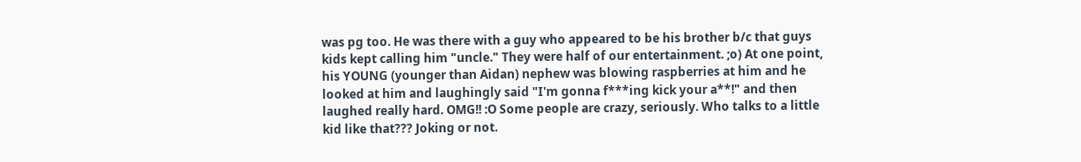was pg too. He was there with a guy who appeared to be his brother b/c that guys kids kept calling him "uncle." They were half of our entertainment. ;o) At one point, his YOUNG (younger than Aidan) nephew was blowing raspberries at him and he looked at him and laughingly said "I'm gonna f***ing kick your a**!" and then laughed really hard. OMG!! :O Some people are crazy, seriously. Who talks to a little kid like that??? Joking or not.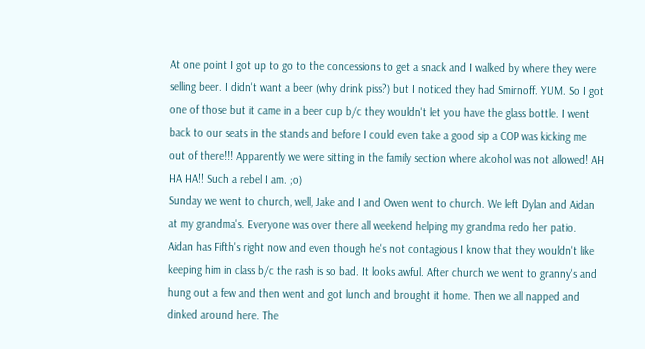At one point I got up to go to the concessions to get a snack and I walked by where they were selling beer. I didn't want a beer (why drink piss?) but I noticed they had Smirnoff. YUM. So I got one of those but it came in a beer cup b/c they wouldn't let you have the glass bottle. I went back to our seats in the stands and before I could even take a good sip a COP was kicking me out of there!!! Apparently we were sitting in the family section where alcohol was not allowed! AH HA HA!! Such a rebel I am. ;o)
Sunday we went to church, well, Jake and I and Owen went to church. We left Dylan and Aidan at my grandma's. Everyone was over there all weekend helping my grandma redo her patio. Aidan has Fifth's right now and even though he's not contagious I know that they wouldn't like keeping him in class b/c the rash is so bad. It looks awful. After church we went to granny's and hung out a few and then went and got lunch and brought it home. Then we all napped and dinked around here. The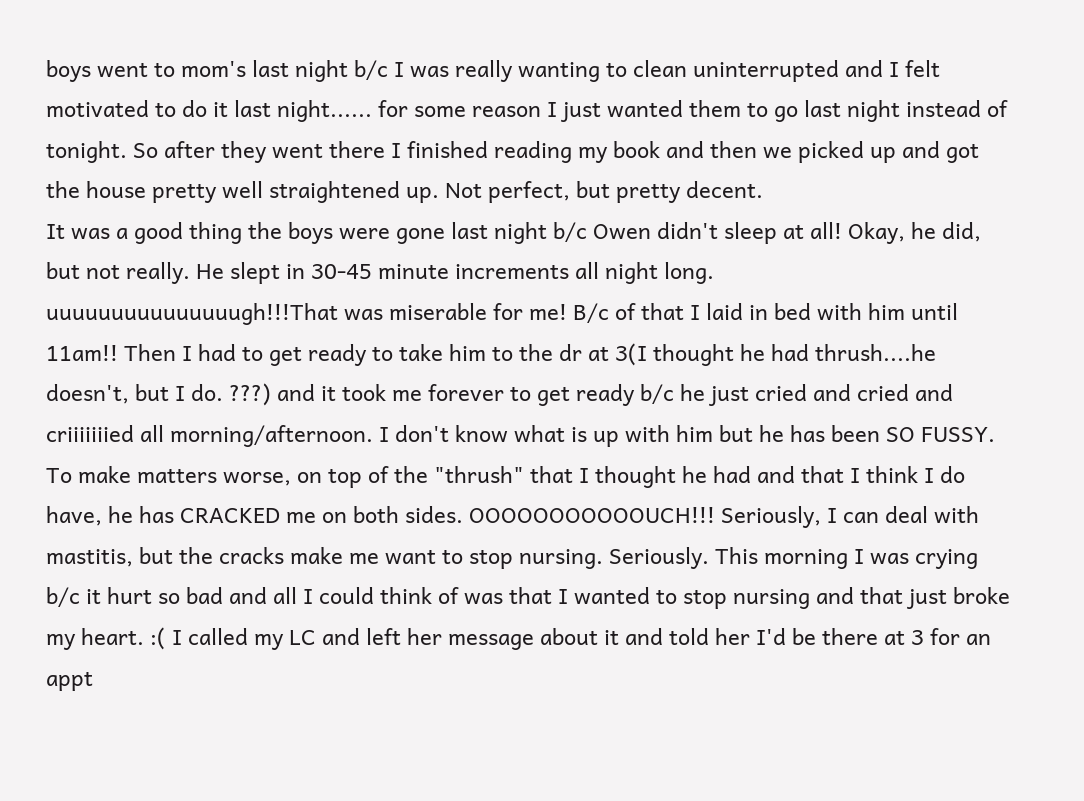boys went to mom's last night b/c I was really wanting to clean uninterrupted and I felt motivated to do it last night...... for some reason I just wanted them to go last night instead of tonight. So after they went there I finished reading my book and then we picked up and got the house pretty well straightened up. Not perfect, but pretty decent.
It was a good thing the boys were gone last night b/c Owen didn't sleep at all! Okay, he did, but not really. He slept in 30-45 minute increments all night long. uuuuuuuuuuuuuuugh!!!That was miserable for me! B/c of that I laid in bed with him until 11am!! Then I had to get ready to take him to the dr at 3(I thought he had thrush....he doesn't, but I do. ???) and it took me forever to get ready b/c he just cried and cried and criiiiiiied all morning/afternoon. I don't know what is up with him but he has been SO FUSSY.
To make matters worse, on top of the "thrush" that I thought he had and that I think I do have, he has CRACKED me on both sides. OOOOOOOOOOOUCH!!! Seriously, I can deal with mastitis, but the cracks make me want to stop nursing. Seriously. This morning I was crying b/c it hurt so bad and all I could think of was that I wanted to stop nursing and that just broke my heart. :( I called my LC and left her message about it and told her I'd be there at 3 for an appt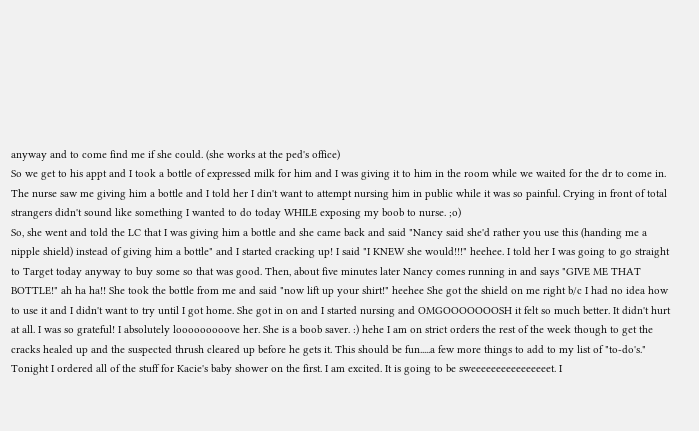anyway and to come find me if she could. (she works at the ped's office)
So we get to his appt and I took a bottle of expressed milk for him and I was giving it to him in the room while we waited for the dr to come in. The nurse saw me giving him a bottle and I told her I din't want to attempt nursing him in public while it was so painful. Crying in front of total strangers didn't sound like something I wanted to do today WHILE exposing my boob to nurse. ;o)
So, she went and told the LC that I was giving him a bottle and she came back and said "Nancy said she'd rather you use this (handing me a nipple shield) instead of giving him a bottle" and I started cracking up! I said "I KNEW she would!!!" heehee. I told her I was going to go straight to Target today anyway to buy some so that was good. Then, about five minutes later Nancy comes running in and says "GIVE ME THAT BOTTLE!" ah ha ha!! She took the bottle from me and said "now lift up your shirt!" heehee She got the shield on me right b/c I had no idea how to use it and I didn't want to try until I got home. She got in on and I started nursing and OMGOOOOOOOSH it felt so much better. It didn't hurt at all. I was so grateful! I absolutely looooooooove her. She is a boob saver. :) hehe I am on strict orders the rest of the week though to get the cracks healed up and the suspected thrush cleared up before he gets it. This should be fun.....a few more things to add to my list of "to-do's."
Tonight I ordered all of the stuff for Kacie's baby shower on the first. I am excited. It is going to be sweeeeeeeeeeeeeeeet. I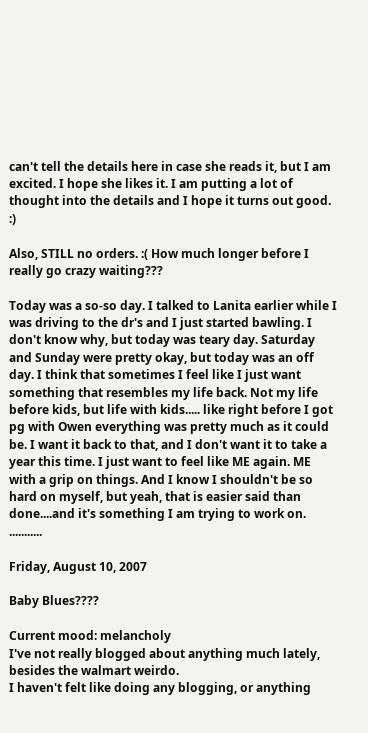can't tell the details here in case she reads it, but I am excited. I hope she likes it. I am putting a lot of thought into the details and I hope it turns out good. :)

Also, STILL no orders. :( How much longer before I really go crazy waiting???

Today was a so-so day. I talked to Lanita earlier while I was driving to the dr's and I just started bawling. I don't know why, but today was teary day. Saturday and Sunday were pretty okay, but today was an off day. I think that sometimes I feel like I just want something that resembles my life back. Not my life before kids, but life with kids..... like right before I got pg with Owen everything was pretty much as it could be. I want it back to that, and I don't want it to take a year this time. I just want to feel like ME again. ME with a grip on things. And I know I shouldn't be so hard on myself, but yeah, that is easier said than done....and it's something I am trying to work on. ...........

Friday, August 10, 2007

Baby Blues????

Current mood: melancholy
I've not really blogged about anything much lately, besides the walmart weirdo.
I haven't felt like doing any blogging, or anything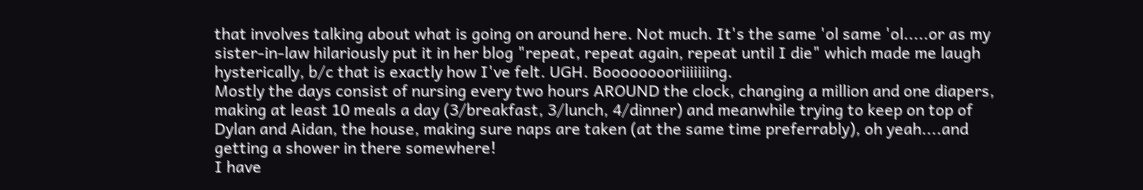that involves talking about what is going on around here. Not much. It's the same 'ol same 'ol.....or as my sister-in-law hilariously put it in her blog "repeat, repeat again, repeat until I die" which made me laugh hysterically, b/c that is exactly how I've felt. UGH. Booooooooriiiiiiing.
Mostly the days consist of nursing every two hours AROUND the clock, changing a million and one diapers, making at least 10 meals a day (3/breakfast, 3/lunch, 4/dinner) and meanwhile trying to keep on top of Dylan and Aidan, the house, making sure naps are taken (at the same time preferrably), oh yeah....and getting a shower in there somewhere!
I have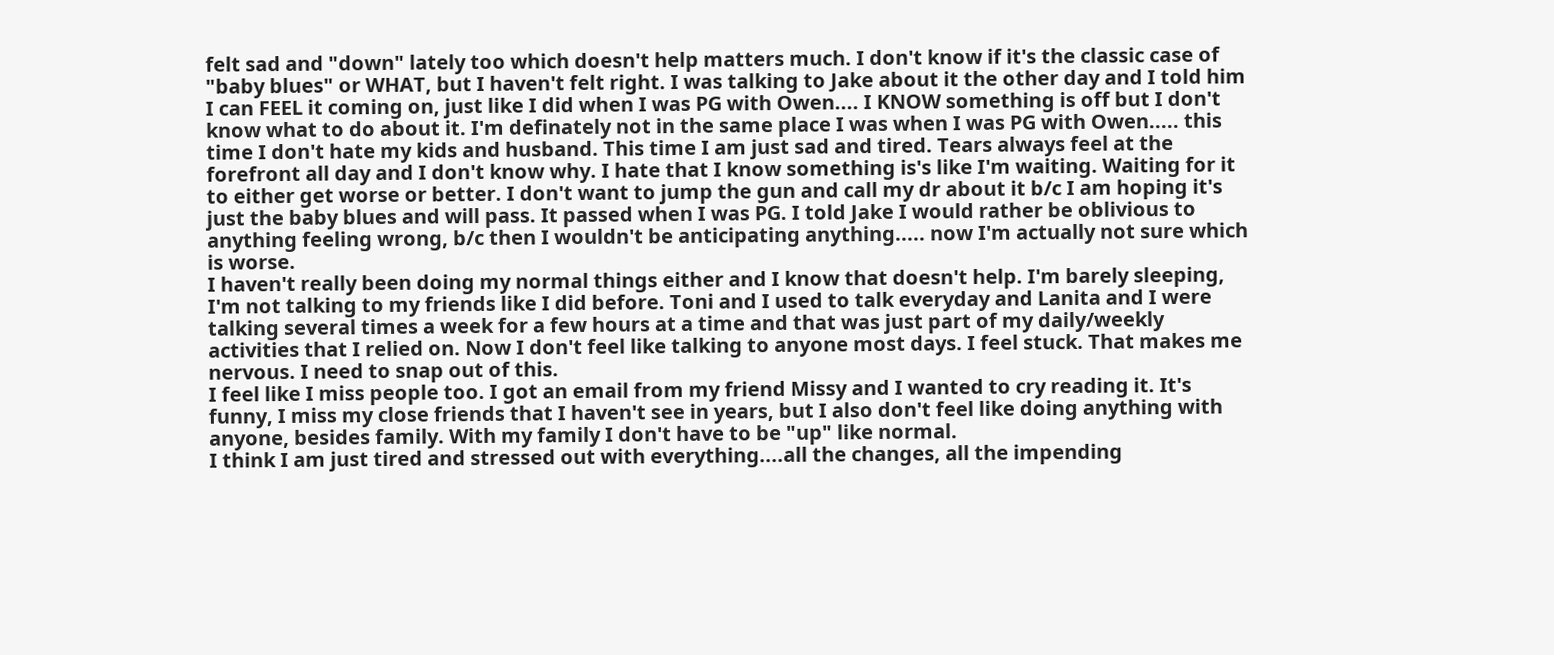felt sad and "down" lately too which doesn't help matters much. I don't know if it's the classic case of "baby blues" or WHAT, but I haven't felt right. I was talking to Jake about it the other day and I told him I can FEEL it coming on, just like I did when I was PG with Owen.... I KNOW something is off but I don't know what to do about it. I'm definately not in the same place I was when I was PG with Owen..... this time I don't hate my kids and husband. This time I am just sad and tired. Tears always feel at the forefront all day and I don't know why. I hate that I know something is's like I'm waiting. Waiting for it to either get worse or better. I don't want to jump the gun and call my dr about it b/c I am hoping it's just the baby blues and will pass. It passed when I was PG. I told Jake I would rather be oblivious to anything feeling wrong, b/c then I wouldn't be anticipating anything..... now I'm actually not sure which is worse.
I haven't really been doing my normal things either and I know that doesn't help. I'm barely sleeping, I'm not talking to my friends like I did before. Toni and I used to talk everyday and Lanita and I were talking several times a week for a few hours at a time and that was just part of my daily/weekly activities that I relied on. Now I don't feel like talking to anyone most days. I feel stuck. That makes me nervous. I need to snap out of this.
I feel like I miss people too. I got an email from my friend Missy and I wanted to cry reading it. It's funny, I miss my close friends that I haven't see in years, but I also don't feel like doing anything with anyone, besides family. With my family I don't have to be "up" like normal.
I think I am just tired and stressed out with everything....all the changes, all the impending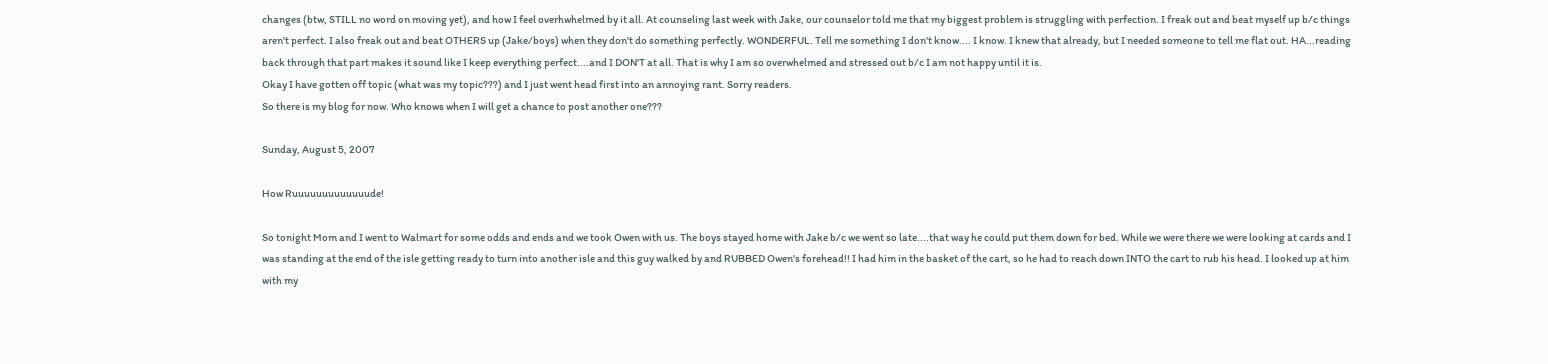changes (btw, STILL no word on moving yet), and how I feel overhwhelmed by it all. At counseling last week with Jake, our counselor told me that my biggest problem is struggling with perfection. I freak out and beat myself up b/c things aren't perfect. I also freak out and beat OTHERS up (Jake/boys) when they don't do something perfectly. WONDERFUL. Tell me something I don't know.... I know. I knew that already, but I needed someone to tell me flat out. HA...reading back through that part makes it sound like I keep everything perfect....and I DON'T at all. That is why I am so overwhelmed and stressed out b/c I am not happy until it is.
Okay I have gotten off topic (what was my topic???) and I just went head first into an annoying rant. Sorry readers.
So there is my blog for now. Who knows when I will get a chance to post another one???

Sunday, August 5, 2007

How Ruuuuuuuuuuuuude!

So tonight Mom and I went to Walmart for some odds and ends and we took Owen with us. The boys stayed home with Jake b/c we went so late....that way he could put them down for bed. While we were there we were looking at cards and I was standing at the end of the isle getting ready to turn into another isle and this guy walked by and RUBBED Owen's forehead!! I had him in the basket of the cart, so he had to reach down INTO the cart to rub his head. I looked up at him with my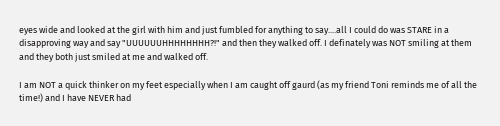eyes wide and looked at the girl with him and just fumbled for anything to say....all I could do was STARE in a disapproving way and say "UUUUUUHHHHHHHH?!" and then they walked off. I definately was NOT smiling at them and they both just smiled at me and walked off.

I am NOT a quick thinker on my feet especially when I am caught off gaurd (as my friend Toni reminds me of all the time!) and I have NEVER had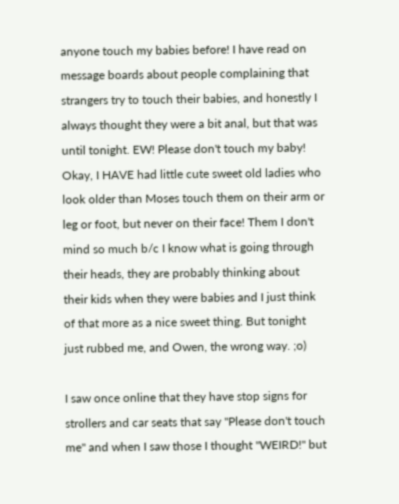anyone touch my babies before! I have read on message boards about people complaining that strangers try to touch their babies, and honestly I always thought they were a bit anal, but that was until tonight. EW! Please don't touch my baby! Okay, I HAVE had little cute sweet old ladies who look older than Moses touch them on their arm or leg or foot, but never on their face! Them I don't mind so much b/c I know what is going through their heads, they are probably thinking about their kids when they were babies and I just think of that more as a nice sweet thing. But tonight just rubbed me, and Owen, the wrong way. ;o)

I saw once online that they have stop signs for strollers and car seats that say "Please don't touch me" and when I saw those I thought "WEIRD!" but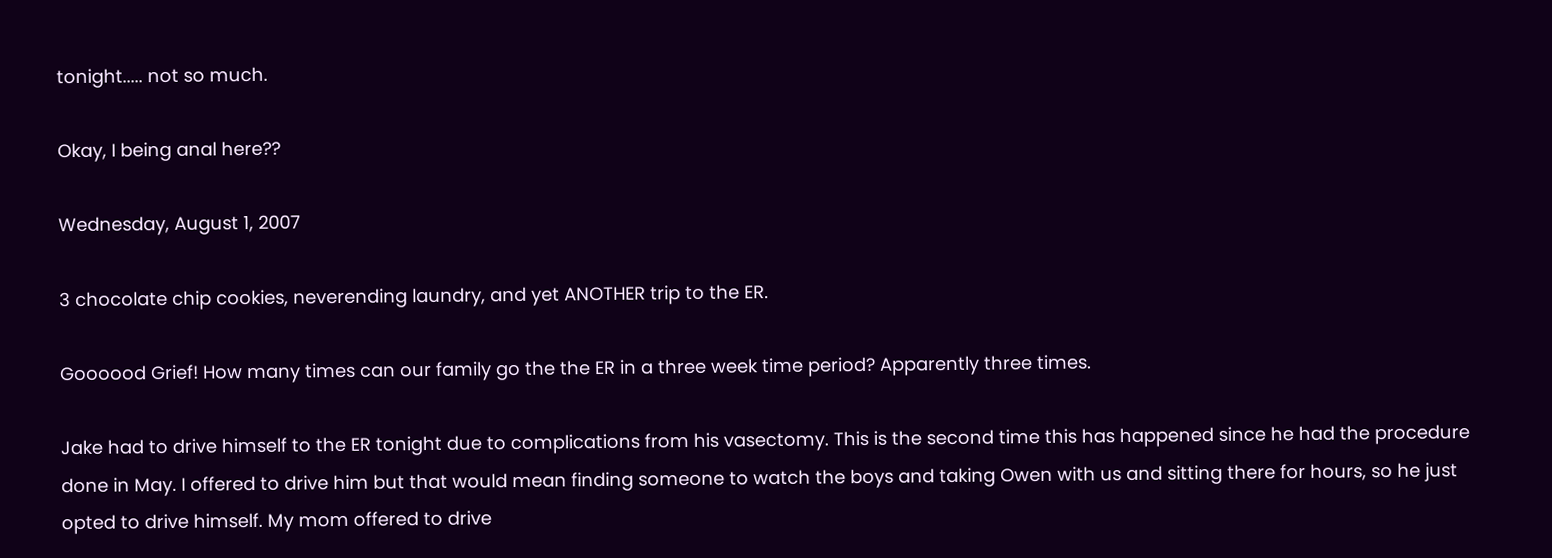tonight..... not so much.

Okay, I being anal here??

Wednesday, August 1, 2007

3 chocolate chip cookies, neverending laundry, and yet ANOTHER trip to the ER.

Goooood Grief! How many times can our family go the the ER in a three week time period? Apparently three times.

Jake had to drive himself to the ER tonight due to complications from his vasectomy. This is the second time this has happened since he had the procedure done in May. I offered to drive him but that would mean finding someone to watch the boys and taking Owen with us and sitting there for hours, so he just opted to drive himself. My mom offered to drive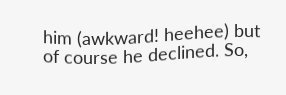him (awkward! heehee) but of course he declined. So,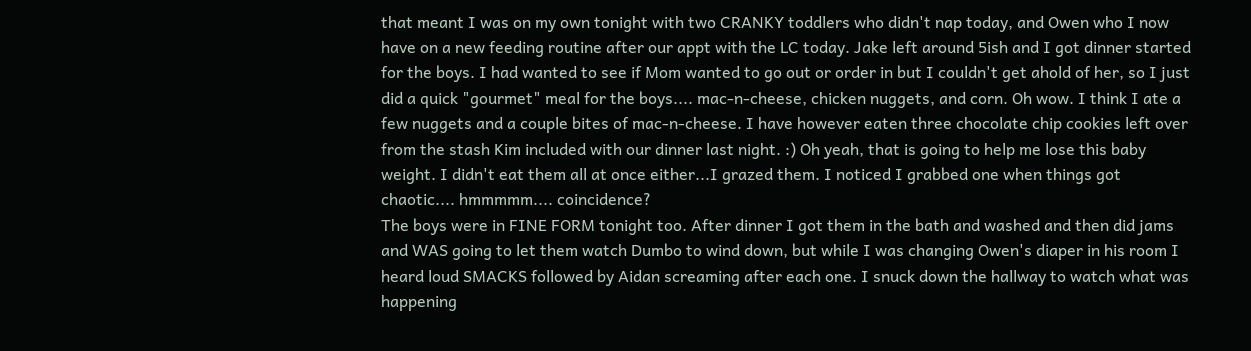that meant I was on my own tonight with two CRANKY toddlers who didn't nap today, and Owen who I now have on a new feeding routine after our appt with the LC today. Jake left around 5ish and I got dinner started for the boys. I had wanted to see if Mom wanted to go out or order in but I couldn't get ahold of her, so I just did a quick "gourmet" meal for the boys.... mac-n-cheese, chicken nuggets, and corn. Oh wow. I think I ate a few nuggets and a couple bites of mac-n-cheese. I have however eaten three chocolate chip cookies left over from the stash Kim included with our dinner last night. :) Oh yeah, that is going to help me lose this baby weight. I didn't eat them all at once either...I grazed them. I noticed I grabbed one when things got chaotic.... hmmmmm.... coincidence?
The boys were in FINE FORM tonight too. After dinner I got them in the bath and washed and then did jams and WAS going to let them watch Dumbo to wind down, but while I was changing Owen's diaper in his room I heard loud SMACKS followed by Aidan screaming after each one. I snuck down the hallway to watch what was happening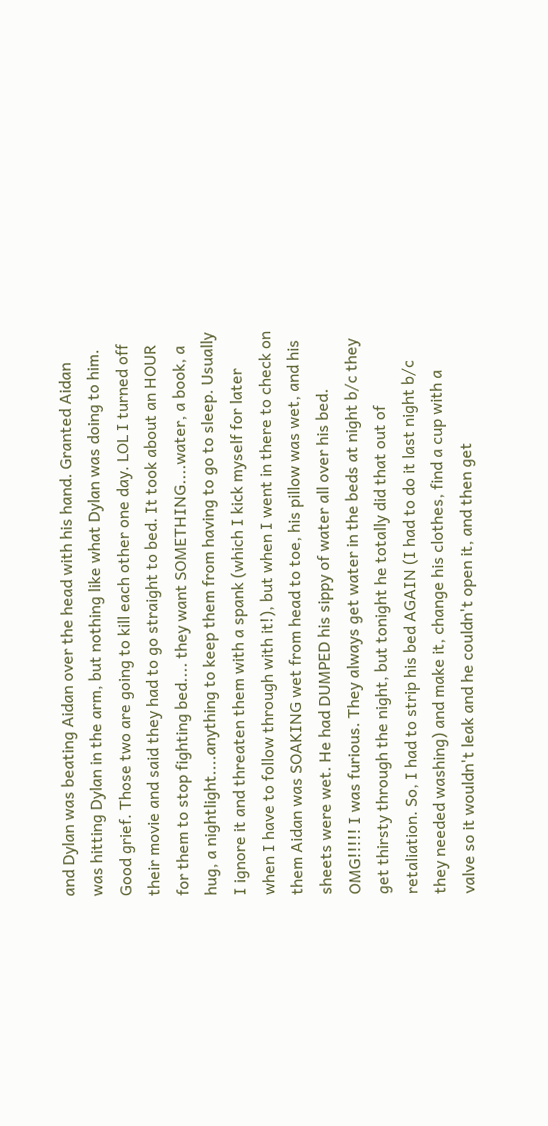and Dylan was beating Aidan over the head with his hand. Granted Aidan was hitting Dylan in the arm, but nothing like what Dylan was doing to him. Good grief. Those two are going to kill each other one day. LOL I turned off their movie and said they had to go straight to bed. It took about an HOUR for them to stop fighting bed.... they want SOMETHING....water, a book, a hug, a nightlight....anything to keep them from having to go to sleep. Usually I ignore it and threaten them with a spank (which I kick myself for later when I have to follow through with it!), but when I went in there to check on them Aidan was SOAKING wet from head to toe, his pillow was wet, and his sheets were wet. He had DUMPED his sippy of water all over his bed. OMG!!!!! I was furious. They always get water in the beds at night b/c they get thirsty through the night, but tonight he totally did that out of retaliation. So, I had to strip his bed AGAIN (I had to do it last night b/c they needed washing) and make it, change his clothes, find a cup with a valve so it wouldn't leak and he couldn't open it, and then get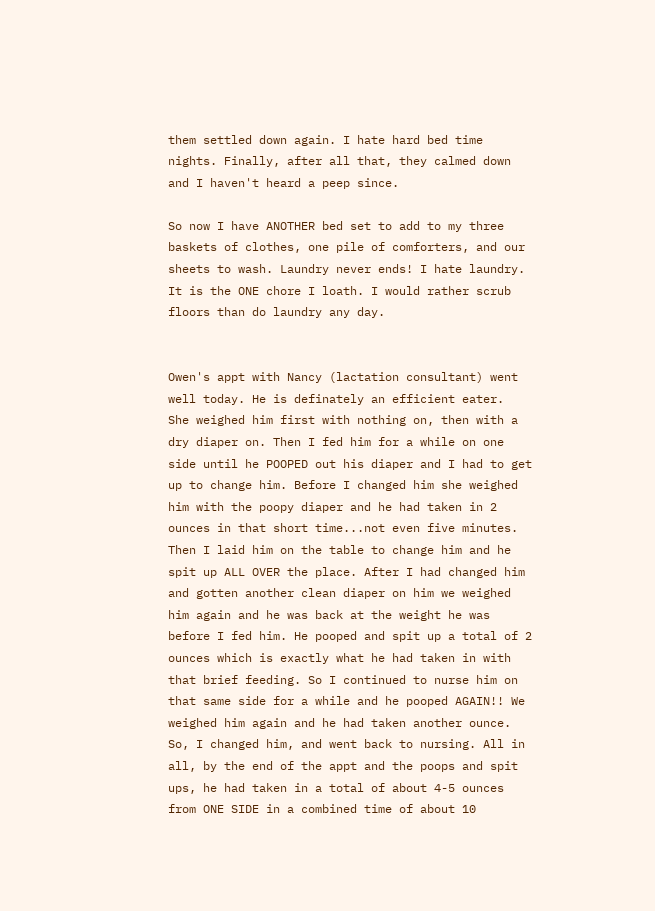them settled down again. I hate hard bed time nights. Finally, after all that, they calmed down and I haven't heard a peep since.

So now I have ANOTHER bed set to add to my three baskets of clothes, one pile of comforters, and our sheets to wash. Laundry never ends! I hate laundry. It is the ONE chore I loath. I would rather scrub floors than do laundry any day.


Owen's appt with Nancy (lactation consultant) went well today. He is definately an efficient eater.
She weighed him first with nothing on, then with a dry diaper on. Then I fed him for a while on one side until he POOPED out his diaper and I had to get up to change him. Before I changed him she weighed him with the poopy diaper and he had taken in 2 ounces in that short time...not even five minutes. Then I laid him on the table to change him and he spit up ALL OVER the place. After I had changed him and gotten another clean diaper on him we weighed him again and he was back at the weight he was before I fed him. He pooped and spit up a total of 2 ounces which is exactly what he had taken in with that brief feeding. So I continued to nurse him on that same side for a while and he pooped AGAIN!! We weighed him again and he had taken another ounce. So, I changed him, and went back to nursing. All in all, by the end of the appt and the poops and spit ups, he had taken in a total of about 4-5 ounces from ONE SIDE in a combined time of about 10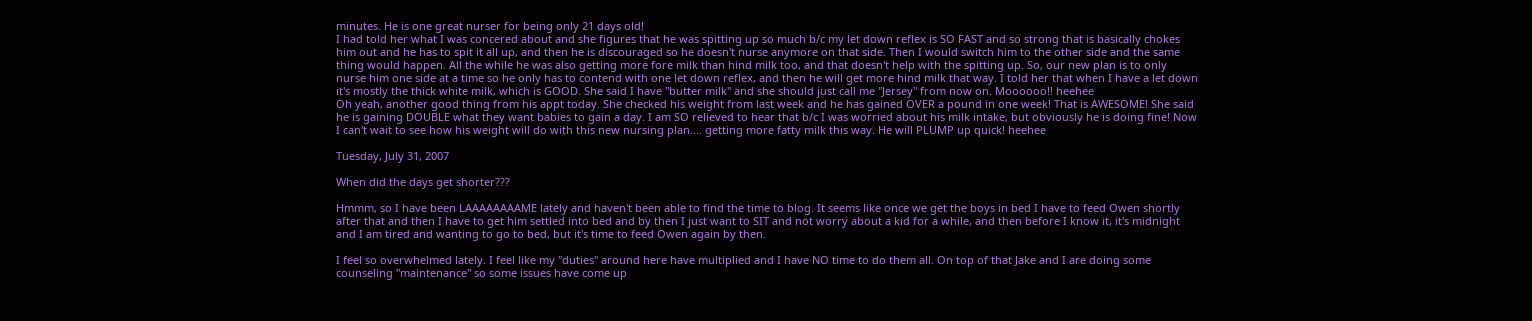minutes. He is one great nurser for being only 21 days old!
I had told her what I was concered about and she figures that he was spitting up so much b/c my let down reflex is SO FAST and so strong that is basically chokes him out and he has to spit it all up, and then he is discouraged so he doesn't nurse anymore on that side. Then I would switch him to the other side and the same thing would happen. All the while he was also getting more fore milk than hind milk too, and that doesn't help with the spitting up. So, our new plan is to only nurse him one side at a time so he only has to contend with one let down reflex, and then he will get more hind milk that way. I told her that when I have a let down it's mostly the thick white milk, which is GOOD. She said I have "butter milk" and she should just call me "Jersey" from now on. Moooooo!! heehee
Oh yeah, another good thing from his appt today. She checked his weight from last week and he has gained OVER a pound in one week! That is AWESOME! She said he is gaining DOUBLE what they want babies to gain a day. I am SO relieved to hear that b/c I was worried about his milk intake, but obviously he is doing fine! Now I can't wait to see how his weight will do with this new nursing plan.... getting more fatty milk this way. He will PLUMP up quick! heehee

Tuesday, July 31, 2007

When did the days get shorter???

Hmmm, so I have been LAAAAAAAAME lately and haven't been able to find the time to blog. It seems like once we get the boys in bed I have to feed Owen shortly after that and then I have to get him settled into bed and by then I just want to SIT and not worry about a kid for a while, and then before I know it, it's midnight and I am tired and wanting to go to bed, but it's time to feed Owen again by then.

I feel so overwhelmed lately. I feel like my "duties" around here have multiplied and I have NO time to do them all. On top of that Jake and I are doing some counseling "maintenance" so some issues have come up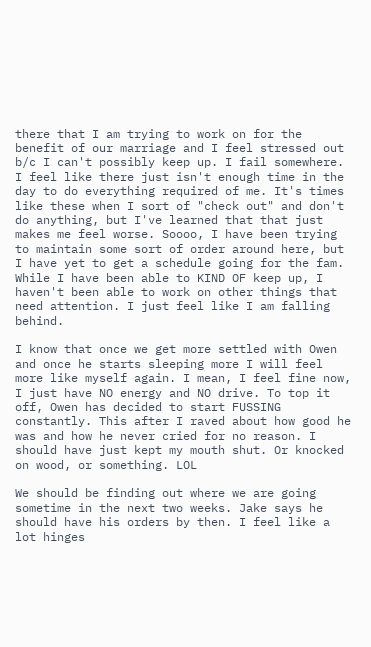there that I am trying to work on for the benefit of our marriage and I feel stressed out b/c I can't possibly keep up. I fail somewhere. I feel like there just isn't enough time in the day to do everything required of me. It's times like these when I sort of "check out" and don't do anything, but I've learned that that just makes me feel worse. Soooo, I have been trying to maintain some sort of order around here, but I have yet to get a schedule going for the fam. While I have been able to KIND OF keep up, I haven't been able to work on other things that need attention. I just feel like I am falling behind.

I know that once we get more settled with Owen and once he starts sleeping more I will feel more like myself again. I mean, I feel fine now, I just have NO energy and NO drive. To top it off, Owen has decided to start FUSSING constantly. This after I raved about how good he was and how he never cried for no reason. I should have just kept my mouth shut. Or knocked on wood, or something. LOL

We should be finding out where we are going sometime in the next two weeks. Jake says he should have his orders by then. I feel like a lot hinges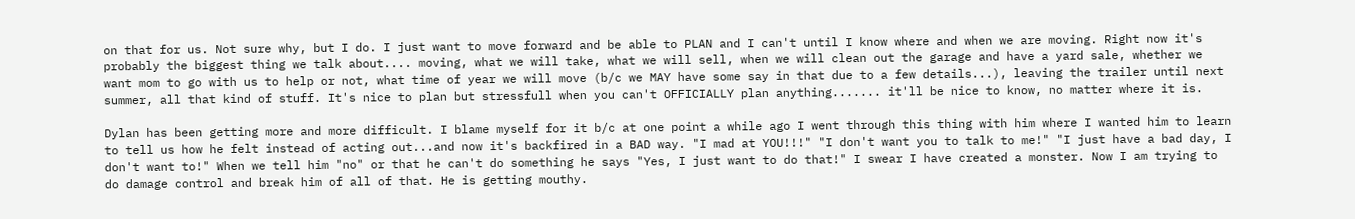on that for us. Not sure why, but I do. I just want to move forward and be able to PLAN and I can't until I know where and when we are moving. Right now it's probably the biggest thing we talk about.... moving, what we will take, what we will sell, when we will clean out the garage and have a yard sale, whether we want mom to go with us to help or not, what time of year we will move (b/c we MAY have some say in that due to a few details...), leaving the trailer until next summer, all that kind of stuff. It's nice to plan but stressfull when you can't OFFICIALLY plan anything....... it'll be nice to know, no matter where it is.

Dylan has been getting more and more difficult. I blame myself for it b/c at one point a while ago I went through this thing with him where I wanted him to learn to tell us how he felt instead of acting out...and now it's backfired in a BAD way. "I mad at YOU!!!" "I don't want you to talk to me!" "I just have a bad day, I don't want to!" When we tell him "no" or that he can't do something he says "Yes, I just want to do that!" I swear I have created a monster. Now I am trying to do damage control and break him of all of that. He is getting mouthy.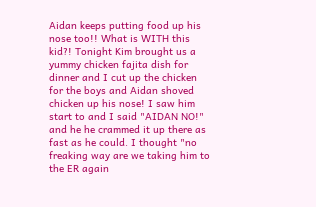Aidan keeps putting food up his nose too!! What is WITH this kid?! Tonight Kim brought us a yummy chicken fajita dish for dinner and I cut up the chicken for the boys and Aidan shoved chicken up his nose! I saw him start to and I said "AIDAN NO!" and he he crammed it up there as fast as he could. I thought "no freaking way are we taking him to the ER again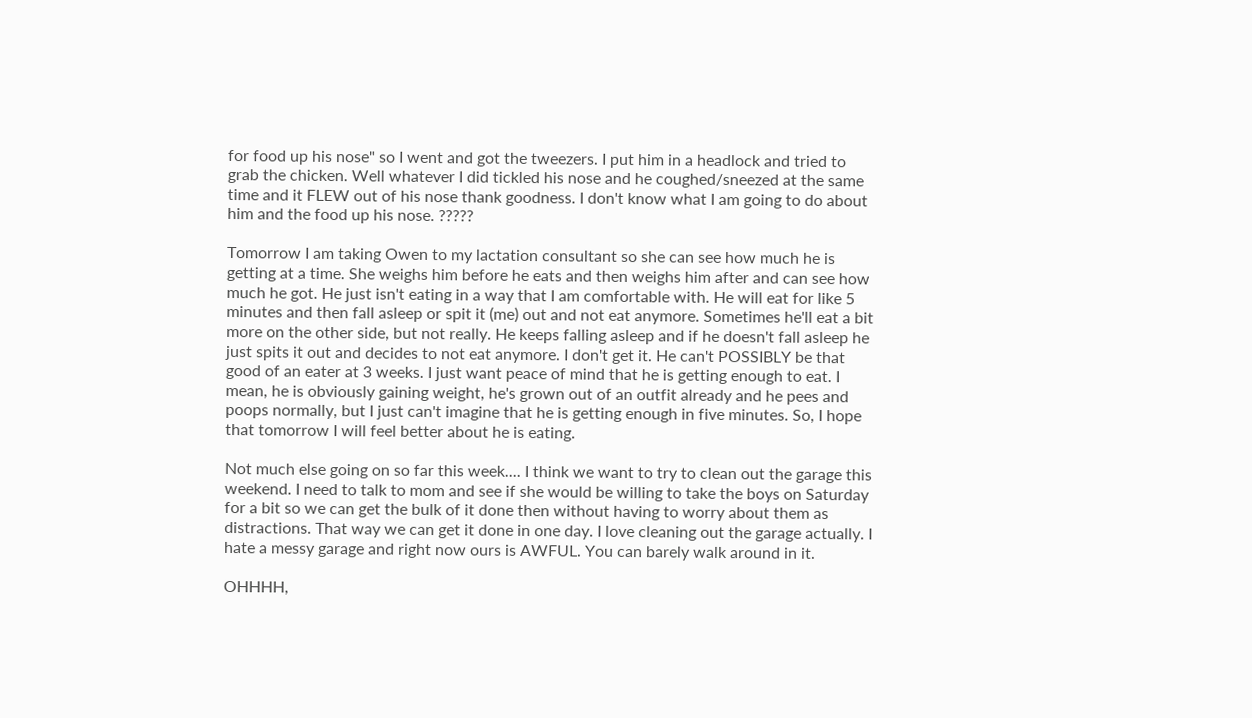for food up his nose" so I went and got the tweezers. I put him in a headlock and tried to grab the chicken. Well whatever I did tickled his nose and he coughed/sneezed at the same time and it FLEW out of his nose thank goodness. I don't know what I am going to do about him and the food up his nose. ?????

Tomorrow I am taking Owen to my lactation consultant so she can see how much he is getting at a time. She weighs him before he eats and then weighs him after and can see how much he got. He just isn't eating in a way that I am comfortable with. He will eat for like 5 minutes and then fall asleep or spit it (me) out and not eat anymore. Sometimes he'll eat a bit more on the other side, but not really. He keeps falling asleep and if he doesn't fall asleep he just spits it out and decides to not eat anymore. I don't get it. He can't POSSIBLY be that good of an eater at 3 weeks. I just want peace of mind that he is getting enough to eat. I mean, he is obviously gaining weight, he's grown out of an outfit already and he pees and poops normally, but I just can't imagine that he is getting enough in five minutes. So, I hope that tomorrow I will feel better about he is eating.

Not much else going on so far this week.... I think we want to try to clean out the garage this weekend. I need to talk to mom and see if she would be willing to take the boys on Saturday for a bit so we can get the bulk of it done then without having to worry about them as distractions. That way we can get it done in one day. I love cleaning out the garage actually. I hate a messy garage and right now ours is AWFUL. You can barely walk around in it.

OHHHH,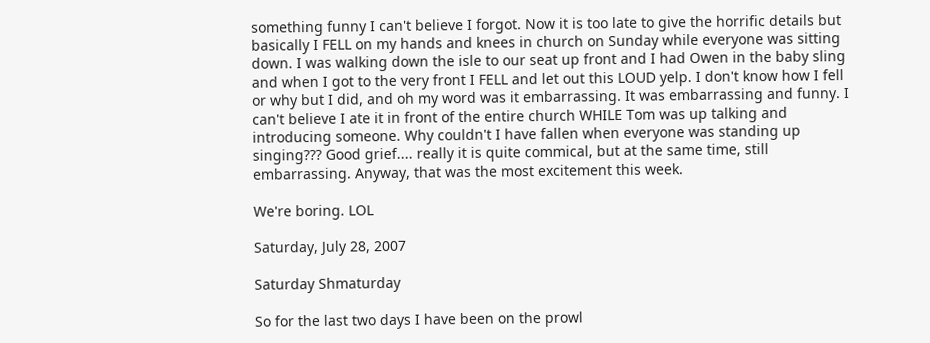something funny I can't believe I forgot. Now it is too late to give the horrific details but basically I FELL on my hands and knees in church on Sunday while everyone was sitting down. I was walking down the isle to our seat up front and I had Owen in the baby sling and when I got to the very front I FELL and let out this LOUD yelp. I don't know how I fell or why but I did, and oh my word was it embarrassing. It was embarrassing and funny. I can't believe I ate it in front of the entire church WHILE Tom was up talking and introducing someone. Why couldn't I have fallen when everyone was standing up singing??? Good grief.... really it is quite commical, but at the same time, still embarrassing. Anyway, that was the most excitement this week.

We're boring. LOL

Saturday, July 28, 2007

Saturday Shmaturday

So for the last two days I have been on the prowl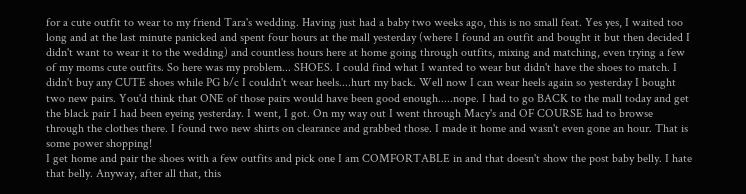for a cute outfit to wear to my friend Tara's wedding. Having just had a baby two weeks ago, this is no small feat. Yes yes, I waited too long and at the last minute panicked and spent four hours at the mall yesterday (where I found an outfit and bought it but then decided I didn't want to wear it to the wedding) and countless hours here at home going through outfits, mixing and matching, even trying a few of my moms cute outfits. So here was my problem... SHOES. I could find what I wanted to wear but didn't have the shoes to match. I didn't buy any CUTE shoes while PG b/c I couldn't wear heels....hurt my back. Well now I can wear heels again so yesterday I bought two new pairs. You'd think that ONE of those pairs would have been good enough.....nope. I had to go BACK to the mall today and get the black pair I had been eyeing yesterday. I went, I got. On my way out I went through Macy's and OF COURSE had to browse through the clothes there. I found two new shirts on clearance and grabbed those. I made it home and wasn't even gone an hour. That is some power shopping!
I get home and pair the shoes with a few outfits and pick one I am COMFORTABLE in and that doesn't show the post baby belly. I hate that belly. Anyway, after all that, this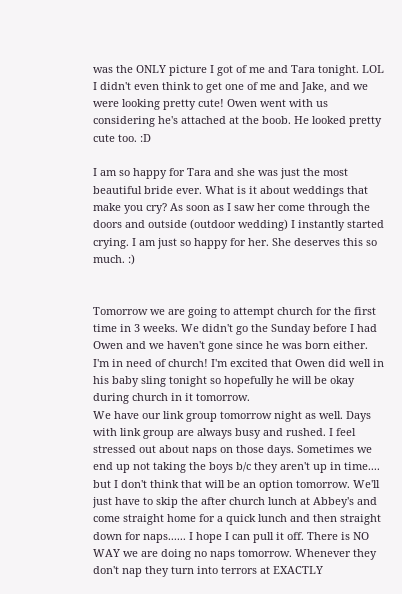was the ONLY picture I got of me and Tara tonight. LOL I didn't even think to get one of me and Jake, and we were looking pretty cute! Owen went with us considering he's attached at the boob. He looked pretty cute too. :D

I am so happy for Tara and she was just the most beautiful bride ever. What is it about weddings that make you cry? As soon as I saw her come through the doors and outside (outdoor wedding) I instantly started crying. I am just so happy for her. She deserves this so much. :)


Tomorrow we are going to attempt church for the first time in 3 weeks. We didn't go the Sunday before I had Owen and we haven't gone since he was born either. I'm in need of church! I'm excited that Owen did well in his baby sling tonight so hopefully he will be okay during church in it tomorrow.
We have our link group tomorrow night as well. Days with link group are always busy and rushed. I feel stressed out about naps on those days. Sometimes we end up not taking the boys b/c they aren't up in time.... but I don't think that will be an option tomorrow. We'll just have to skip the after church lunch at Abbey's and come straight home for a quick lunch and then straight down for naps...... I hope I can pull it off. There is NO WAY we are doing no naps tomorrow. Whenever they don't nap they turn into terrors at EXACTLY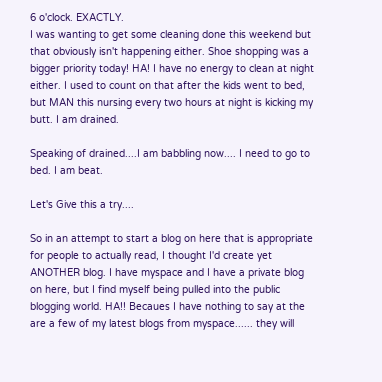6 o'clock. EXACTLY.
I was wanting to get some cleaning done this weekend but that obviously isn't happening either. Shoe shopping was a bigger priority today! HA! I have no energy to clean at night either. I used to count on that after the kids went to bed, but MAN this nursing every two hours at night is kicking my butt. I am drained.

Speaking of drained....I am babbling now.... I need to go to bed. I am beat.

Let's Give this a try....

So in an attempt to start a blog on here that is appropriate for people to actually read, I thought I'd create yet ANOTHER blog. I have myspace and I have a private blog on here, but I find myself being pulled into the public blogging world. HA!! Becaues I have nothing to say at the are a few of my latest blogs from myspace...... they will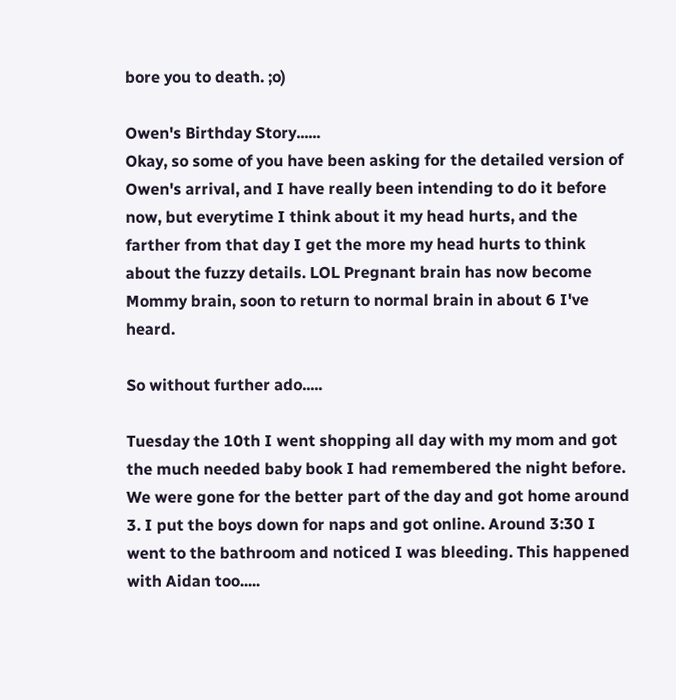bore you to death. ;o)

Owen's Birthday Story......
Okay, so some of you have been asking for the detailed version of Owen's arrival, and I have really been intending to do it before now, but everytime I think about it my head hurts, and the farther from that day I get the more my head hurts to think about the fuzzy details. LOL Pregnant brain has now become Mommy brain, soon to return to normal brain in about 6 I've heard.

So without further ado.....

Tuesday the 10th I went shopping all day with my mom and got the much needed baby book I had remembered the night before. We were gone for the better part of the day and got home around 3. I put the boys down for naps and got online. Around 3:30 I went to the bathroom and noticed I was bleeding. This happened with Aidan too.....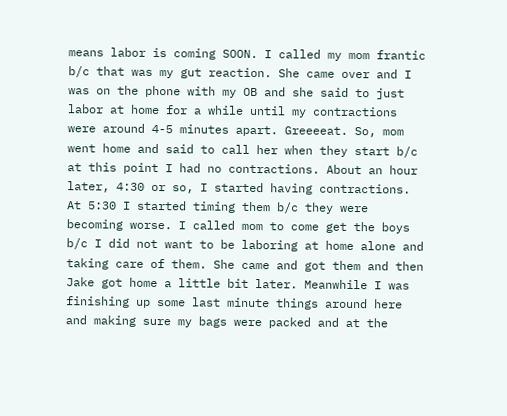means labor is coming SOON. I called my mom frantic b/c that was my gut reaction. She came over and I was on the phone with my OB and she said to just labor at home for a while until my contractions were around 4-5 minutes apart. Greeeeat. So, mom went home and said to call her when they start b/c at this point I had no contractions. About an hour later, 4:30 or so, I started having contractions. At 5:30 I started timing them b/c they were becoming worse. I called mom to come get the boys b/c I did not want to be laboring at home alone and taking care of them. She came and got them and then Jake got home a little bit later. Meanwhile I was finishing up some last minute things around here and making sure my bags were packed and at the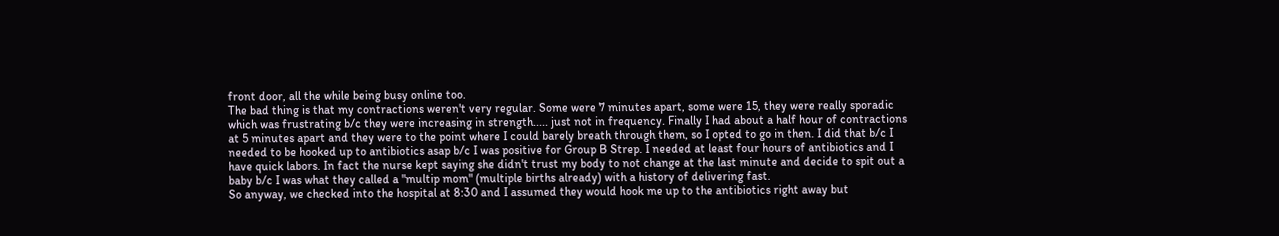front door, all the while being busy online too.
The bad thing is that my contractions weren't very regular. Some were 7 minutes apart, some were 15, they were really sporadic which was frustrating b/c they were increasing in strength..... just not in frequency. Finally I had about a half hour of contractions at 5 minutes apart and they were to the point where I could barely breath through them, so I opted to go in then. I did that b/c I needed to be hooked up to antibiotics asap b/c I was positive for Group B Strep. I needed at least four hours of antibiotics and I have quick labors. In fact the nurse kept saying she didn't trust my body to not change at the last minute and decide to spit out a baby b/c I was what they called a "multip mom" (multiple births already) with a history of delivering fast.
So anyway, we checked into the hospital at 8:30 and I assumed they would hook me up to the antibiotics right away but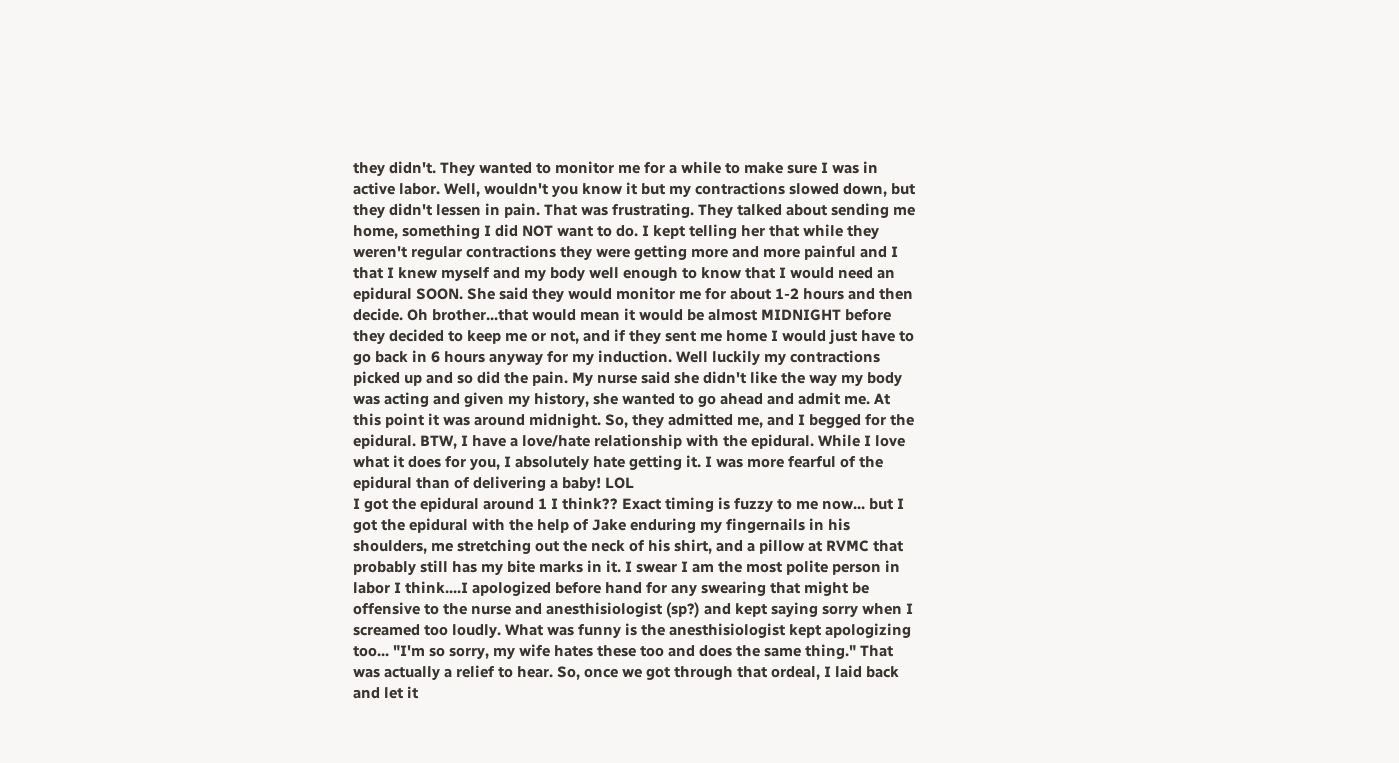they didn't. They wanted to monitor me for a while to make sure I was in active labor. Well, wouldn't you know it but my contractions slowed down, but they didn't lessen in pain. That was frustrating. They talked about sending me home, something I did NOT want to do. I kept telling her that while they weren't regular contractions they were getting more and more painful and I that I knew myself and my body well enough to know that I would need an epidural SOON. She said they would monitor me for about 1-2 hours and then decide. Oh brother...that would mean it would be almost MIDNIGHT before they decided to keep me or not, and if they sent me home I would just have to go back in 6 hours anyway for my induction. Well luckily my contractions picked up and so did the pain. My nurse said she didn't like the way my body was acting and given my history, she wanted to go ahead and admit me. At this point it was around midnight. So, they admitted me, and I begged for the epidural. BTW, I have a love/hate relationship with the epidural. While I love what it does for you, I absolutely hate getting it. I was more fearful of the epidural than of delivering a baby! LOL
I got the epidural around 1 I think?? Exact timing is fuzzy to me now... but I got the epidural with the help of Jake enduring my fingernails in his shoulders, me stretching out the neck of his shirt, and a pillow at RVMC that probably still has my bite marks in it. I swear I am the most polite person in labor I think....I apologized before hand for any swearing that might be offensive to the nurse and anesthisiologist (sp?) and kept saying sorry when I screamed too loudly. What was funny is the anesthisiologist kept apologizing too... "I'm so sorry, my wife hates these too and does the same thing." That was actually a relief to hear. So, once we got through that ordeal, I laid back and let it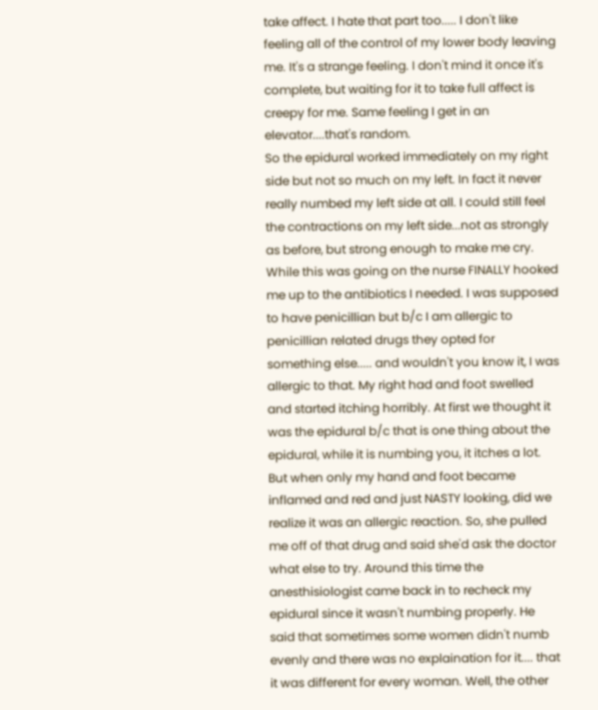take affect. I hate that part too..... I don't like feeling all of the control of my lower body leaving me. It's a strange feeling. I don't mind it once it's complete, but waiting for it to take full affect is creepy for me. Same feeling I get in an elevator....that's random.
So the epidural worked immediately on my right side but not so much on my left. In fact it never really numbed my left side at all. I could still feel the contractions on my left side...not as strongly as before, but strong enough to make me cry. While this was going on the nurse FINALLY hooked me up to the antibiotics I needed. I was supposed to have penicillian but b/c I am allergic to penicillian related drugs they opted for something else..... and wouldn't you know it, I was allergic to that. My right had and foot swelled and started itching horribly. At first we thought it was the epidural b/c that is one thing about the epidural, while it is numbing you, it itches a lot. But when only my hand and foot became inflamed and red and just NASTY looking, did we realize it was an allergic reaction. So, she pulled me off of that drug and said she'd ask the doctor what else to try. Around this time the anesthisiologist came back in to recheck my epidural since it wasn't numbing properly. He said that sometimes some women didn't numb evenly and there was no explaination for it.... that it was different for every woman. Well, the other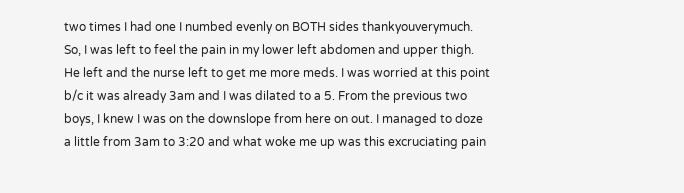two times I had one I numbed evenly on BOTH sides thankyouverymuch. So, I was left to feel the pain in my lower left abdomen and upper thigh. He left and the nurse left to get me more meds. I was worried at this point b/c it was already 3am and I was dilated to a 5. From the previous two boys, I knew I was on the downslope from here on out. I managed to doze a little from 3am to 3:20 and what woke me up was this excruciating pain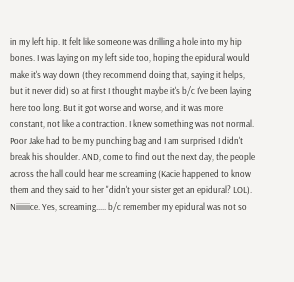in my left hip. It felt like someone was drilling a hole into my hip bones. I was laying on my left side too, hoping the epidural would make it's way down (they recommend doing that, saying it helps, but it never did) so at first I thought maybe it's b/c I've been laying here too long. But it got worse and worse, and it was more constant, not like a contraction. I knew something was not normal. Poor Jake had to be my punching bag and I am surprised I didn't break his shoulder. AND, come to find out the next day, the people across the hall could hear me screaming (Kacie happened to know them and they said to her "didn't your sister get an epidural? LOL). Niiiiiiice. Yes, screaming..... b/c remember my epidural was not so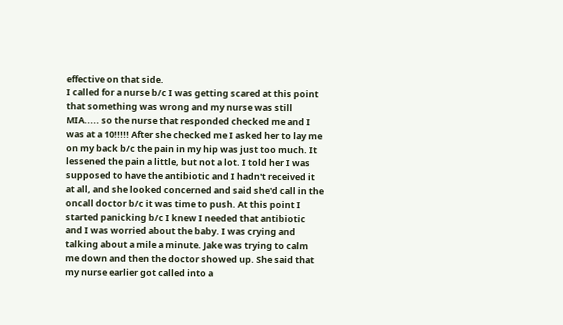effective on that side.
I called for a nurse b/c I was getting scared at this point that something was wrong and my nurse was still MIA..... so the nurse that responded checked me and I was at a 10!!!!! After she checked me I asked her to lay me on my back b/c the pain in my hip was just too much. It lessened the pain a little, but not a lot. I told her I was supposed to have the antibiotic and I hadn't received it at all, and she looked concerned and said she'd call in the oncall doctor b/c it was time to push. At this point I started panicking b/c I knew I needed that antibiotic and I was worried about the baby. I was crying and talking about a mile a minute. Jake was trying to calm me down and then the doctor showed up. She said that my nurse earlier got called into a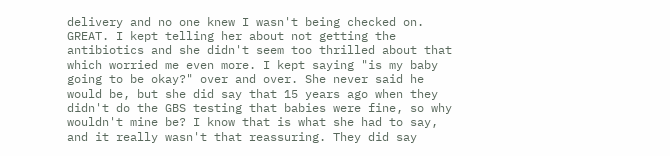delivery and no one knew I wasn't being checked on. GREAT. I kept telling her about not getting the antibiotics and she didn't seem too thrilled about that which worried me even more. I kept saying "is my baby going to be okay?" over and over. She never said he would be, but she did say that 15 years ago when they didn't do the GBS testing that babies were fine, so why wouldn't mine be? I know that is what she had to say, and it really wasn't that reassuring. They did say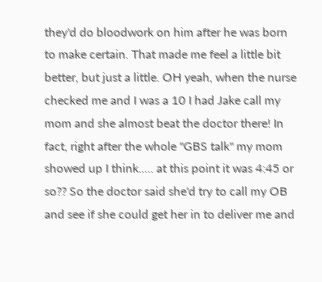they'd do bloodwork on him after he was born to make certain. That made me feel a little bit better, but just a little. OH yeah, when the nurse checked me and I was a 10 I had Jake call my mom and she almost beat the doctor there! In fact, right after the whole "GBS talk" my mom showed up I think..... at this point it was 4:45 or so?? So the doctor said she'd try to call my OB and see if she could get her in to deliver me and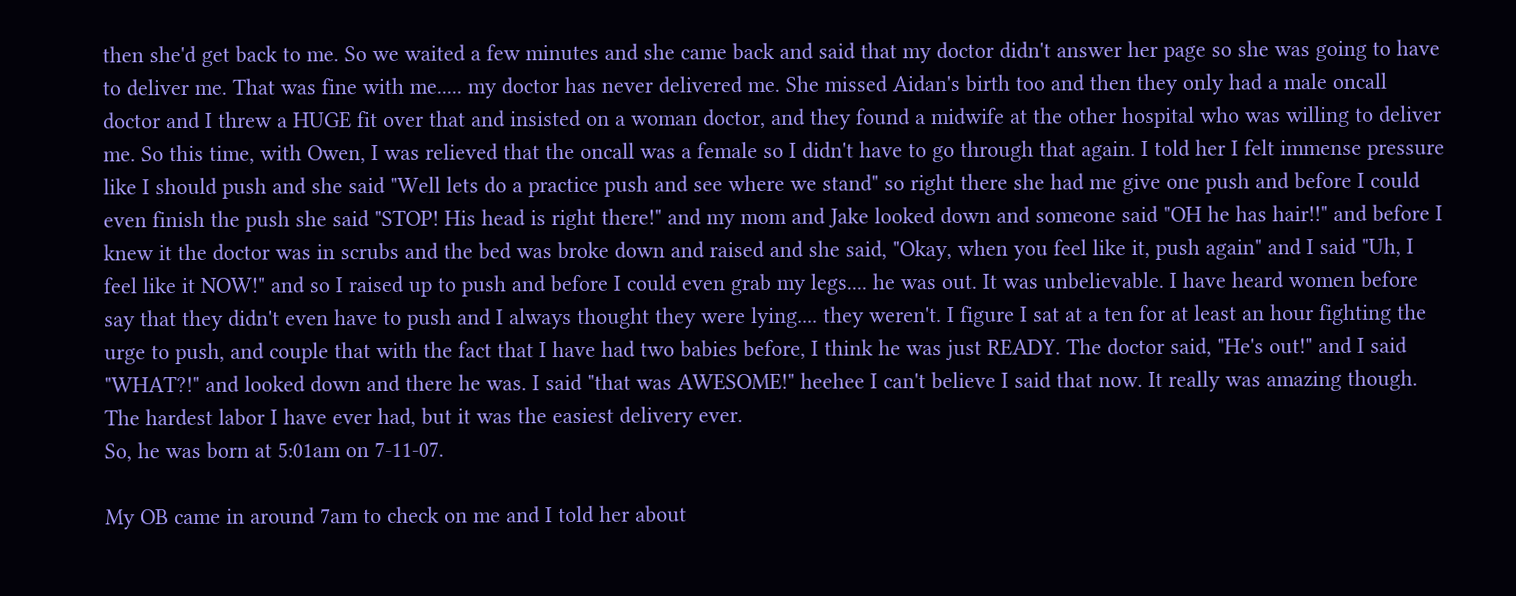then she'd get back to me. So we waited a few minutes and she came back and said that my doctor didn't answer her page so she was going to have to deliver me. That was fine with me..... my doctor has never delivered me. She missed Aidan's birth too and then they only had a male oncall doctor and I threw a HUGE fit over that and insisted on a woman doctor, and they found a midwife at the other hospital who was willing to deliver me. So this time, with Owen, I was relieved that the oncall was a female so I didn't have to go through that again. I told her I felt immense pressure like I should push and she said "Well lets do a practice push and see where we stand" so right there she had me give one push and before I could even finish the push she said "STOP! His head is right there!" and my mom and Jake looked down and someone said "OH he has hair!!" and before I knew it the doctor was in scrubs and the bed was broke down and raised and she said, "Okay, when you feel like it, push again" and I said "Uh, I feel like it NOW!" and so I raised up to push and before I could even grab my legs.... he was out. It was unbelievable. I have heard women before say that they didn't even have to push and I always thought they were lying.... they weren't. I figure I sat at a ten for at least an hour fighting the urge to push, and couple that with the fact that I have had two babies before, I think he was just READY. The doctor said, "He's out!" and I said "WHAT?!" and looked down and there he was. I said "that was AWESOME!" heehee I can't believe I said that now. It really was amazing though.
The hardest labor I have ever had, but it was the easiest delivery ever.
So, he was born at 5:01am on 7-11-07.

My OB came in around 7am to check on me and I told her about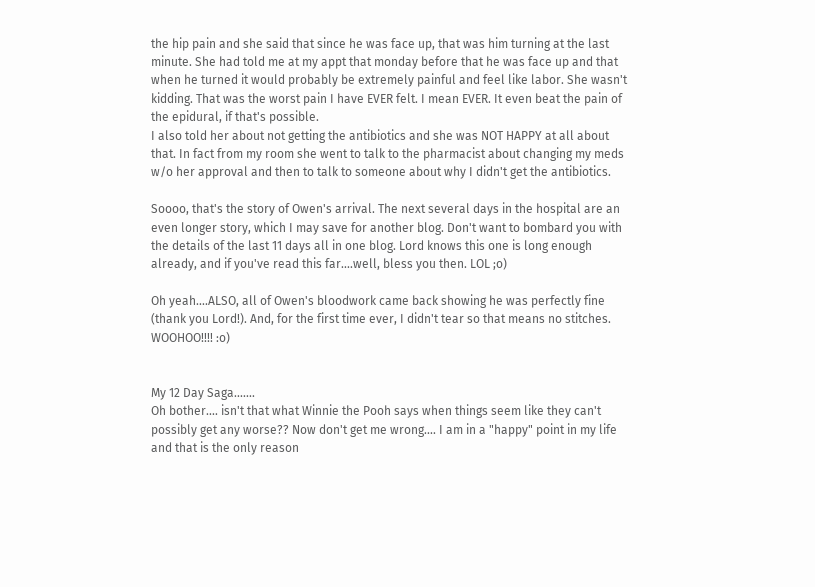the hip pain and she said that since he was face up, that was him turning at the last minute. She had told me at my appt that monday before that he was face up and that when he turned it would probably be extremely painful and feel like labor. She wasn't kidding. That was the worst pain I have EVER felt. I mean EVER. It even beat the pain of the epidural, if that's possible.
I also told her about not getting the antibiotics and she was NOT HAPPY at all about that. In fact from my room she went to talk to the pharmacist about changing my meds w/o her approval and then to talk to someone about why I didn't get the antibiotics.

Soooo, that's the story of Owen's arrival. The next several days in the hospital are an even longer story, which I may save for another blog. Don't want to bombard you with the details of the last 11 days all in one blog. Lord knows this one is long enough already, and if you've read this far....well, bless you then. LOL ;o)

Oh yeah....ALSO, all of Owen's bloodwork came back showing he was perfectly fine (thank you Lord!). And, for the first time ever, I didn't tear so that means no stitches. WOOHOO!!!! :o)


My 12 Day Saga.......
Oh bother.... isn't that what Winnie the Pooh says when things seem like they can't possibly get any worse?? Now don't get me wrong.... I am in a "happy" point in my life and that is the only reason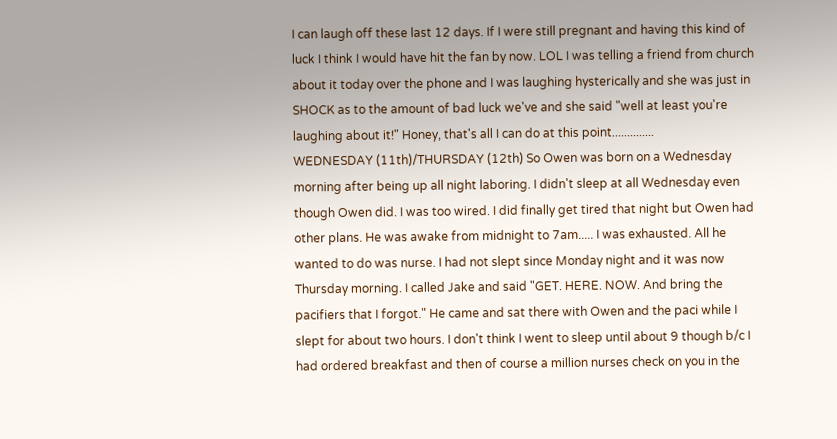I can laugh off these last 12 days. If I were still pregnant and having this kind of luck I think I would have hit the fan by now. LOL I was telling a friend from church about it today over the phone and I was laughing hysterically and she was just in SHOCK as to the amount of bad luck we've and she said "well at least you're laughing about it!" Honey, that's all I can do at this point..............
WEDNESDAY (11th)/THURSDAY (12th) So Owen was born on a Wednesday morning after being up all night laboring. I didn't sleep at all Wednesday even though Owen did. I was too wired. I did finally get tired that night but Owen had other plans. He was awake from midnight to 7am..... I was exhausted. All he wanted to do was nurse. I had not slept since Monday night and it was now Thursday morning. I called Jake and said "GET. HERE. NOW. And bring the pacifiers that I forgot." He came and sat there with Owen and the paci while I slept for about two hours. I don't think I went to sleep until about 9 though b/c I had ordered breakfast and then of course a million nurses check on you in the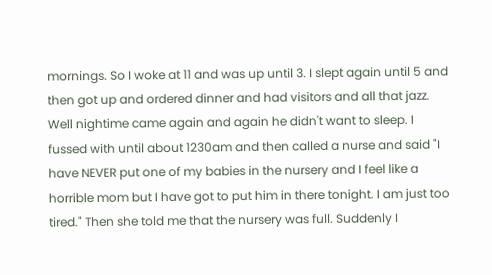mornings. So I woke at 11 and was up until 3. I slept again until 5 and then got up and ordered dinner and had visitors and all that jazz. Well nightime came again and again he didn't want to sleep. I fussed with until about 1230am and then called a nurse and said "I have NEVER put one of my babies in the nursery and I feel like a horrible mom but I have got to put him in there tonight. I am just too tired." Then she told me that the nursery was full. Suddenly I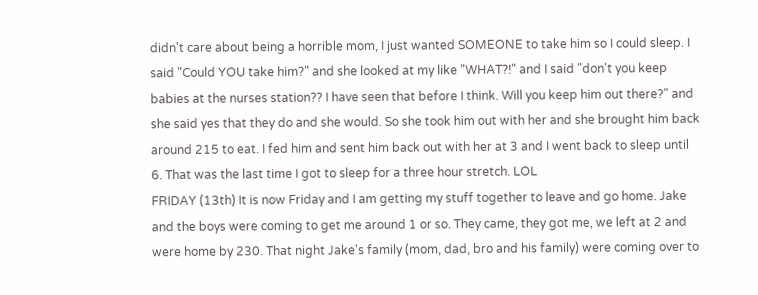didn't care about being a horrible mom, I just wanted SOMEONE to take him so I could sleep. I said "Could YOU take him?" and she looked at my like "WHAT?!" and I said "don't you keep babies at the nurses station?? I have seen that before I think. Will you keep him out there?" and she said yes that they do and she would. So she took him out with her and she brought him back around 215 to eat. I fed him and sent him back out with her at 3 and I went back to sleep until 6. That was the last time I got to sleep for a three hour stretch. LOL
FRIDAY (13th) It is now Friday and I am getting my stuff together to leave and go home. Jake and the boys were coming to get me around 1 or so. They came, they got me, we left at 2 and were home by 230. That night Jake's family (mom, dad, bro and his family) were coming over to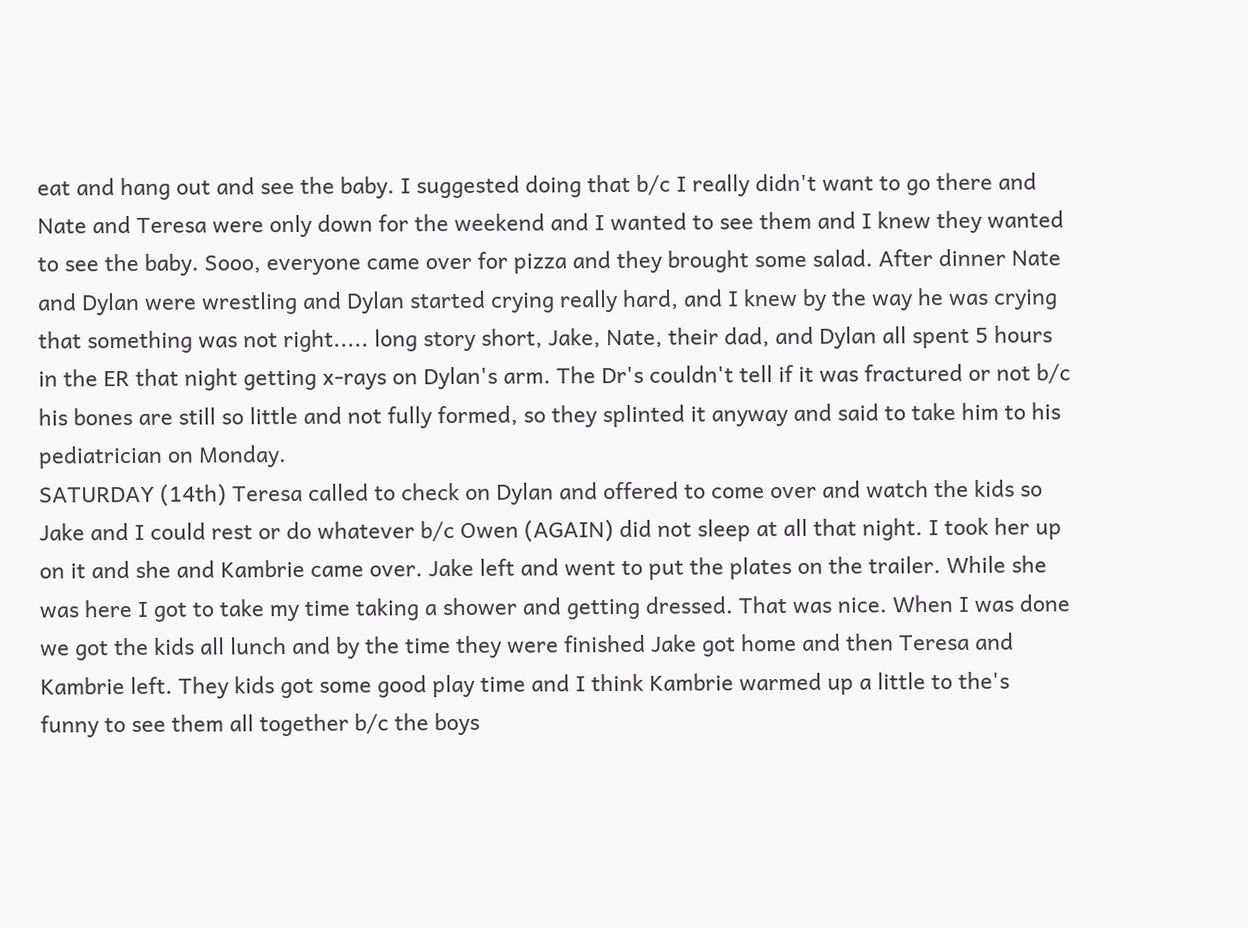eat and hang out and see the baby. I suggested doing that b/c I really didn't want to go there and Nate and Teresa were only down for the weekend and I wanted to see them and I knew they wanted to see the baby. Sooo, everyone came over for pizza and they brought some salad. After dinner Nate and Dylan were wrestling and Dylan started crying really hard, and I knew by the way he was crying that something was not right..... long story short, Jake, Nate, their dad, and Dylan all spent 5 hours in the ER that night getting x-rays on Dylan's arm. The Dr's couldn't tell if it was fractured or not b/c his bones are still so little and not fully formed, so they splinted it anyway and said to take him to his pediatrician on Monday.
SATURDAY (14th) Teresa called to check on Dylan and offered to come over and watch the kids so Jake and I could rest or do whatever b/c Owen (AGAIN) did not sleep at all that night. I took her up on it and she and Kambrie came over. Jake left and went to put the plates on the trailer. While she was here I got to take my time taking a shower and getting dressed. That was nice. When I was done we got the kids all lunch and by the time they were finished Jake got home and then Teresa and Kambrie left. They kids got some good play time and I think Kambrie warmed up a little to the's funny to see them all together b/c the boys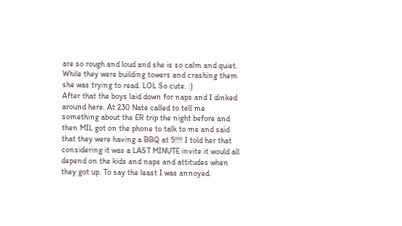are so rough and loud and she is so calm and quiet. While they were building towers and crashing them she was trying to read. LOL So cute. :)
After that the boys laid down for naps and I dinked around here. At 230 Nate called to tell me something about the ER trip the night before and then MIL got on the phone to talk to me and said that they were having a BBQ at 5!!!! I told her that considering it was a LAST MINUTE invite it would all depend on the kids and naps and attitudes when they got up. To say the least I was annoyed.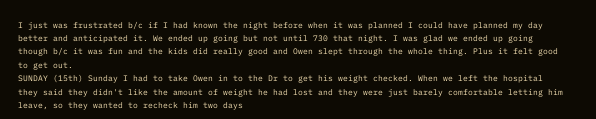I just was frustrated b/c if I had known the night before when it was planned I could have planned my day better and anticipated it. We ended up going but not until 730 that night. I was glad we ended up going though b/c it was fun and the kids did really good and Owen slept through the whole thing. Plus it felt good to get out.
SUNDAY (15th) Sunday I had to take Owen in to the Dr to get his weight checked. When we left the hospital they said they didn't like the amount of weight he had lost and they were just barely comfortable letting him leave, so they wanted to recheck him two days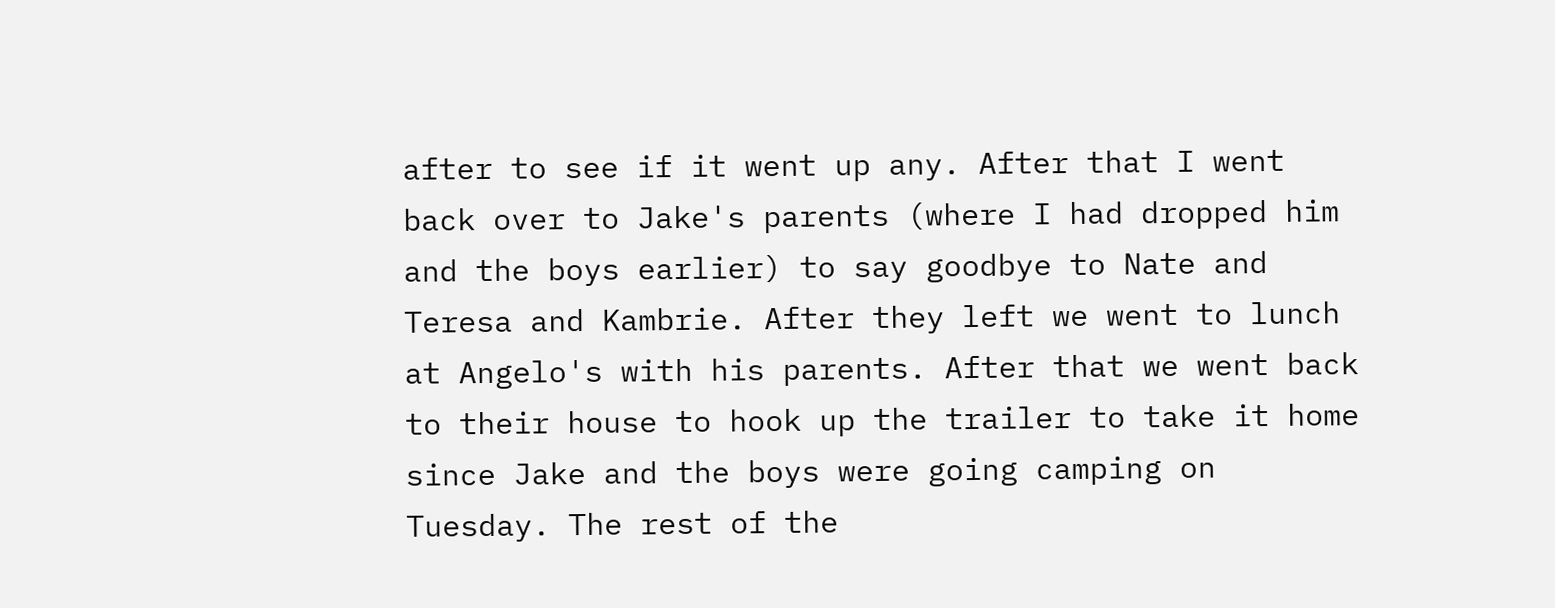after to see if it went up any. After that I went back over to Jake's parents (where I had dropped him and the boys earlier) to say goodbye to Nate and Teresa and Kambrie. After they left we went to lunch at Angelo's with his parents. After that we went back to their house to hook up the trailer to take it home since Jake and the boys were going camping on Tuesday. The rest of the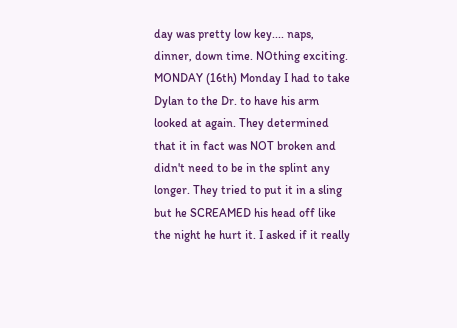day was pretty low key.... naps, dinner, down time. NOthing exciting.
MONDAY (16th) Monday I had to take Dylan to the Dr. to have his arm looked at again. They determined that it in fact was NOT broken and didn't need to be in the splint any longer. They tried to put it in a sling but he SCREAMED his head off like the night he hurt it. I asked if it really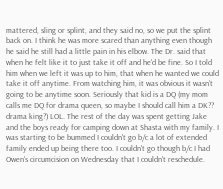mattered, sling or splint, and they said no, so we put the splint back on. I think he was more scared than anything even though he said he still had a little pain in his elbow. The Dr. said that when he felt like it to just take it off and he'd be fine. So I told him when we left it was up to him, that when he wanted we could take it off anytime. From watching him, it was obvious it wasn't going to be anytime soon. Seriously that kid is a DQ (my mom calls me DQ for drama queen, so maybe I should call him a DK?? drama king?) LOL. The rest of the day was spent getting Jake and the boys ready for camping down at Shasta with my family. I was starting to be bummed I couldn't go b/c a lot of extended family ended up being there too. I couldn't go though b/c I had Owen's circumcision on Wednesday that I couldn't reschedule.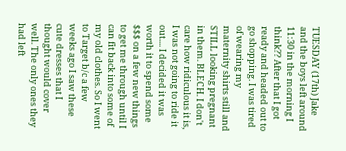TUESDAY (17th) Jake and the boys left around 11:30 in the morning I think?? After that I got ready and headed out to go shopping. I was tired of wearing my maternity shirts still and STILL looking pregnant in them. BLECH. I don't care how ridiculous it is, I was not going to ride it out.... I decided it was worth it to spend some $$$ on a few new things to get me through until I can fit back into some of my old clothes. So I went to Target b/c a few weeks ago I saw these cute dresses that I thought would cover well. The only ones they had left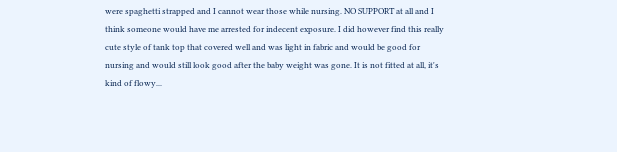were spaghetti strapped and I cannot wear those while nursing. NO SUPPORT at all and I think someone would have me arrested for indecent exposure. I did however find this really cute style of tank top that covered well and was light in fabric and would be good for nursing and would still look good after the baby weight was gone. It is not fitted at all, it's kind of flowy...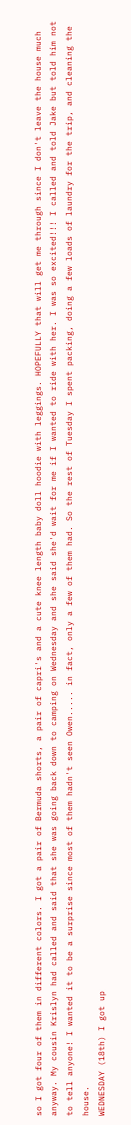so I got four of them in different colors. I got a pair of Bermuda shorts, a pair of capri's and a cute knee length baby doll hoodie with leggings. HOPEFULLY that will get me through since I don't leave the house much anyway. My cousin Krislyn had called and said that she was going back down to camping on Wednesday and she said she'd wait for me if I wanted to ride with her. I was so excited!!! I called and told Jake but told him not to tell anyone! I wanted it to be a surprise since most of them hadn't seen Owen..... in fact, only a few of them had. So the rest of Tuesday I spent packing, doing a few loads of laundry for the trip, and cleaning the house.
WEDNESDAY (18th) I got up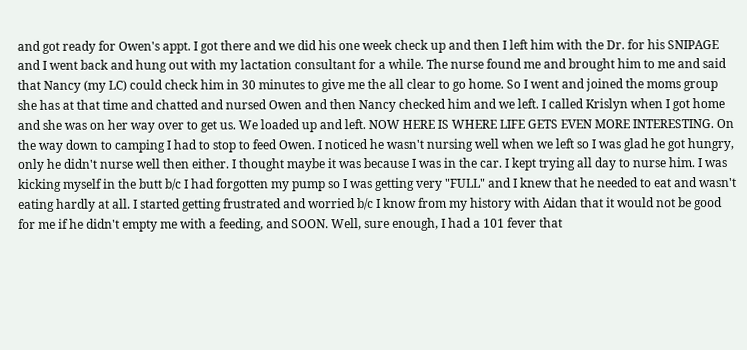and got ready for Owen's appt. I got there and we did his one week check up and then I left him with the Dr. for his SNIPAGE and I went back and hung out with my lactation consultant for a while. The nurse found me and brought him to me and said that Nancy (my LC) could check him in 30 minutes to give me the all clear to go home. So I went and joined the moms group she has at that time and chatted and nursed Owen and then Nancy checked him and we left. I called Krislyn when I got home and she was on her way over to get us. We loaded up and left. NOW HERE IS WHERE LIFE GETS EVEN MORE INTERESTING. On the way down to camping I had to stop to feed Owen. I noticed he wasn't nursing well when we left so I was glad he got hungry, only he didn't nurse well then either. I thought maybe it was because I was in the car. I kept trying all day to nurse him. I was kicking myself in the butt b/c I had forgotten my pump so I was getting very "FULL" and I knew that he needed to eat and wasn't eating hardly at all. I started getting frustrated and worried b/c I know from my history with Aidan that it would not be good for me if he didn't empty me with a feeding, and SOON. Well, sure enough, I had a 101 fever that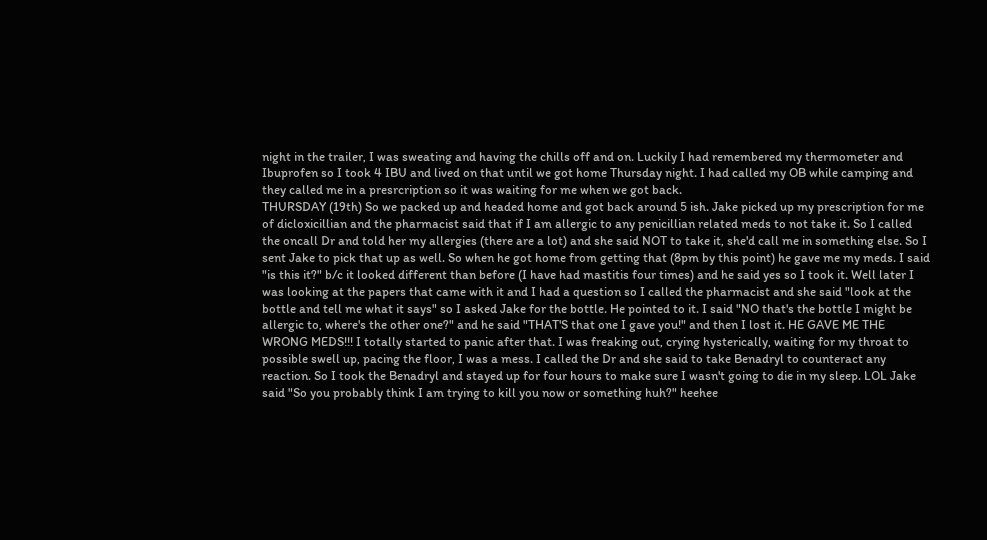night in the trailer, I was sweating and having the chills off and on. Luckily I had remembered my thermometer and Ibuprofen so I took 4 IBU and lived on that until we got home Thursday night. I had called my OB while camping and they called me in a presrcription so it was waiting for me when we got back.
THURSDAY (19th) So we packed up and headed home and got back around 5 ish. Jake picked up my prescription for me of dicloxicillian and the pharmacist said that if I am allergic to any penicillian related meds to not take it. So I called the oncall Dr and told her my allergies (there are a lot) and she said NOT to take it, she'd call me in something else. So I sent Jake to pick that up as well. So when he got home from getting that (8pm by this point) he gave me my meds. I said "is this it?" b/c it looked different than before (I have had mastitis four times) and he said yes so I took it. Well later I was looking at the papers that came with it and I had a question so I called the pharmacist and she said "look at the bottle and tell me what it says" so I asked Jake for the bottle. He pointed to it. I said "NO that's the bottle I might be allergic to, where's the other one?" and he said "THAT'S that one I gave you!" and then I lost it. HE GAVE ME THE WRONG MEDS!!! I totally started to panic after that. I was freaking out, crying hysterically, waiting for my throat to possible swell up, pacing the floor, I was a mess. I called the Dr and she said to take Benadryl to counteract any reaction. So I took the Benadryl and stayed up for four hours to make sure I wasn't going to die in my sleep. LOL Jake said "So you probably think I am trying to kill you now or something huh?" heehee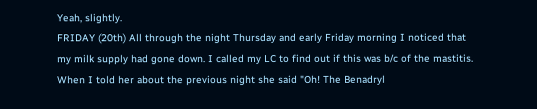Yeah, slightly.
FRIDAY (20th) All through the night Thursday and early Friday morning I noticed that my milk supply had gone down. I called my LC to find out if this was b/c of the mastitis. When I told her about the previous night she said "Oh! The Benadryl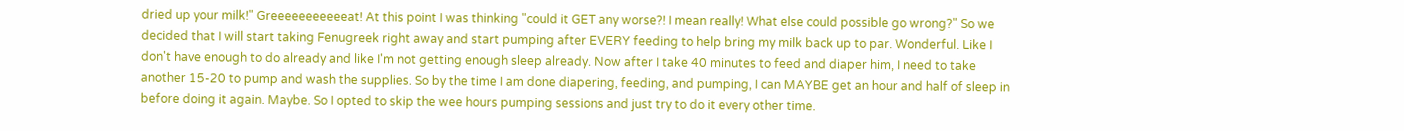dried up your milk!" Greeeeeeeeeeeat! At this point I was thinking "could it GET any worse?! I mean really! What else could possible go wrong?" So we decided that I will start taking Fenugreek right away and start pumping after EVERY feeding to help bring my milk back up to par. Wonderful. Like I don't have enough to do already and like I'm not getting enough sleep already. Now after I take 40 minutes to feed and diaper him, I need to take another 15-20 to pump and wash the supplies. So by the time I am done diapering, feeding, and pumping, I can MAYBE get an hour and half of sleep in before doing it again. Maybe. So I opted to skip the wee hours pumping sessions and just try to do it every other time.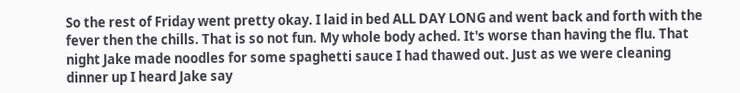So the rest of Friday went pretty okay. I laid in bed ALL DAY LONG and went back and forth with the fever then the chills. That is so not fun. My whole body ached. It's worse than having the flu. That night Jake made noodles for some spaghetti sauce I had thawed out. Just as we were cleaning dinner up I heard Jake say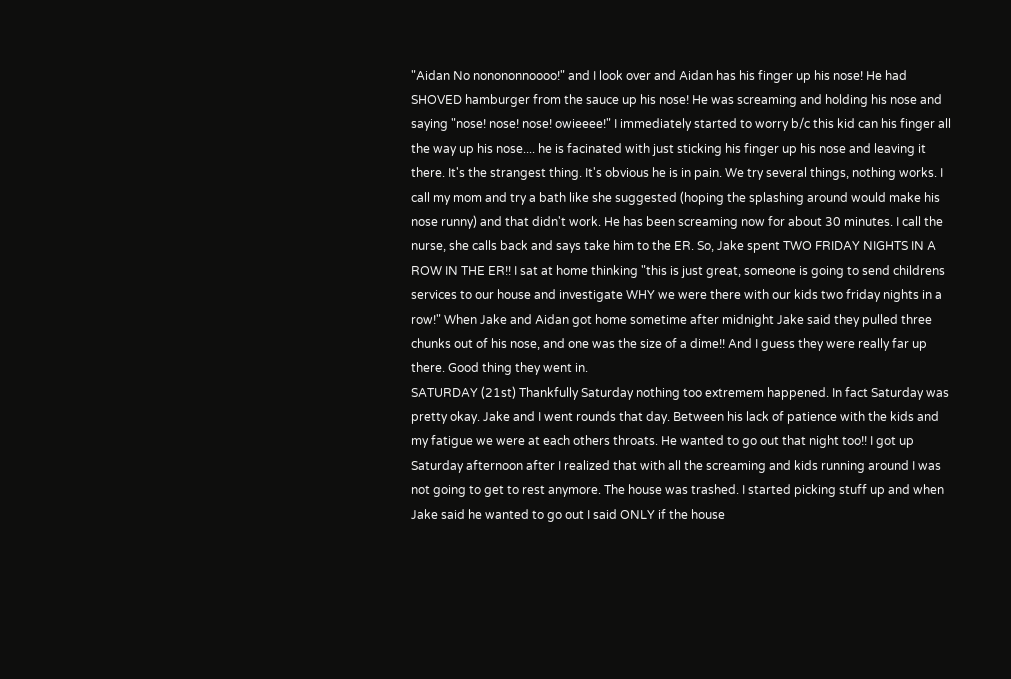"Aidan No nonononnoooo!" and I look over and Aidan has his finger up his nose! He had SHOVED hamburger from the sauce up his nose! He was screaming and holding his nose and saying "nose! nose! nose! owieeee!" I immediately started to worry b/c this kid can his finger all the way up his nose.... he is facinated with just sticking his finger up his nose and leaving it there. It's the strangest thing. It's obvious he is in pain. We try several things, nothing works. I call my mom and try a bath like she suggested (hoping the splashing around would make his nose runny) and that didn't work. He has been screaming now for about 30 minutes. I call the nurse, she calls back and says take him to the ER. So, Jake spent TWO FRIDAY NIGHTS IN A ROW IN THE ER!! I sat at home thinking "this is just great, someone is going to send childrens services to our house and investigate WHY we were there with our kids two friday nights in a row!" When Jake and Aidan got home sometime after midnight Jake said they pulled three chunks out of his nose, and one was the size of a dime!! And I guess they were really far up there. Good thing they went in.
SATURDAY (21st) Thankfully Saturday nothing too extremem happened. In fact Saturday was pretty okay. Jake and I went rounds that day. Between his lack of patience with the kids and my fatigue we were at each others throats. He wanted to go out that night too!! I got up Saturday afternoon after I realized that with all the screaming and kids running around I was not going to get to rest anymore. The house was trashed. I started picking stuff up and when Jake said he wanted to go out I said ONLY if the house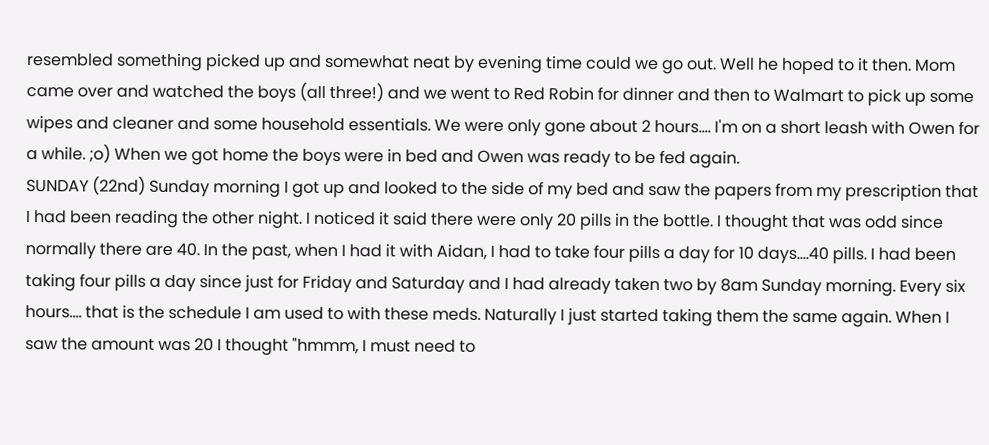resembled something picked up and somewhat neat by evening time could we go out. Well he hoped to it then. Mom came over and watched the boys (all three!) and we went to Red Robin for dinner and then to Walmart to pick up some wipes and cleaner and some household essentials. We were only gone about 2 hours.... I'm on a short leash with Owen for a while. ;o) When we got home the boys were in bed and Owen was ready to be fed again.
SUNDAY (22nd) Sunday morning I got up and looked to the side of my bed and saw the papers from my prescription that I had been reading the other night. I noticed it said there were only 20 pills in the bottle. I thought that was odd since normally there are 40. In the past, when I had it with Aidan, I had to take four pills a day for 10 days....40 pills. I had been taking four pills a day since just for Friday and Saturday and I had already taken two by 8am Sunday morning. Every six hours.... that is the schedule I am used to with these meds. Naturally I just started taking them the same again. When I saw the amount was 20 I thought "hmmm, I must need to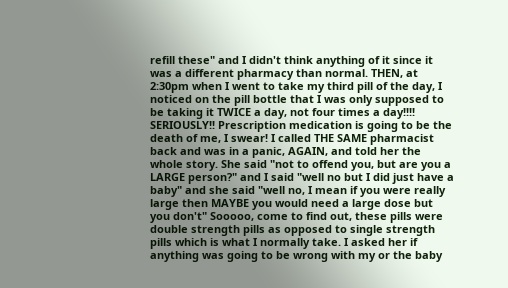refill these" and I didn't think anything of it since it was a different pharmacy than normal. THEN, at 2:30pm when I went to take my third pill of the day, I noticed on the pill bottle that I was only supposed to be taking it TWICE a day, not four times a day!!!! SERIOUSLY!! Prescription medication is going to be the death of me, I swear! I called THE SAME pharmacist back and was in a panic, AGAIN, and told her the whole story. She said "not to offend you, but are you a LARGE person?" and I said "well no but I did just have a baby" and she said "well no, I mean if you were really large then MAYBE you would need a large dose but you don't" Sooooo, come to find out, these pills were double strength pills as opposed to single strength pills which is what I normally take. I asked her if anything was going to be wrong with my or the baby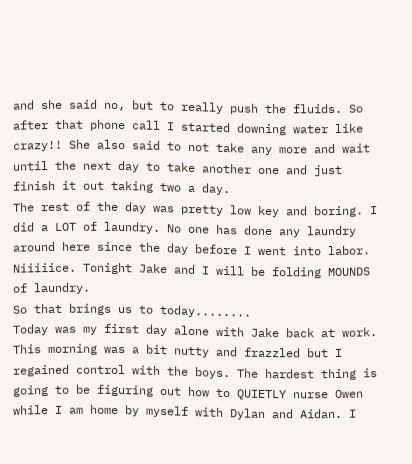and she said no, but to really push the fluids. So after that phone call I started downing water like crazy!! She also said to not take any more and wait until the next day to take another one and just finish it out taking two a day.
The rest of the day was pretty low key and boring. I did a LOT of laundry. No one has done any laundry around here since the day before I went into labor. Niiiiice. Tonight Jake and I will be folding MOUNDS of laundry.
So that brings us to today........
Today was my first day alone with Jake back at work. This morning was a bit nutty and frazzled but I regained control with the boys. The hardest thing is going to be figuring out how to QUIETLY nurse Owen while I am home by myself with Dylan and Aidan. I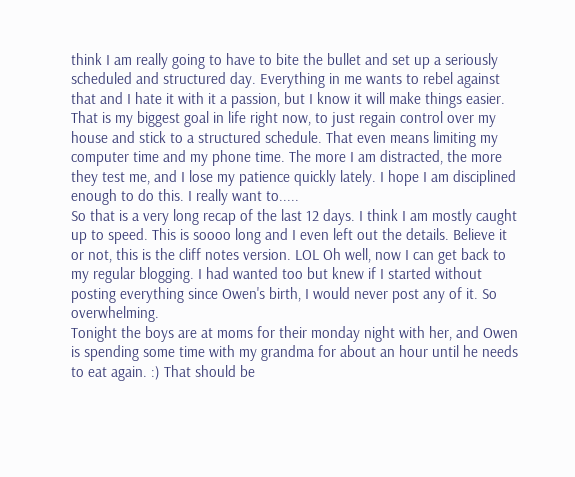think I am really going to have to bite the bullet and set up a seriously scheduled and structured day. Everything in me wants to rebel against that and I hate it with it a passion, but I know it will make things easier. That is my biggest goal in life right now, to just regain control over my house and stick to a structured schedule. That even means limiting my computer time and my phone time. The more I am distracted, the more they test me, and I lose my patience quickly lately. I hope I am disciplined enough to do this. I really want to.....
So that is a very long recap of the last 12 days. I think I am mostly caught up to speed. This is soooo long and I even left out the details. Believe it or not, this is the cliff notes version. LOL Oh well, now I can get back to my regular blogging. I had wanted too but knew if I started without posting everything since Owen's birth, I would never post any of it. So overwhelming.
Tonight the boys are at moms for their monday night with her, and Owen is spending some time with my grandma for about an hour until he needs to eat again. :) That should be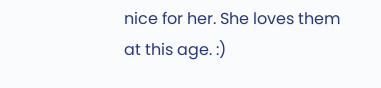nice for her. She loves them at this age. :)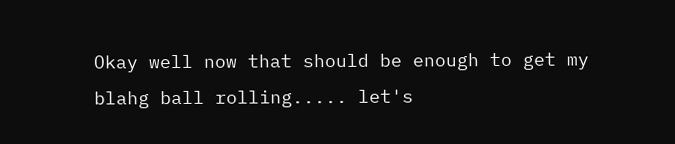Okay well now that should be enough to get my blahg ball rolling..... let's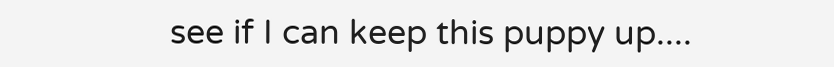see if I can keep this puppy up....